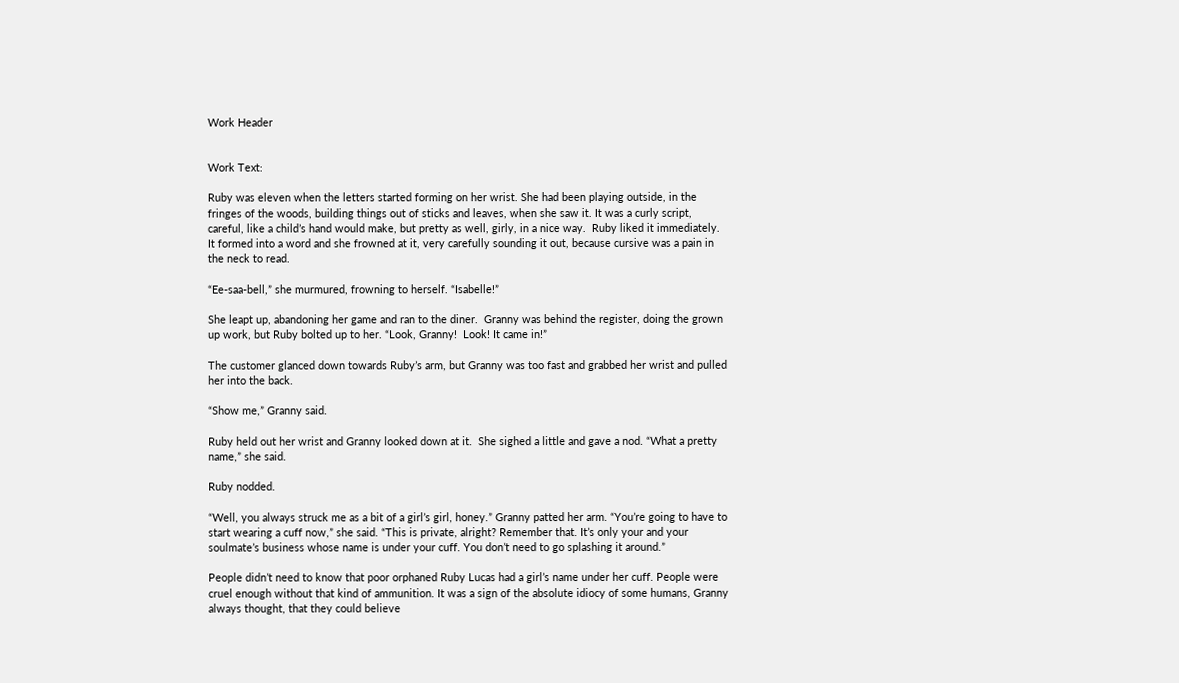Work Header


Work Text:

Ruby was eleven when the letters started forming on her wrist. She had been playing outside, in the fringes of the woods, building things out of sticks and leaves, when she saw it. It was a curly script, careful, like a child’s hand would make, but pretty as well, girly, in a nice way.  Ruby liked it immediately. It formed into a word and she frowned at it, very carefully sounding it out, because cursive was a pain in the neck to read.

“Ee-saa-bell,” she murmured, frowning to herself. “Isabelle!”

She leapt up, abandoning her game and ran to the diner.  Granny was behind the register, doing the grown up work, but Ruby bolted up to her. “Look, Granny!  Look! It came in!”

The customer glanced down towards Ruby’s arm, but Granny was too fast and grabbed her wrist and pulled her into the back.

“Show me,” Granny said.

Ruby held out her wrist and Granny looked down at it.  She sighed a little and gave a nod. “What a pretty name,” she said.

Ruby nodded.

“Well, you always struck me as a bit of a girl’s girl, honey.” Granny patted her arm. “You’re going to have to start wearing a cuff now,” she said. “This is private, alright? Remember that. It’s only your and your soulmate’s business whose name is under your cuff. You don’t need to go splashing it around.”

People didn’t need to know that poor orphaned Ruby Lucas had a girl’s name under her cuff. People were cruel enough without that kind of ammunition. It was a sign of the absolute idiocy of some humans, Granny always thought, that they could believe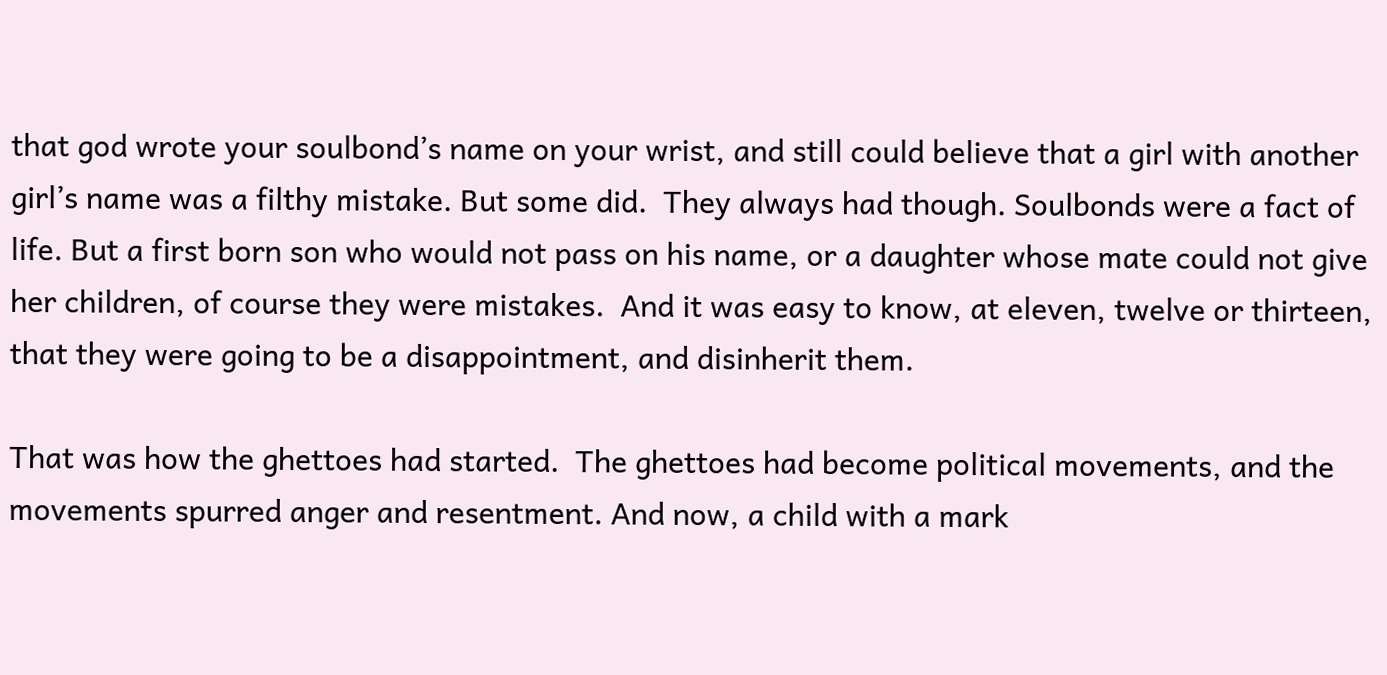that god wrote your soulbond’s name on your wrist, and still could believe that a girl with another girl’s name was a filthy mistake. But some did.  They always had though. Soulbonds were a fact of life. But a first born son who would not pass on his name, or a daughter whose mate could not give her children, of course they were mistakes.  And it was easy to know, at eleven, twelve or thirteen, that they were going to be a disappointment, and disinherit them.

That was how the ghettoes had started.  The ghettoes had become political movements, and the movements spurred anger and resentment. And now, a child with a mark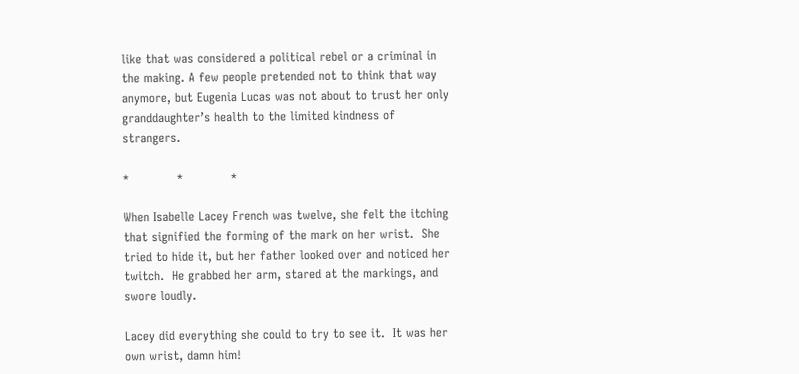like that was considered a political rebel or a criminal in the making. A few people pretended not to think that way anymore, but Eugenia Lucas was not about to trust her only granddaughter’s health to the limited kindness of strangers.

*            *            *

When Isabelle Lacey French was twelve, she felt the itching that signified the forming of the mark on her wrist.  She tried to hide it, but her father looked over and noticed her twitch.  He grabbed her arm, stared at the markings, and swore loudly.

Lacey did everything she could to try to see it.  It was her own wrist, damn him!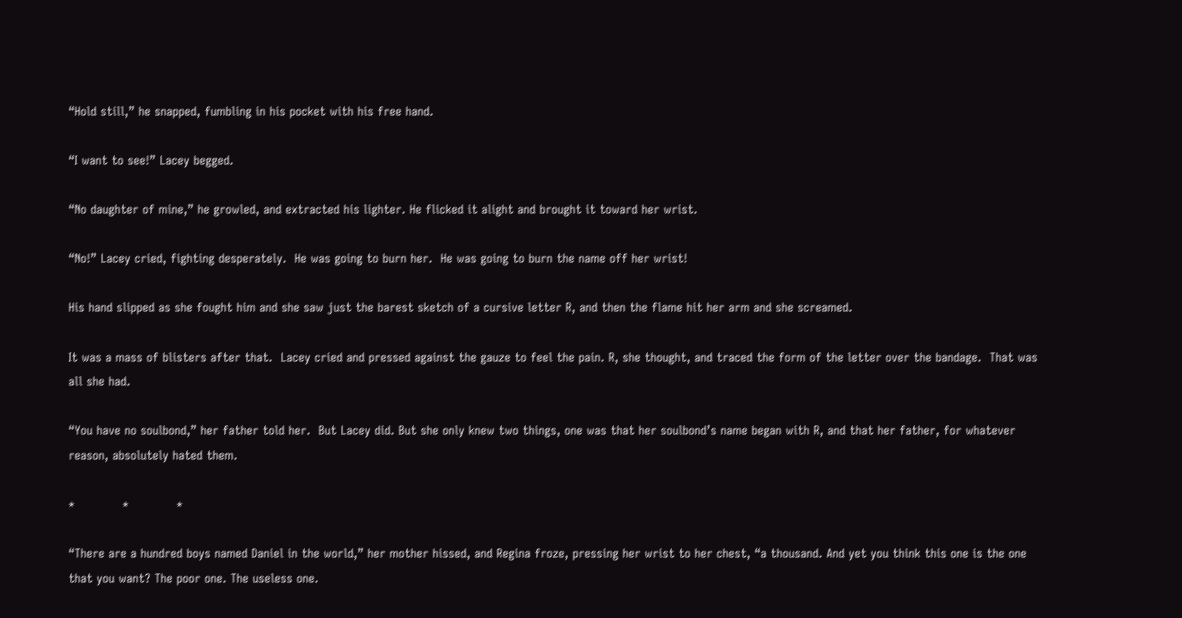“Hold still,” he snapped, fumbling in his pocket with his free hand.

“I want to see!” Lacey begged.

“No daughter of mine,” he growled, and extracted his lighter. He flicked it alight and brought it toward her wrist.

“No!” Lacey cried, fighting desperately.  He was going to burn her.  He was going to burn the name off her wrist!

His hand slipped as she fought him and she saw just the barest sketch of a cursive letter R, and then the flame hit her arm and she screamed.

It was a mass of blisters after that.  Lacey cried and pressed against the gauze to feel the pain. R, she thought, and traced the form of the letter over the bandage.  That was all she had.

“You have no soulbond,” her father told her.  But Lacey did. But she only knew two things, one was that her soulbond’s name began with R, and that her father, for whatever reason, absolutely hated them.

*            *            *

“There are a hundred boys named Daniel in the world,” her mother hissed, and Regina froze, pressing her wrist to her chest, “a thousand. And yet you think this one is the one that you want? The poor one. The useless one.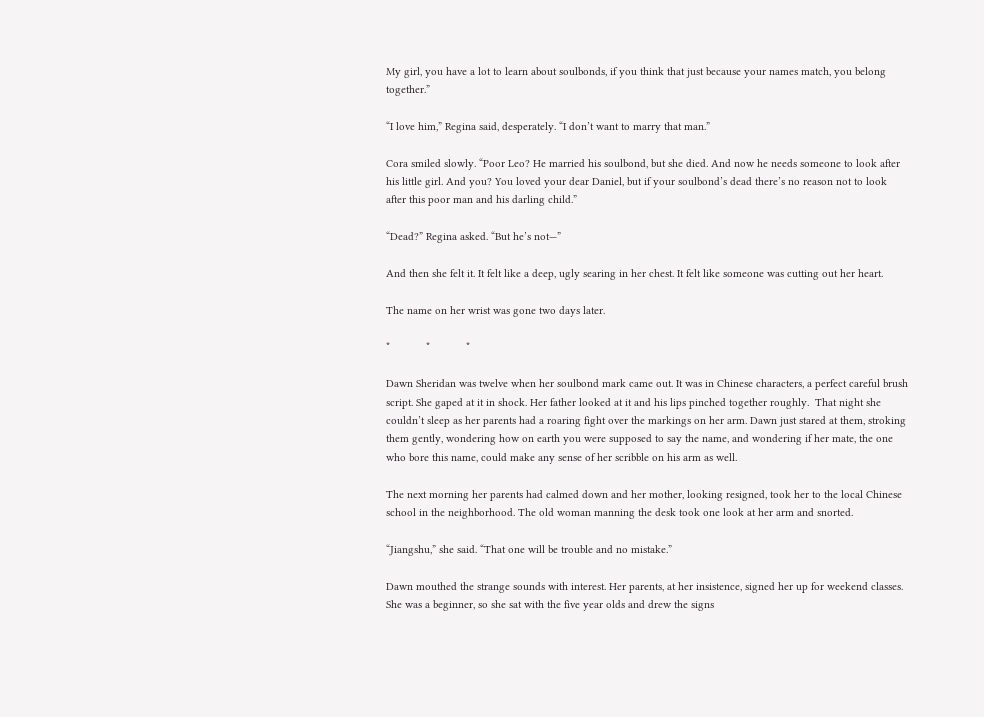My girl, you have a lot to learn about soulbonds, if you think that just because your names match, you belong together.”

“I love him,” Regina said, desperately. “I don’t want to marry that man.”

Cora smiled slowly. “Poor Leo? He married his soulbond, but she died. And now he needs someone to look after his little girl. And you? You loved your dear Daniel, but if your soulbond’s dead there’s no reason not to look after this poor man and his darling child.”

“Dead?” Regina asked. “But he’s not—”

And then she felt it. It felt like a deep, ugly searing in her chest. It felt like someone was cutting out her heart.

The name on her wrist was gone two days later.

*            *            *

Dawn Sheridan was twelve when her soulbond mark came out. It was in Chinese characters, a perfect careful brush script. She gaped at it in shock. Her father looked at it and his lips pinched together roughly.  That night she couldn’t sleep as her parents had a roaring fight over the markings on her arm. Dawn just stared at them, stroking them gently, wondering how on earth you were supposed to say the name, and wondering if her mate, the one who bore this name, could make any sense of her scribble on his arm as well.

The next morning her parents had calmed down and her mother, looking resigned, took her to the local Chinese school in the neighborhood. The old woman manning the desk took one look at her arm and snorted.

“Jiangshu,” she said. “That one will be trouble and no mistake.”

Dawn mouthed the strange sounds with interest. Her parents, at her insistence, signed her up for weekend classes. She was a beginner, so she sat with the five year olds and drew the signs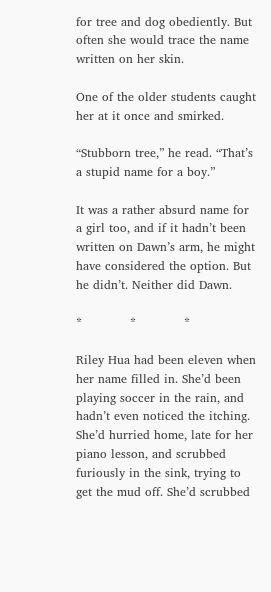for tree and dog obediently. But often she would trace the name written on her skin.

One of the older students caught her at it once and smirked.

“Stubborn tree,” he read. “That’s a stupid name for a boy.”

It was a rather absurd name for a girl too, and if it hadn’t been written on Dawn’s arm, he might have considered the option. But he didn’t. Neither did Dawn.

*            *            *

Riley Hua had been eleven when her name filled in. She’d been playing soccer in the rain, and hadn’t even noticed the itching. She’d hurried home, late for her piano lesson, and scrubbed furiously in the sink, trying to get the mud off. She’d scrubbed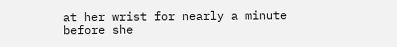at her wrist for nearly a minute before she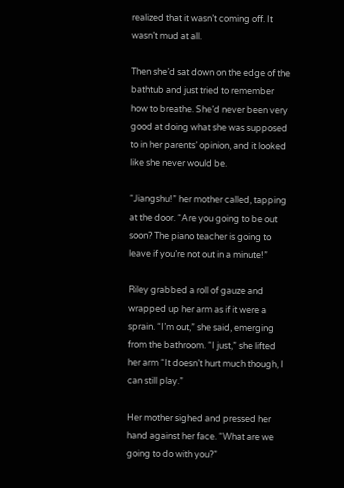realized that it wasn’t coming off. It wasn’t mud at all.

Then she’d sat down on the edge of the bathtub and just tried to remember how to breathe. She’d never been very good at doing what she was supposed to in her parents’ opinion, and it looked like she never would be.

“Jiangshu!” her mother called, tapping at the door. “Are you going to be out soon? The piano teacher is going to leave if you’re not out in a minute!”

Riley grabbed a roll of gauze and wrapped up her arm as if it were a sprain. “I’m out,” she said, emerging from the bathroom. “I just,” she lifted her arm “It doesn’t hurt much though, I can still play.”

Her mother sighed and pressed her hand against her face. “What are we going to do with you?”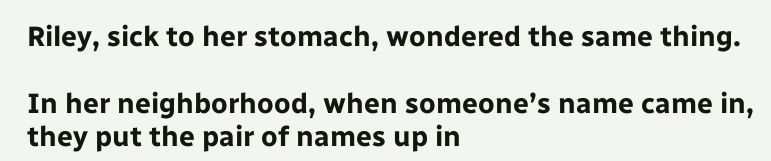Riley, sick to her stomach, wondered the same thing.

In her neighborhood, when someone’s name came in, they put the pair of names up in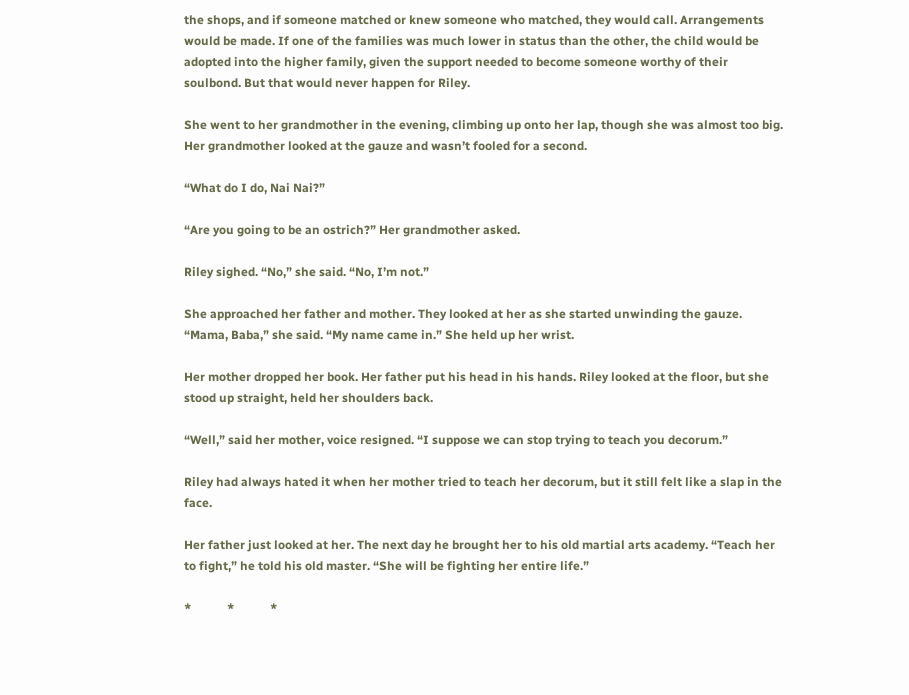the shops, and if someone matched or knew someone who matched, they would call. Arrangements would be made. If one of the families was much lower in status than the other, the child would be adopted into the higher family, given the support needed to become someone worthy of their soulbond. But that would never happen for Riley.

She went to her grandmother in the evening, climbing up onto her lap, though she was almost too big. Her grandmother looked at the gauze and wasn’t fooled for a second.

“What do I do, Nai Nai?”

“Are you going to be an ostrich?” Her grandmother asked.

Riley sighed. “No,” she said. “No, I’m not.”

She approached her father and mother. They looked at her as she started unwinding the gauze. “Mama, Baba,” she said. “My name came in.” She held up her wrist.

Her mother dropped her book. Her father put his head in his hands. Riley looked at the floor, but she stood up straight, held her shoulders back.

“Well,” said her mother, voice resigned. “I suppose we can stop trying to teach you decorum.”

Riley had always hated it when her mother tried to teach her decorum, but it still felt like a slap in the face.

Her father just looked at her. The next day he brought her to his old martial arts academy. “Teach her to fight,” he told his old master. “She will be fighting her entire life.”

*            *            *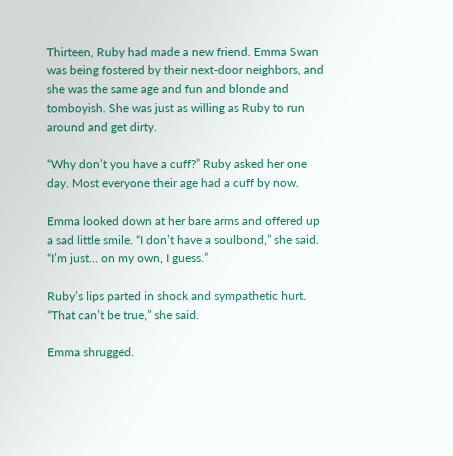Thirteen, Ruby had made a new friend. Emma Swan was being fostered by their next-door neighbors, and she was the same age and fun and blonde and tomboyish. She was just as willing as Ruby to run around and get dirty.

“Why don’t you have a cuff?” Ruby asked her one day. Most everyone their age had a cuff by now.

Emma looked down at her bare arms and offered up a sad little smile. “I don’t have a soulbond,” she said. “I’m just… on my own, I guess.”

Ruby’s lips parted in shock and sympathetic hurt. “That can’t be true,” she said.

Emma shrugged.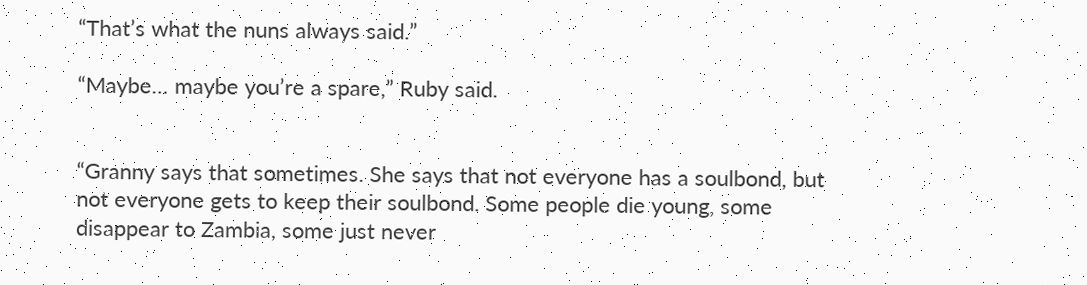“That’s what the nuns always said.”

“Maybe… maybe you’re a spare,” Ruby said.


“Granny says that sometimes. She says that not everyone has a soulbond, but not everyone gets to keep their soulbond. Some people die young, some disappear to Zambia, some just never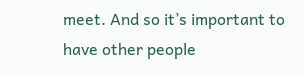meet. And so it’s important to have other people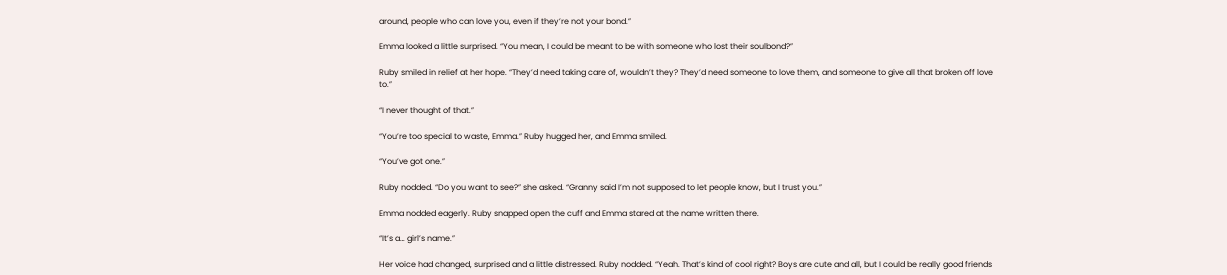around, people who can love you, even if they’re not your bond.”

Emma looked a little surprised. “You mean, I could be meant to be with someone who lost their soulbond?”

Ruby smiled in relief at her hope. “They’d need taking care of, wouldn’t they? They’d need someone to love them, and someone to give all that broken off love to.”

“I never thought of that.”

“You’re too special to waste, Emma.” Ruby hugged her, and Emma smiled.

“You’ve got one.”

Ruby nodded. “Do you want to see?” she asked. “Granny said I’m not supposed to let people know, but I trust you.”

Emma nodded eagerly. Ruby snapped open the cuff and Emma stared at the name written there.

“It’s a… girl’s name.”

Her voice had changed, surprised and a little distressed. Ruby nodded. “Yeah. That’s kind of cool right? Boys are cute and all, but I could be really good friends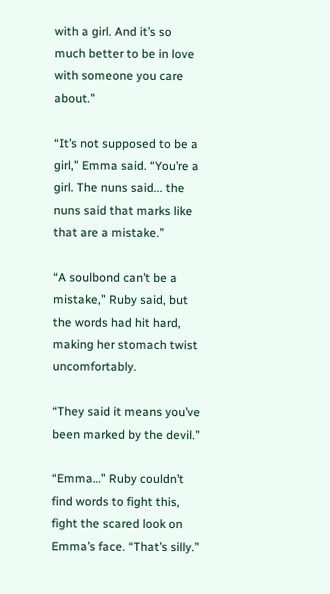with a girl. And it’s so much better to be in love with someone you care about.”

“It’s not supposed to be a girl,” Emma said. “You’re a girl. The nuns said... the nuns said that marks like that are a mistake.”

“A soulbond can’t be a mistake,” Ruby said, but the words had hit hard, making her stomach twist uncomfortably.

“They said it means you’ve been marked by the devil.”

“Emma…” Ruby couldn’t find words to fight this, fight the scared look on Emma’s face. “That’s silly.”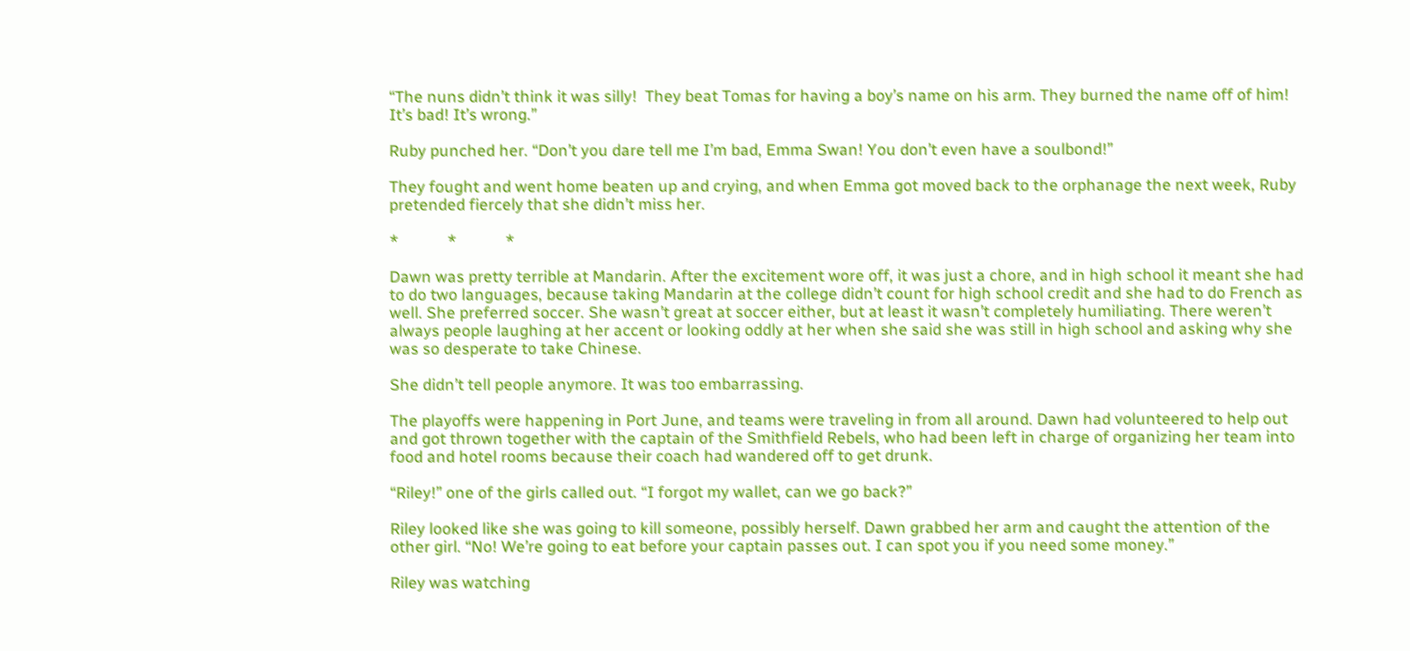“The nuns didn’t think it was silly!  They beat Tomas for having a boy’s name on his arm. They burned the name off of him! It’s bad! It’s wrong.”

Ruby punched her. “Don’t you dare tell me I’m bad, Emma Swan! You don’t even have a soulbond!”

They fought and went home beaten up and crying, and when Emma got moved back to the orphanage the next week, Ruby pretended fiercely that she didn’t miss her.

*            *            *

Dawn was pretty terrible at Mandarin. After the excitement wore off, it was just a chore, and in high school it meant she had to do two languages, because taking Mandarin at the college didn’t count for high school credit and she had to do French as well. She preferred soccer. She wasn’t great at soccer either, but at least it wasn’t completely humiliating. There weren’t always people laughing at her accent or looking oddly at her when she said she was still in high school and asking why she was so desperate to take Chinese.

She didn’t tell people anymore. It was too embarrassing.

The playoffs were happening in Port June, and teams were traveling in from all around. Dawn had volunteered to help out and got thrown together with the captain of the Smithfield Rebels, who had been left in charge of organizing her team into food and hotel rooms because their coach had wandered off to get drunk.

“Riley!” one of the girls called out. “I forgot my wallet, can we go back?”

Riley looked like she was going to kill someone, possibly herself. Dawn grabbed her arm and caught the attention of the other girl. “No! We’re going to eat before your captain passes out. I can spot you if you need some money.”

Riley was watching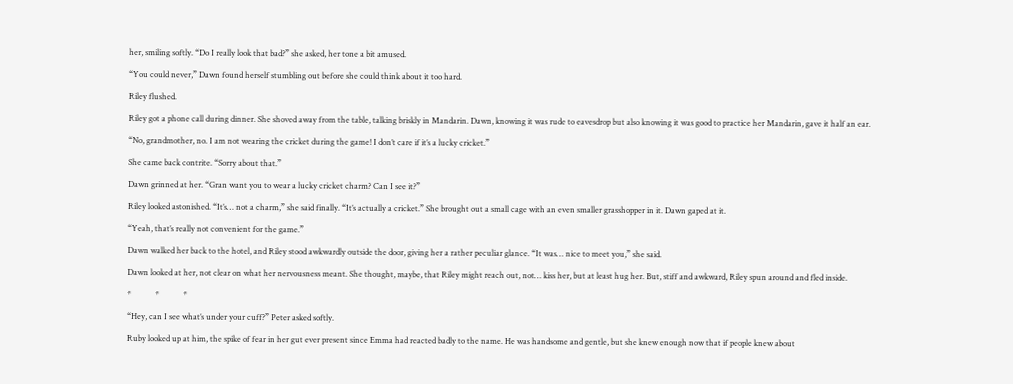her, smiling softly. “Do I really look that bad?” she asked, her tone a bit amused.

“You could never,” Dawn found herself stumbling out before she could think about it too hard.

Riley flushed.

Riley got a phone call during dinner. She shoved away from the table, talking briskly in Mandarin. Dawn, knowing it was rude to eavesdrop but also knowing it was good to practice her Mandarin, gave it half an ear.

“No, grandmother, no. I am not wearing the cricket during the game! I don’t care if it’s a lucky cricket.”

She came back contrite. “Sorry about that.”

Dawn grinned at her. “Gran want you to wear a lucky cricket charm? Can I see it?”

Riley looked astonished. “It’s… not a charm,” she said finally. “It’s actually a cricket.” She brought out a small cage with an even smaller grasshopper in it. Dawn gaped at it.

“Yeah, that’s really not convenient for the game.”

Dawn walked her back to the hotel, and Riley stood awkwardly outside the door, giving her a rather peculiar glance. “It was… nice to meet you,” she said.

Dawn looked at her, not clear on what her nervousness meant. She thought, maybe, that Riley might reach out, not… kiss her, but at least hug her. But, stiff and awkward, Riley spun around and fled inside.

*            *            *

“Hey, can I see what’s under your cuff?” Peter asked softly.

Ruby looked up at him, the spike of fear in her gut ever present since Emma had reacted badly to the name. He was handsome and gentle, but she knew enough now that if people knew about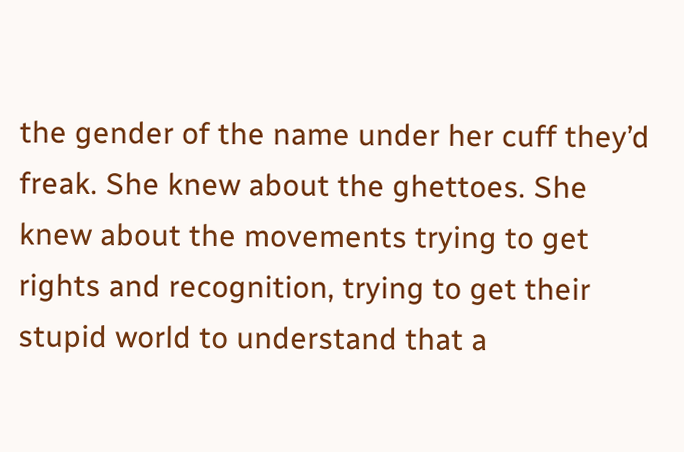the gender of the name under her cuff they’d freak. She knew about the ghettoes. She knew about the movements trying to get rights and recognition, trying to get their stupid world to understand that a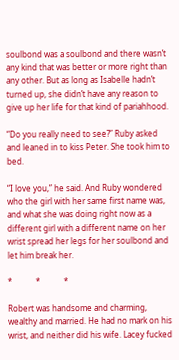soulbond was a soulbond and there wasn’t any kind that was better or more right than any other. But as long as Isabelle hadn’t turned up, she didn’t have any reason to give up her life for that kind of pariahhood.

“Do you really need to see?” Ruby asked and leaned in to kiss Peter. She took him to bed.

“I love you,” he said. And Ruby wondered who the girl with her same first name was, and what she was doing right now as a different girl with a different name on her wrist spread her legs for her soulbond and let him break her.

*            *            *

Robert was handsome and charming, wealthy and married. He had no mark on his wrist, and neither did his wife. Lacey fucked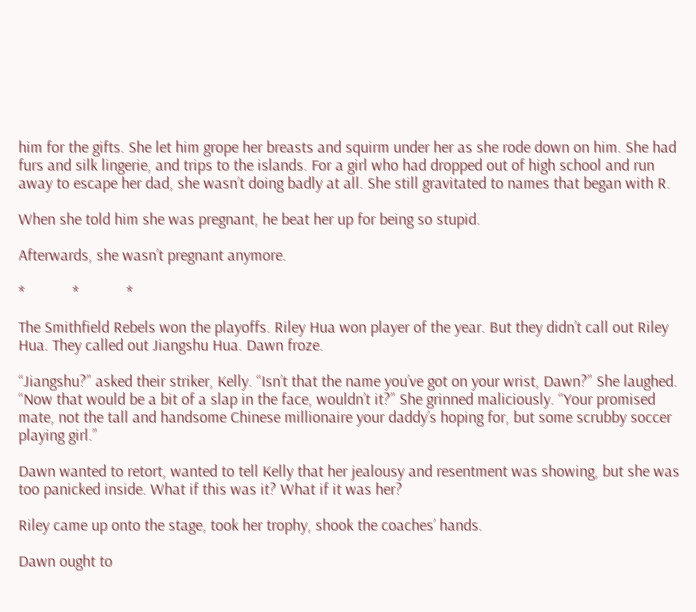him for the gifts. She let him grope her breasts and squirm under her as she rode down on him. She had furs and silk lingerie, and trips to the islands. For a girl who had dropped out of high school and run away to escape her dad, she wasn’t doing badly at all. She still gravitated to names that began with R.

When she told him she was pregnant, he beat her up for being so stupid.

Afterwards, she wasn’t pregnant anymore.

*            *            *

The Smithfield Rebels won the playoffs. Riley Hua won player of the year. But they didn’t call out Riley Hua. They called out Jiangshu Hua. Dawn froze.

“Jiangshu?” asked their striker, Kelly. “Isn’t that the name you’ve got on your wrist, Dawn?” She laughed. “Now that would be a bit of a slap in the face, wouldn’t it?” She grinned maliciously. “Your promised mate, not the tall and handsome Chinese millionaire your daddy’s hoping for, but some scrubby soccer playing girl.”

Dawn wanted to retort, wanted to tell Kelly that her jealousy and resentment was showing, but she was too panicked inside. What if this was it? What if it was her?

Riley came up onto the stage, took her trophy, shook the coaches’ hands.

Dawn ought to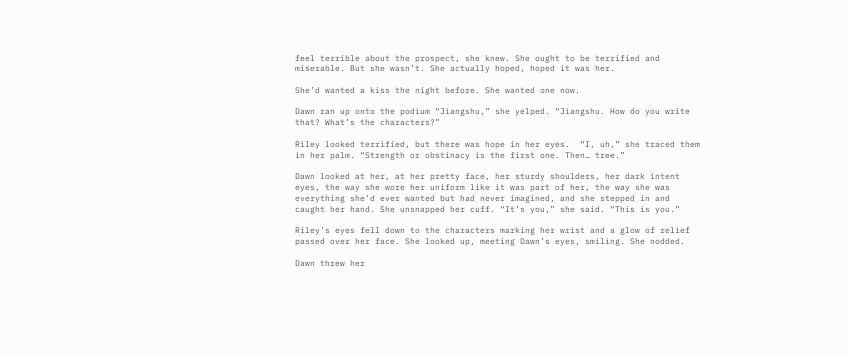feel terrible about the prospect, she knew. She ought to be terrified and miserable. But she wasn’t. She actually hoped, hoped it was her.

She’d wanted a kiss the night before. She wanted one now.

Dawn ran up onto the podium “Jiangshu,” she yelped. “Jiangshu. How do you write that? What’s the characters?”

Riley looked terrified, but there was hope in her eyes.  “I, uh,” she traced them in her palm. “Strength or obstinacy is the first one. Then… tree.”

Dawn looked at her, at her pretty face, her sturdy shoulders, her dark intent eyes, the way she wore her uniform like it was part of her, the way she was everything she’d ever wanted but had never imagined, and she stepped in and caught her hand. She unsnapped her cuff. “It’s you,” she said. “This is you.”

Riley’s eyes fell down to the characters marking her wrist and a glow of relief passed over her face. She looked up, meeting Dawn’s eyes, smiling. She nodded.

Dawn threw her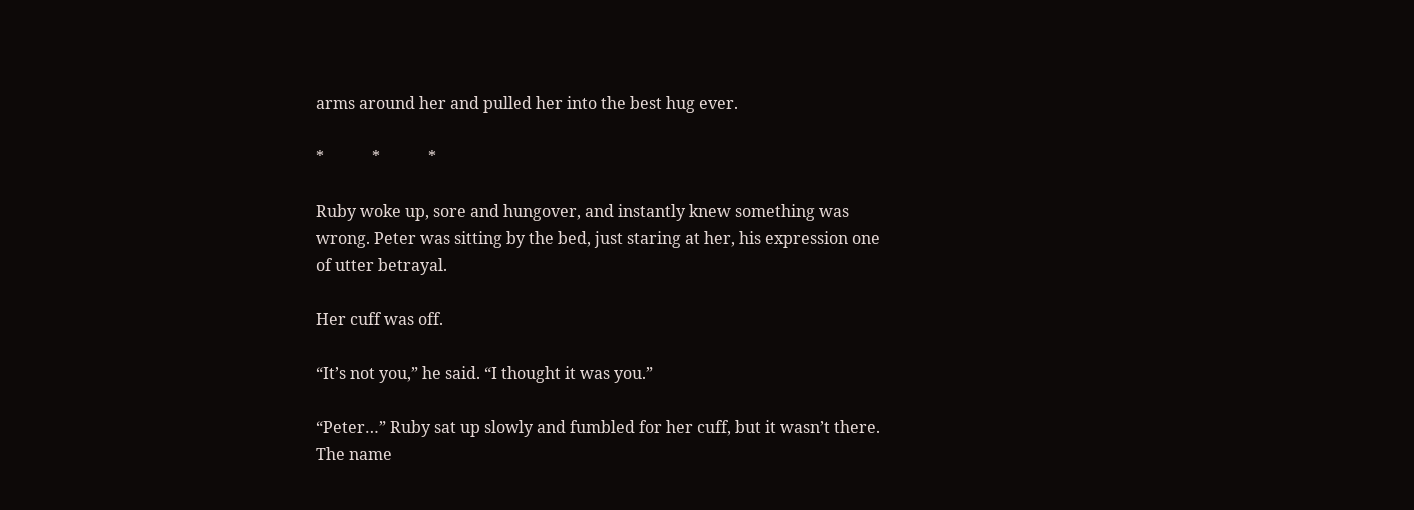arms around her and pulled her into the best hug ever.

*            *            *

Ruby woke up, sore and hungover, and instantly knew something was wrong. Peter was sitting by the bed, just staring at her, his expression one of utter betrayal.

Her cuff was off.

“It’s not you,” he said. “I thought it was you.”

“Peter…” Ruby sat up slowly and fumbled for her cuff, but it wasn’t there. The name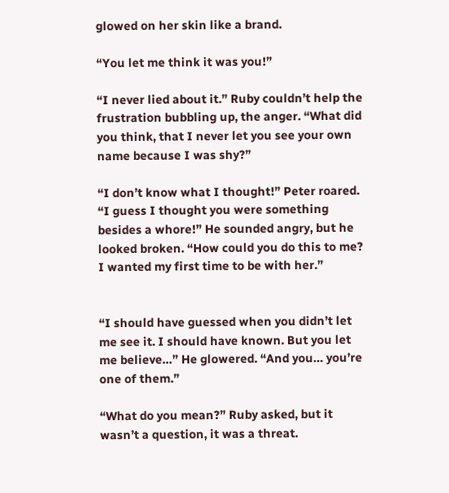glowed on her skin like a brand.

“You let me think it was you!”

“I never lied about it.” Ruby couldn’t help the frustration bubbling up, the anger. “What did you think, that I never let you see your own name because I was shy?”

“I don’t know what I thought!” Peter roared. “I guess I thought you were something besides a whore!” He sounded angry, but he looked broken. “How could you do this to me? I wanted my first time to be with her.”


“I should have guessed when you didn’t let me see it. I should have known. But you let me believe…” He glowered. “And you… you’re one of them.”

“What do you mean?” Ruby asked, but it wasn’t a question, it was a threat.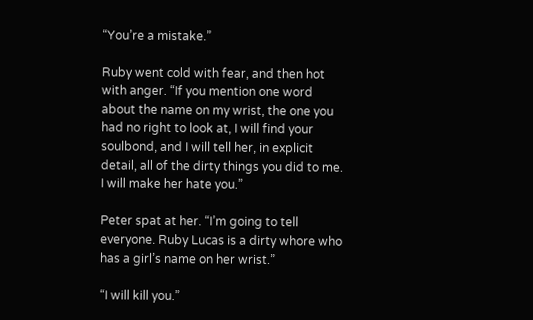“You’re a mistake.”

Ruby went cold with fear, and then hot with anger. “If you mention one word about the name on my wrist, the one you had no right to look at, I will find your soulbond, and I will tell her, in explicit detail, all of the dirty things you did to me. I will make her hate you.”

Peter spat at her. “I’m going to tell everyone. Ruby Lucas is a dirty whore who has a girl’s name on her wrist.”

“I will kill you.”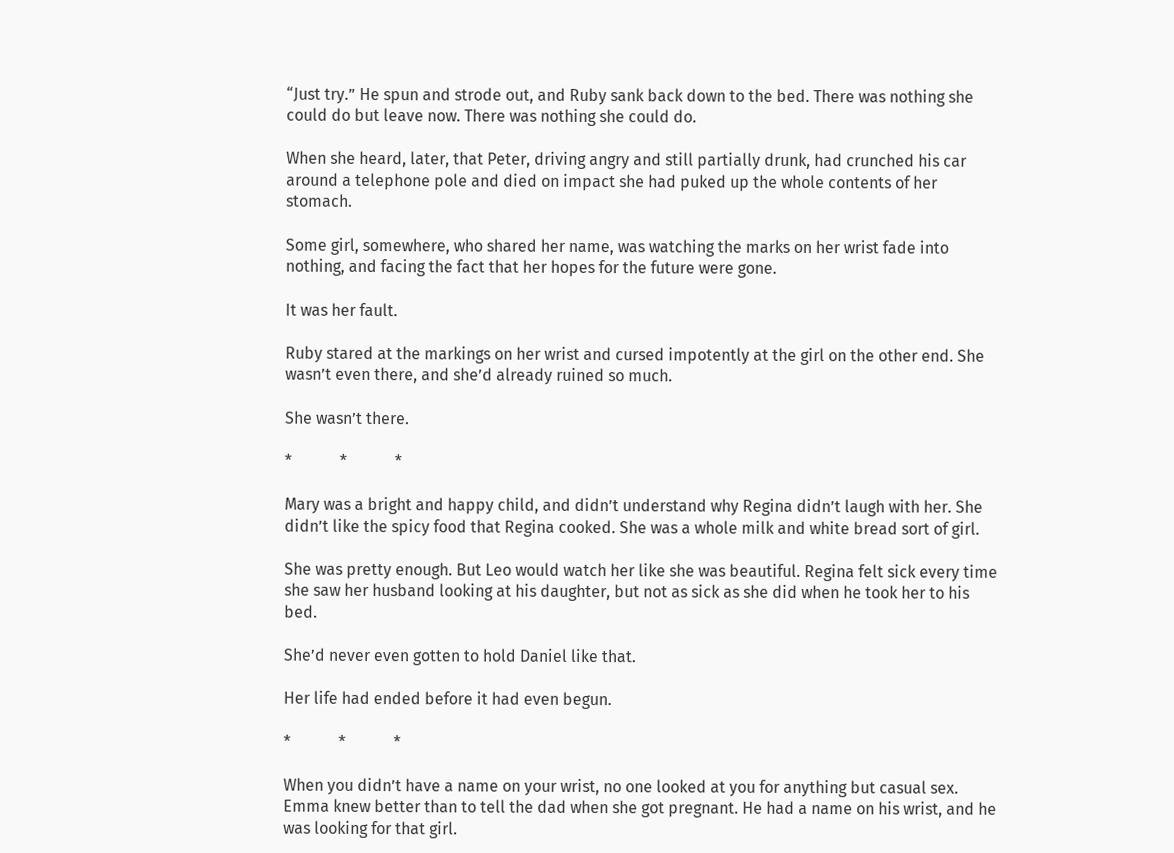“Just try.” He spun and strode out, and Ruby sank back down to the bed. There was nothing she could do but leave now. There was nothing she could do.

When she heard, later, that Peter, driving angry and still partially drunk, had crunched his car around a telephone pole and died on impact she had puked up the whole contents of her stomach.

Some girl, somewhere, who shared her name, was watching the marks on her wrist fade into nothing, and facing the fact that her hopes for the future were gone.

It was her fault.

Ruby stared at the markings on her wrist and cursed impotently at the girl on the other end. She wasn’t even there, and she’d already ruined so much.

She wasn’t there.

*            *            *

Mary was a bright and happy child, and didn’t understand why Regina didn’t laugh with her. She didn’t like the spicy food that Regina cooked. She was a whole milk and white bread sort of girl.

She was pretty enough. But Leo would watch her like she was beautiful. Regina felt sick every time she saw her husband looking at his daughter, but not as sick as she did when he took her to his bed.

She’d never even gotten to hold Daniel like that.

Her life had ended before it had even begun.

*            *            *

When you didn’t have a name on your wrist, no one looked at you for anything but casual sex. Emma knew better than to tell the dad when she got pregnant. He had a name on his wrist, and he was looking for that girl.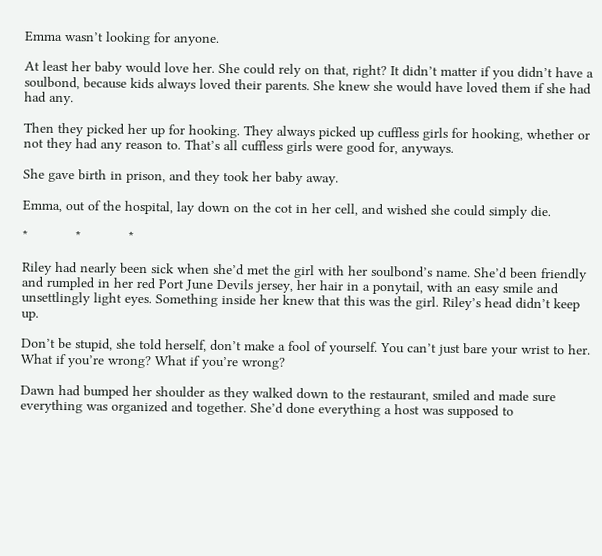Emma wasn’t looking for anyone.

At least her baby would love her. She could rely on that, right? It didn’t matter if you didn’t have a soulbond, because kids always loved their parents. She knew she would have loved them if she had had any.

Then they picked her up for hooking. They always picked up cuffless girls for hooking, whether or not they had any reason to. That’s all cuffless girls were good for, anyways.

She gave birth in prison, and they took her baby away.

Emma, out of the hospital, lay down on the cot in her cell, and wished she could simply die.

*            *            *

Riley had nearly been sick when she’d met the girl with her soulbond’s name. She’d been friendly and rumpled in her red Port June Devils jersey, her hair in a ponytail, with an easy smile and unsettlingly light eyes. Something inside her knew that this was the girl. Riley’s head didn’t keep up.

Don’t be stupid, she told herself, don’t make a fool of yourself. You can’t just bare your wrist to her. What if you’re wrong? What if you’re wrong?

Dawn had bumped her shoulder as they walked down to the restaurant, smiled and made sure everything was organized and together. She’d done everything a host was supposed to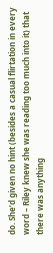do. She’d given no hint (besides a casual flirtation in every word – Riley knew she was reading too much into it) that there was anything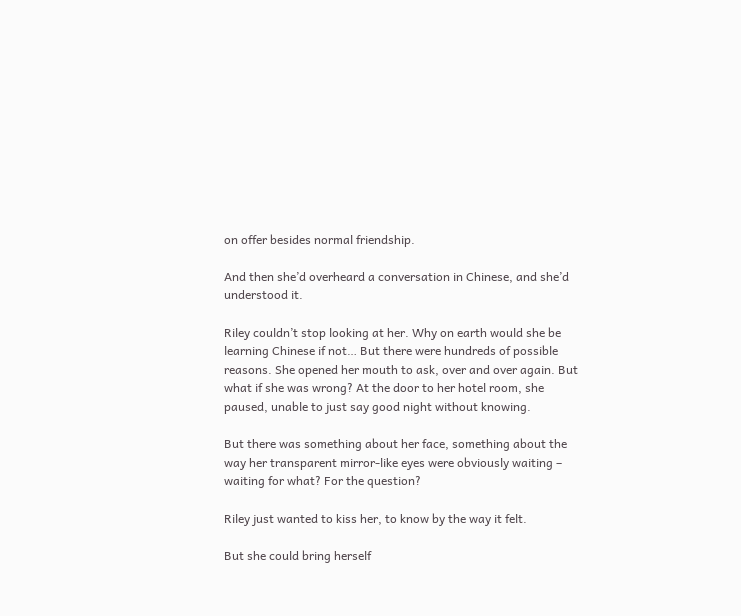on offer besides normal friendship.

And then she’d overheard a conversation in Chinese, and she’d understood it.

Riley couldn’t stop looking at her. Why on earth would she be learning Chinese if not… But there were hundreds of possible reasons. She opened her mouth to ask, over and over again. But what if she was wrong? At the door to her hotel room, she paused, unable to just say good night without knowing.

But there was something about her face, something about the way her transparent mirror-like eyes were obviously waiting – waiting for what? For the question?

Riley just wanted to kiss her, to know by the way it felt.

But she could bring herself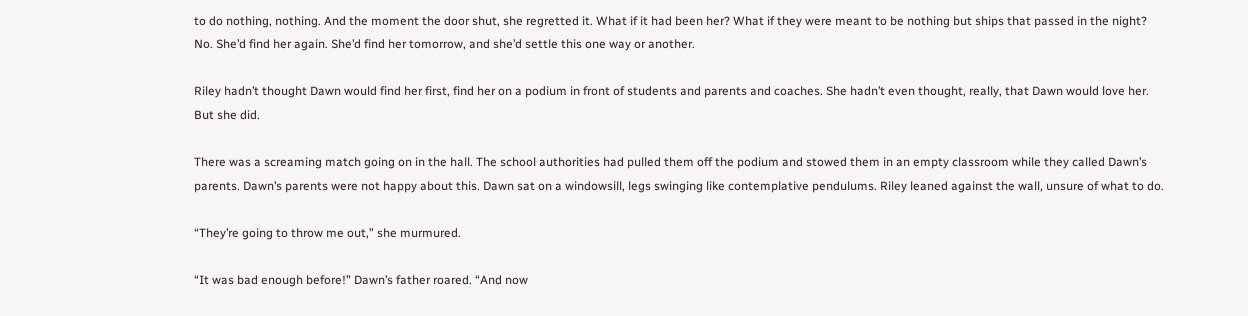to do nothing, nothing. And the moment the door shut, she regretted it. What if it had been her? What if they were meant to be nothing but ships that passed in the night? No. She’d find her again. She’d find her tomorrow, and she’d settle this one way or another.

Riley hadn’t thought Dawn would find her first, find her on a podium in front of students and parents and coaches. She hadn’t even thought, really, that Dawn would love her. But she did.

There was a screaming match going on in the hall. The school authorities had pulled them off the podium and stowed them in an empty classroom while they called Dawn’s parents. Dawn’s parents were not happy about this. Dawn sat on a windowsill, legs swinging like contemplative pendulums. Riley leaned against the wall, unsure of what to do.

“They’re going to throw me out,” she murmured.

“It was bad enough before!” Dawn’s father roared. “And now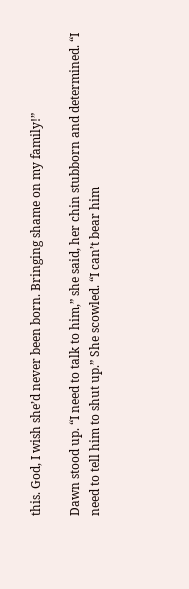this. God, I wish she’d never been born. Bringing shame on my family!”

Dawn stood up. “I need to talk to him,” she said, her chin stubborn and determined. “I need to tell him to shut up.” She scowled. “I can’t bear him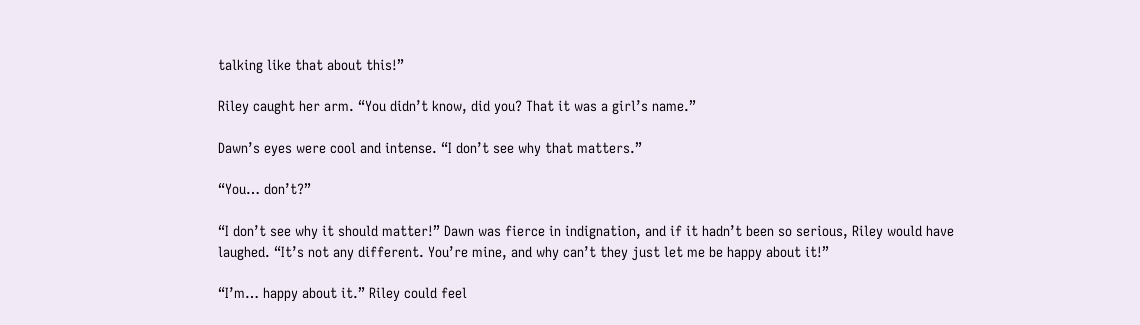talking like that about this!”

Riley caught her arm. “You didn’t know, did you? That it was a girl’s name.”

Dawn’s eyes were cool and intense. “I don’t see why that matters.”

“You… don’t?”

“I don’t see why it should matter!” Dawn was fierce in indignation, and if it hadn’t been so serious, Riley would have laughed. “It’s not any different. You’re mine, and why can’t they just let me be happy about it!”

“I’m… happy about it.” Riley could feel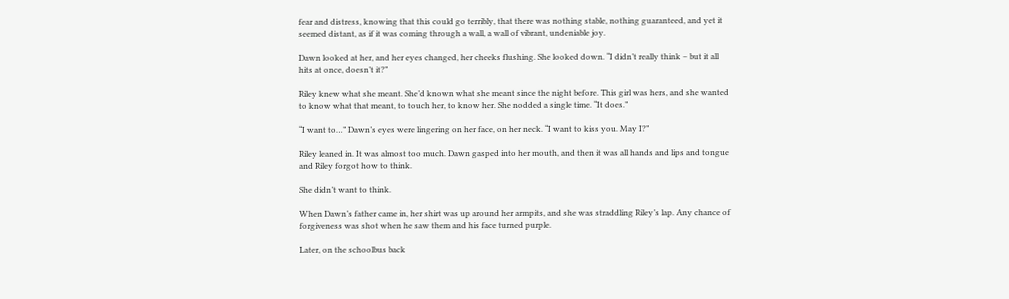fear and distress, knowing that this could go terribly, that there was nothing stable, nothing guaranteed, and yet it seemed distant, as if it was coming through a wall, a wall of vibrant, undeniable joy.

Dawn looked at her, and her eyes changed, her cheeks flushing. She looked down. “I didn’t really think – but it all hits at once, doesn’t it?”

Riley knew what she meant. She’d known what she meant since the night before. This girl was hers, and she wanted to know what that meant, to touch her, to know her. She nodded a single time. “It does.”

“I want to…” Dawn’s eyes were lingering on her face, on her neck. “I want to kiss you. May I?”

Riley leaned in. It was almost too much. Dawn gasped into her mouth, and then it was all hands and lips and tongue and Riley forgot how to think.

She didn’t want to think.

When Dawn’s father came in, her shirt was up around her armpits, and she was straddling Riley’s lap. Any chance of forgiveness was shot when he saw them and his face turned purple.

Later, on the schoolbus back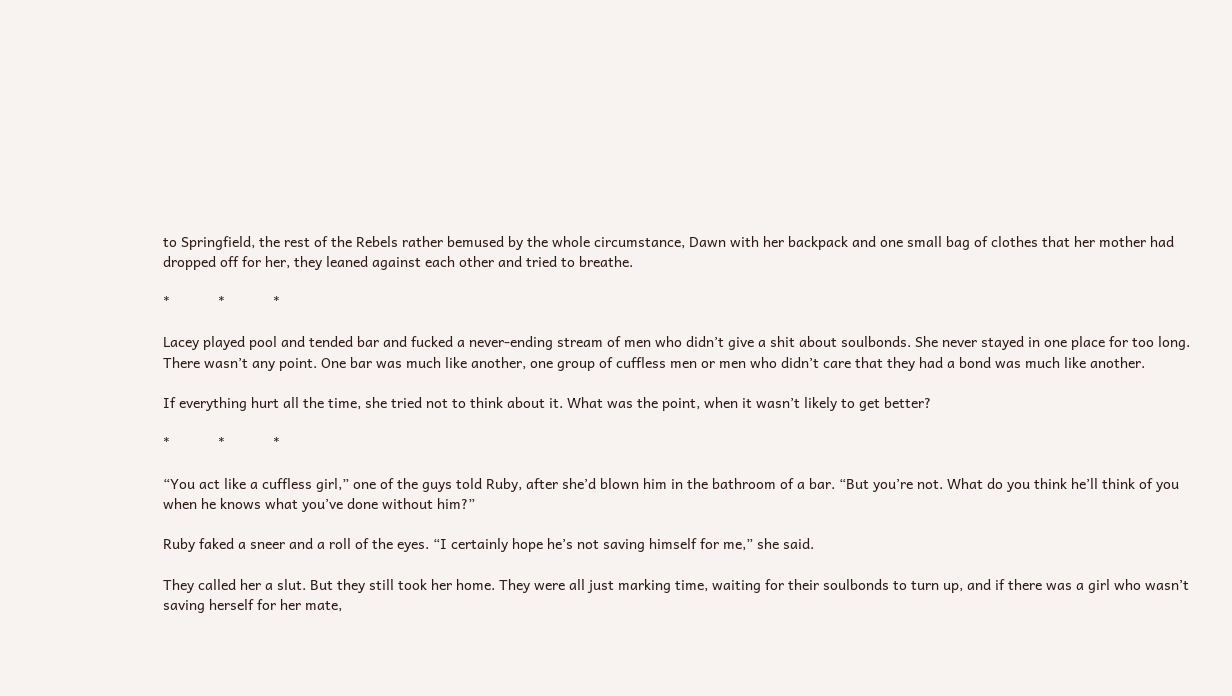to Springfield, the rest of the Rebels rather bemused by the whole circumstance, Dawn with her backpack and one small bag of clothes that her mother had dropped off for her, they leaned against each other and tried to breathe.

*            *            *

Lacey played pool and tended bar and fucked a never-ending stream of men who didn’t give a shit about soulbonds. She never stayed in one place for too long. There wasn’t any point. One bar was much like another, one group of cuffless men or men who didn’t care that they had a bond was much like another.

If everything hurt all the time, she tried not to think about it. What was the point, when it wasn’t likely to get better?

*            *            *

“You act like a cuffless girl,” one of the guys told Ruby, after she’d blown him in the bathroom of a bar. “But you’re not. What do you think he’ll think of you when he knows what you’ve done without him?”

Ruby faked a sneer and a roll of the eyes. “I certainly hope he’s not saving himself for me,” she said.

They called her a slut. But they still took her home. They were all just marking time, waiting for their soulbonds to turn up, and if there was a girl who wasn’t saving herself for her mate,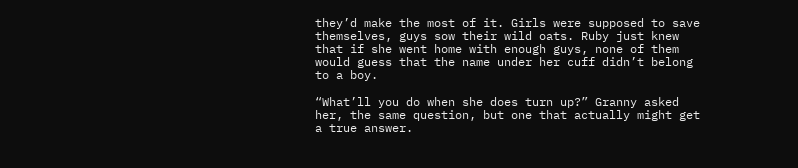they’d make the most of it. Girls were supposed to save themselves, guys sow their wild oats. Ruby just knew that if she went home with enough guys, none of them would guess that the name under her cuff didn’t belong to a boy.

“What’ll you do when she does turn up?” Granny asked her, the same question, but one that actually might get a true answer.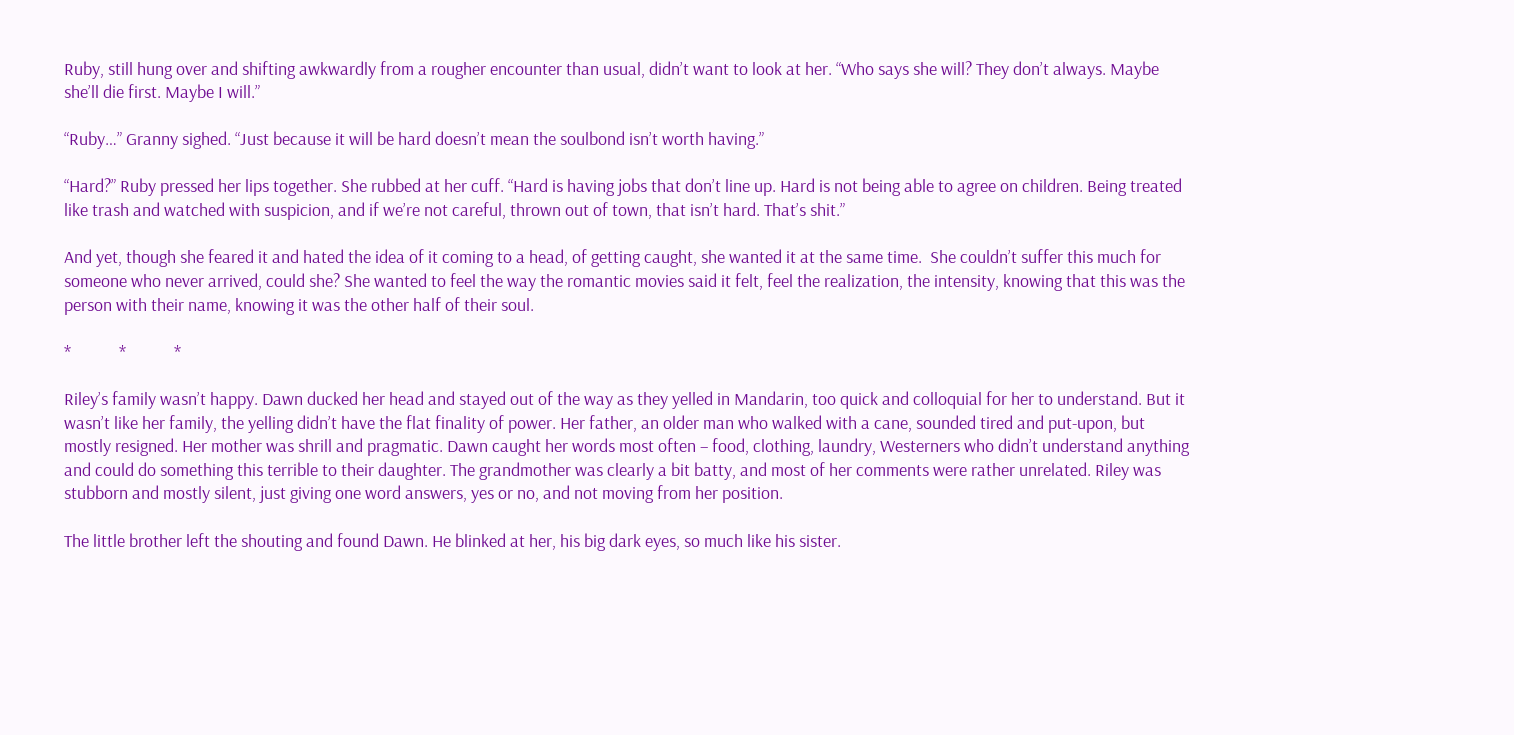Ruby, still hung over and shifting awkwardly from a rougher encounter than usual, didn’t want to look at her. “Who says she will? They don’t always. Maybe she’ll die first. Maybe I will.”

“Ruby…” Granny sighed. “Just because it will be hard doesn’t mean the soulbond isn’t worth having.”

“Hard?” Ruby pressed her lips together. She rubbed at her cuff. “Hard is having jobs that don’t line up. Hard is not being able to agree on children. Being treated like trash and watched with suspicion, and if we’re not careful, thrown out of town, that isn’t hard. That’s shit.”

And yet, though she feared it and hated the idea of it coming to a head, of getting caught, she wanted it at the same time.  She couldn’t suffer this much for someone who never arrived, could she? She wanted to feel the way the romantic movies said it felt, feel the realization, the intensity, knowing that this was the person with their name, knowing it was the other half of their soul.

*            *            *

Riley’s family wasn’t happy. Dawn ducked her head and stayed out of the way as they yelled in Mandarin, too quick and colloquial for her to understand. But it wasn’t like her family, the yelling didn’t have the flat finality of power. Her father, an older man who walked with a cane, sounded tired and put-upon, but mostly resigned. Her mother was shrill and pragmatic. Dawn caught her words most often – food, clothing, laundry, Westerners who didn’t understand anything and could do something this terrible to their daughter. The grandmother was clearly a bit batty, and most of her comments were rather unrelated. Riley was stubborn and mostly silent, just giving one word answers, yes or no, and not moving from her position.

The little brother left the shouting and found Dawn. He blinked at her, his big dark eyes, so much like his sister.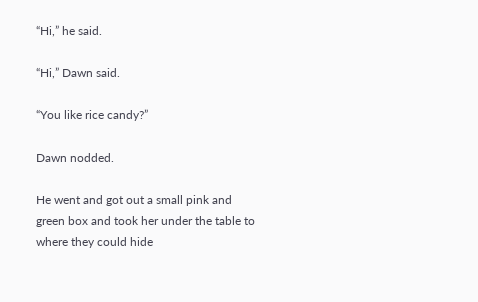“Hi,” he said.

“Hi,” Dawn said.

“You like rice candy?”

Dawn nodded.

He went and got out a small pink and green box and took her under the table to where they could hide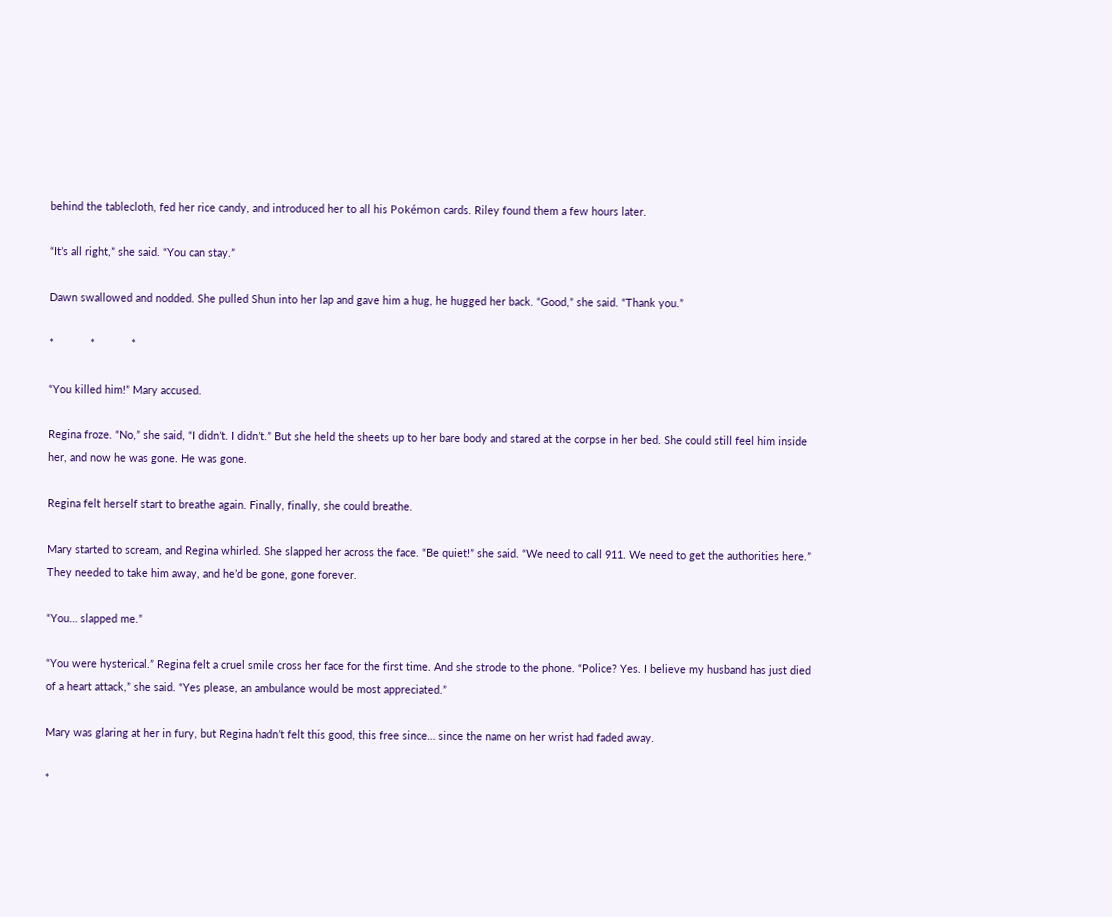behind the tablecloth, fed her rice candy, and introduced her to all his Pokémon cards. Riley found them a few hours later.

“It’s all right,” she said. “You can stay.”

Dawn swallowed and nodded. She pulled Shun into her lap and gave him a hug, he hugged her back. “Good,” she said. “Thank you.”

*            *            *

“You killed him!” Mary accused.

Regina froze. “No,” she said, “I didn’t. I didn’t.” But she held the sheets up to her bare body and stared at the corpse in her bed. She could still feel him inside her, and now he was gone. He was gone.

Regina felt herself start to breathe again. Finally, finally, she could breathe.

Mary started to scream, and Regina whirled. She slapped her across the face. “Be quiet!” she said. “We need to call 911. We need to get the authorities here.” They needed to take him away, and he’d be gone, gone forever.

“You… slapped me.”

“You were hysterical.” Regina felt a cruel smile cross her face for the first time. And she strode to the phone. “Police? Yes. I believe my husband has just died of a heart attack,” she said. “Yes please, an ambulance would be most appreciated.”

Mary was glaring at her in fury, but Regina hadn’t felt this good, this free since… since the name on her wrist had faded away.

*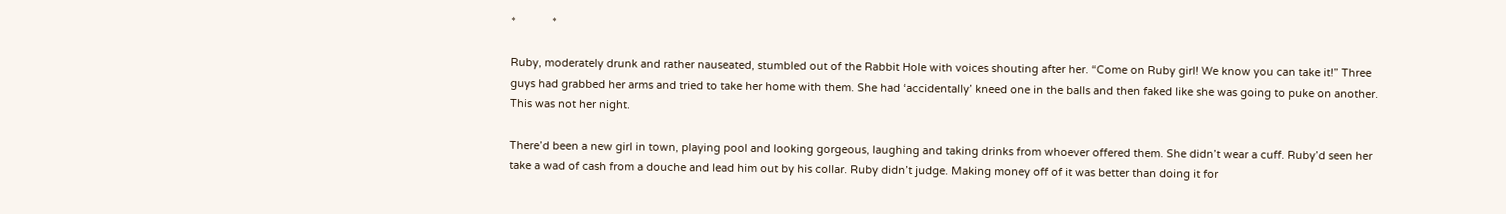*            *

Ruby, moderately drunk and rather nauseated, stumbled out of the Rabbit Hole with voices shouting after her. “Come on Ruby girl! We know you can take it!” Three guys had grabbed her arms and tried to take her home with them. She had ‘accidentally’ kneed one in the balls and then faked like she was going to puke on another. This was not her night.

There’d been a new girl in town, playing pool and looking gorgeous, laughing and taking drinks from whoever offered them. She didn’t wear a cuff. Ruby’d seen her take a wad of cash from a douche and lead him out by his collar. Ruby didn’t judge. Making money off of it was better than doing it for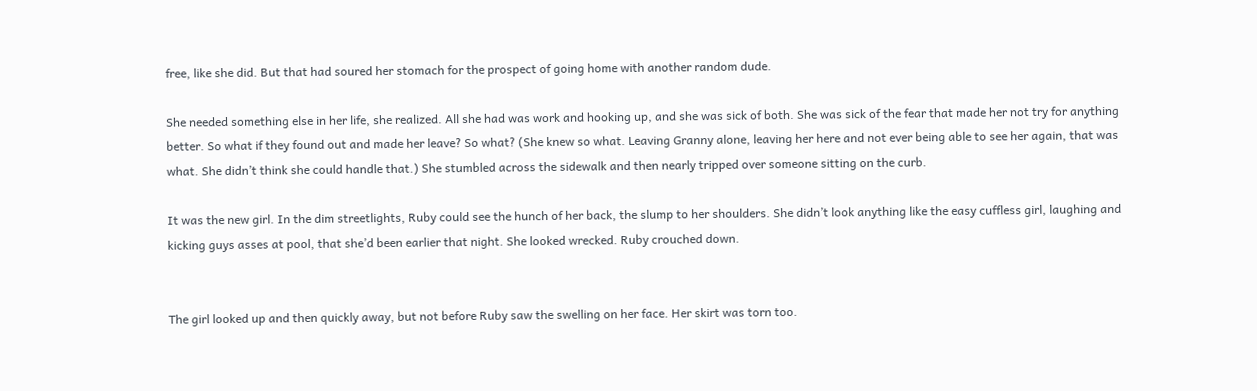free, like she did. But that had soured her stomach for the prospect of going home with another random dude.

She needed something else in her life, she realized. All she had was work and hooking up, and she was sick of both. She was sick of the fear that made her not try for anything better. So what if they found out and made her leave? So what? (She knew so what. Leaving Granny alone, leaving her here and not ever being able to see her again, that was what. She didn’t think she could handle that.) She stumbled across the sidewalk and then nearly tripped over someone sitting on the curb.

It was the new girl. In the dim streetlights, Ruby could see the hunch of her back, the slump to her shoulders. She didn’t look anything like the easy cuffless girl, laughing and kicking guys asses at pool, that she’d been earlier that night. She looked wrecked. Ruby crouched down.


The girl looked up and then quickly away, but not before Ruby saw the swelling on her face. Her skirt was torn too.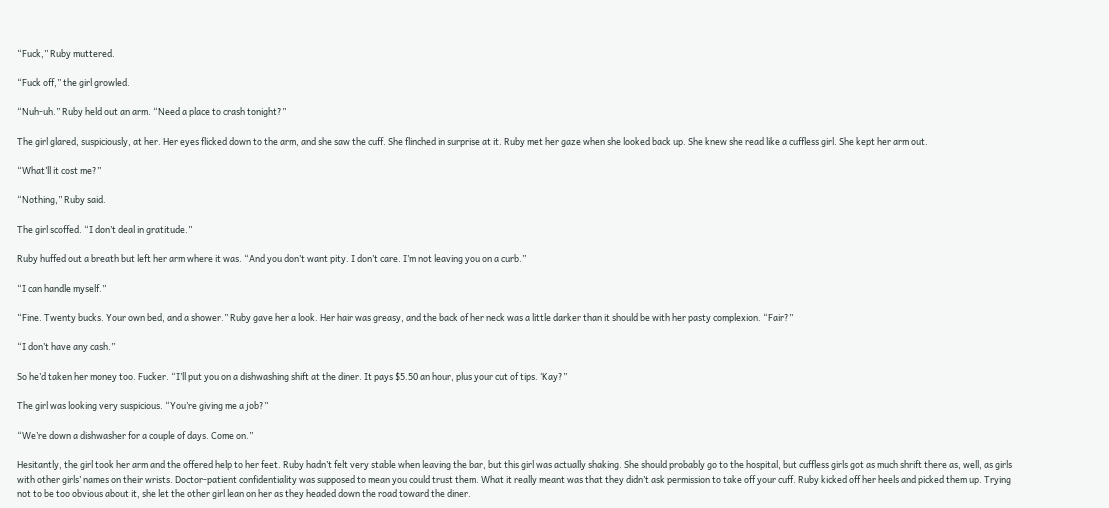“Fuck,” Ruby muttered.

“Fuck off,” the girl growled.

“Nuh-uh.” Ruby held out an arm. “Need a place to crash tonight?”

The girl glared, suspiciously, at her. Her eyes flicked down to the arm, and she saw the cuff. She flinched in surprise at it. Ruby met her gaze when she looked back up. She knew she read like a cuffless girl. She kept her arm out.

“What’ll it cost me?”

“Nothing,” Ruby said.

The girl scoffed. “I don’t deal in gratitude.”

Ruby huffed out a breath but left her arm where it was. “And you don’t want pity. I don’t care. I’m not leaving you on a curb.”

“I can handle myself.”

“Fine. Twenty bucks. Your own bed, and a shower.” Ruby gave her a look. Her hair was greasy, and the back of her neck was a little darker than it should be with her pasty complexion. “Fair?”

“I don’t have any cash.”

So he’d taken her money too. Fucker. “I’ll put you on a dishwashing shift at the diner. It pays $5.50 an hour, plus your cut of tips. ‘Kay?”

The girl was looking very suspicious. “You’re giving me a job?”

“We’re down a dishwasher for a couple of days. Come on.”

Hesitantly, the girl took her arm and the offered help to her feet. Ruby hadn’t felt very stable when leaving the bar, but this girl was actually shaking. She should probably go to the hospital, but cuffless girls got as much shrift there as, well, as girls with other girls’ names on their wrists. Doctor-patient confidentiality was supposed to mean you could trust them. What it really meant was that they didn’t ask permission to take off your cuff. Ruby kicked off her heels and picked them up. Trying not to be too obvious about it, she let the other girl lean on her as they headed down the road toward the diner.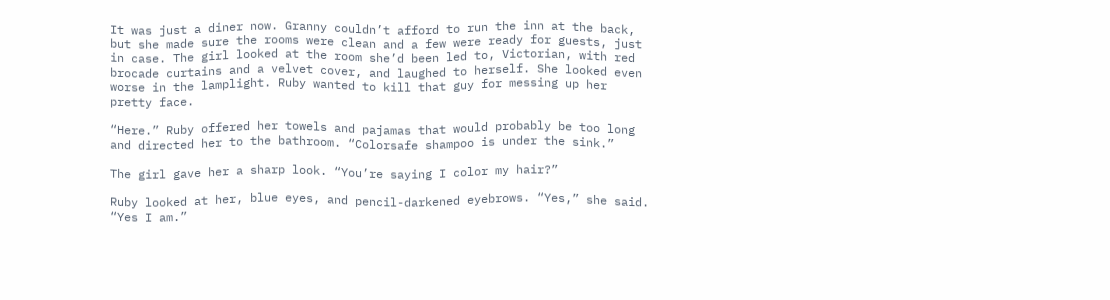It was just a diner now. Granny couldn’t afford to run the inn at the back, but she made sure the rooms were clean and a few were ready for guests, just in case. The girl looked at the room she’d been led to, Victorian, with red brocade curtains and a velvet cover, and laughed to herself. She looked even worse in the lamplight. Ruby wanted to kill that guy for messing up her pretty face.

“Here.” Ruby offered her towels and pajamas that would probably be too long and directed her to the bathroom. “Colorsafe shampoo is under the sink.”

The girl gave her a sharp look. “You’re saying I color my hair?”

Ruby looked at her, blue eyes, and pencil-darkened eyebrows. “Yes,” she said. “Yes I am.”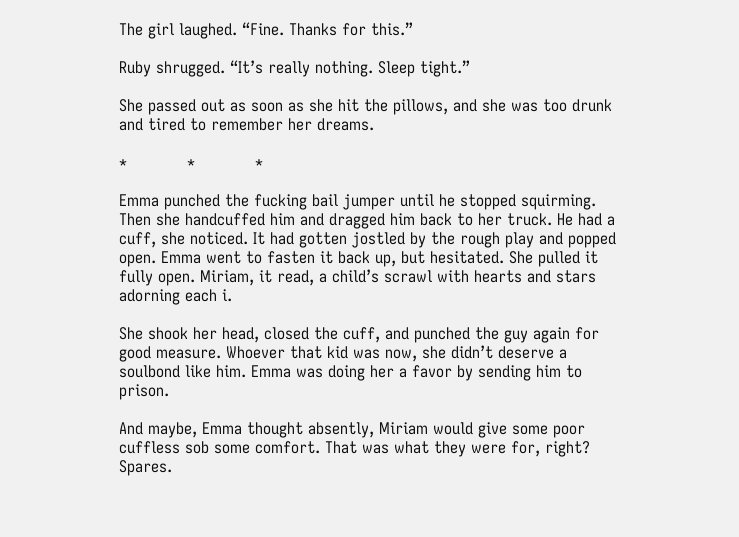The girl laughed. “Fine. Thanks for this.”

Ruby shrugged. “It’s really nothing. Sleep tight.”

She passed out as soon as she hit the pillows, and she was too drunk and tired to remember her dreams.

*            *            *

Emma punched the fucking bail jumper until he stopped squirming. Then she handcuffed him and dragged him back to her truck. He had a cuff, she noticed. It had gotten jostled by the rough play and popped open. Emma went to fasten it back up, but hesitated. She pulled it fully open. Miriam, it read, a child’s scrawl with hearts and stars adorning each i.

She shook her head, closed the cuff, and punched the guy again for good measure. Whoever that kid was now, she didn’t deserve a soulbond like him. Emma was doing her a favor by sending him to prison.

And maybe, Emma thought absently, Miriam would give some poor cuffless sob some comfort. That was what they were for, right? Spares.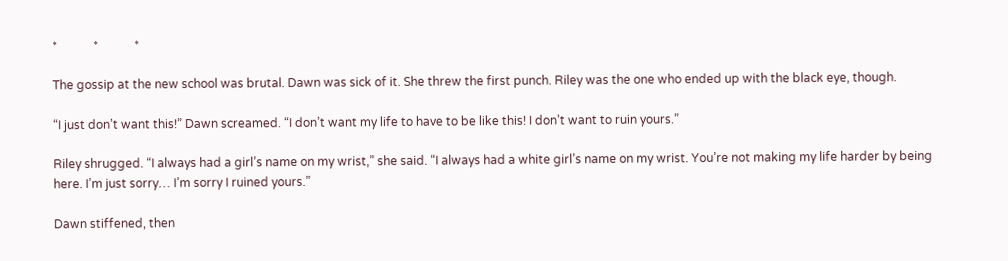*            *            *

The gossip at the new school was brutal. Dawn was sick of it. She threw the first punch. Riley was the one who ended up with the black eye, though.

“I just don’t want this!” Dawn screamed. “I don’t want my life to have to be like this! I don’t want to ruin yours.”

Riley shrugged. “I always had a girl’s name on my wrist,” she said. “I always had a white girl’s name on my wrist. You’re not making my life harder by being here. I’m just sorry… I’m sorry I ruined yours.”

Dawn stiffened, then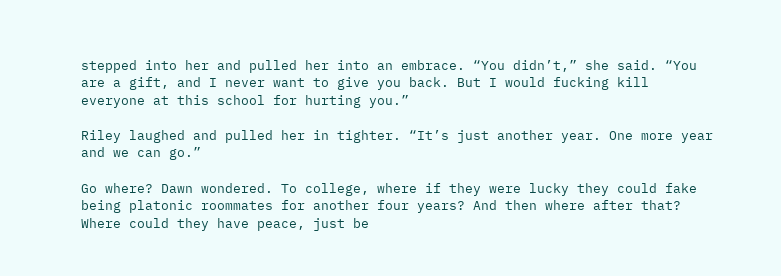stepped into her and pulled her into an embrace. “You didn’t,” she said. “You are a gift, and I never want to give you back. But I would fucking kill everyone at this school for hurting you.”

Riley laughed and pulled her in tighter. “It’s just another year. One more year and we can go.”

Go where? Dawn wondered. To college, where if they were lucky they could fake being platonic roommates for another four years? And then where after that? Where could they have peace, just be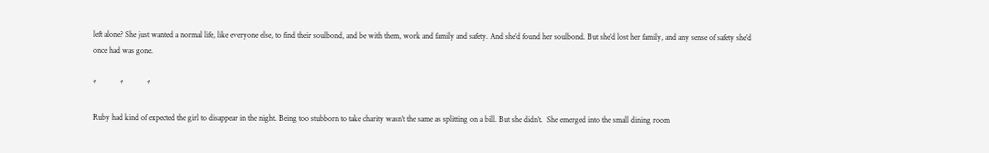left alone? She just wanted a normal life, like everyone else, to find their soulbond, and be with them, work and family and safety. And she’d found her soulbond. But she’d lost her family, and any sense of safety she’d once had was gone.

*            *            *

Ruby had kind of expected the girl to disappear in the night. Being too stubborn to take charity wasn’t the same as splitting on a bill. But she didn’t.  She emerged into the small dining room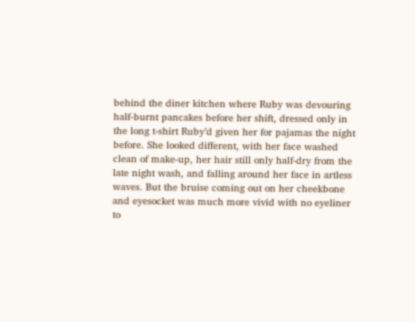behind the diner kitchen where Ruby was devouring half-burnt pancakes before her shift, dressed only in the long t-shirt Ruby’d given her for pajamas the night before. She looked different, with her face washed clean of make-up, her hair still only half-dry from the late night wash, and falling around her face in artless waves. But the bruise coming out on her cheekbone and eyesocket was much more vivid with no eyeliner to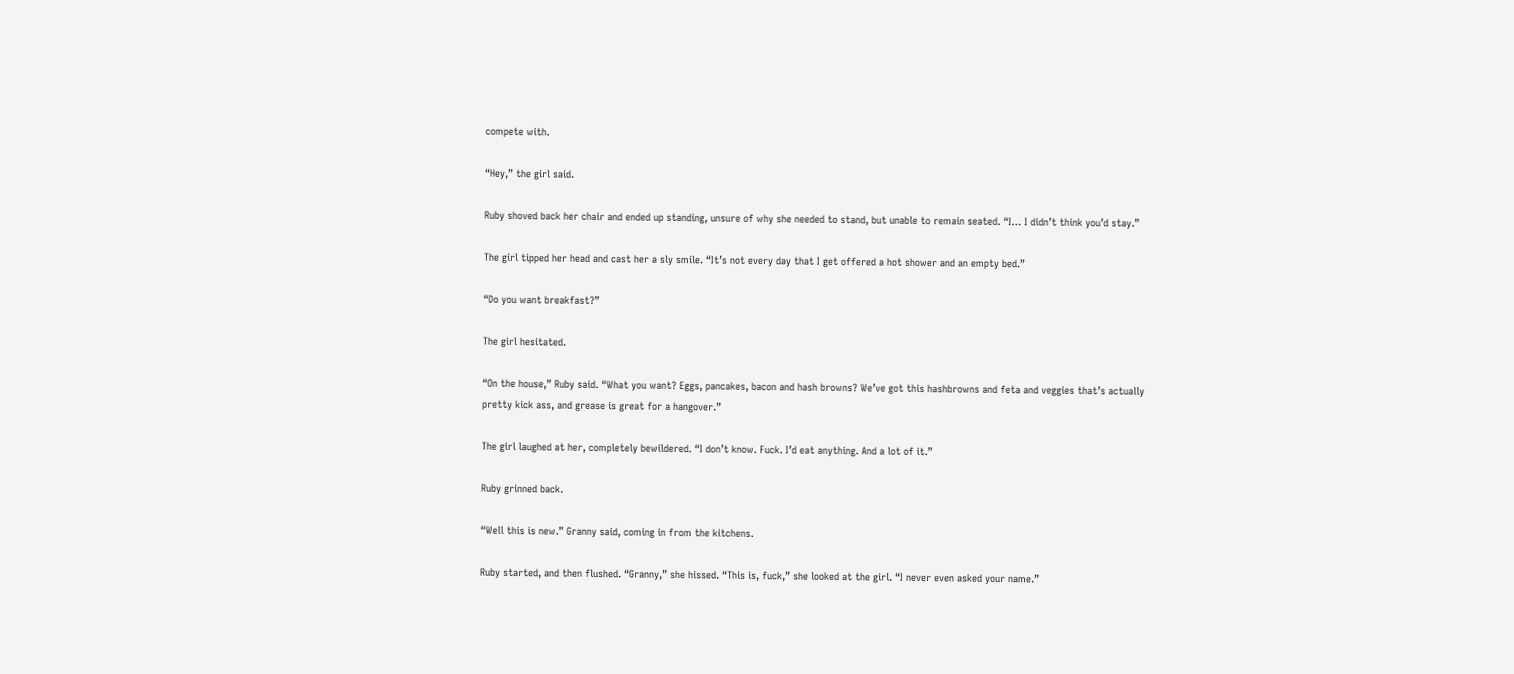compete with.

“Hey,” the girl said.

Ruby shoved back her chair and ended up standing, unsure of why she needed to stand, but unable to remain seated. “I… I didn’t think you’d stay.”

The girl tipped her head and cast her a sly smile. “It’s not every day that I get offered a hot shower and an empty bed.”

“Do you want breakfast?”

The girl hesitated.

“On the house,” Ruby said. “What you want? Eggs, pancakes, bacon and hash browns? We’ve got this hashbrowns and feta and veggies that’s actually pretty kick ass, and grease is great for a hangover.”

The girl laughed at her, completely bewildered. “I don’t know. Fuck. I’d eat anything. And a lot of it.”

Ruby grinned back.

“Well this is new.” Granny said, coming in from the kitchens.

Ruby started, and then flushed. “Granny,” she hissed. “This is, fuck,” she looked at the girl. “I never even asked your name.”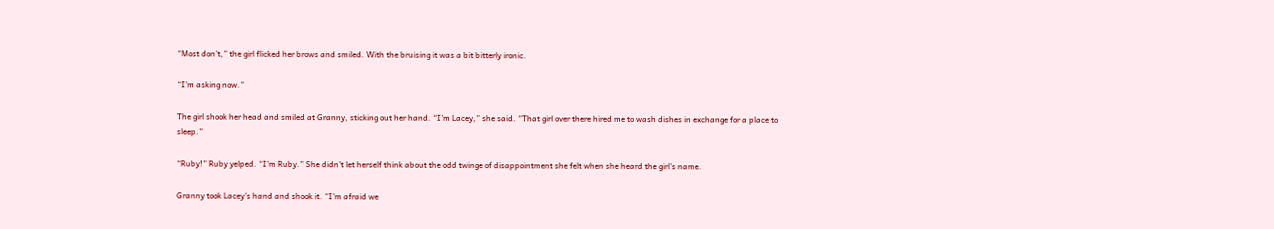“Most don’t,” the girl flicked her brows and smiled. With the bruising it was a bit bitterly ironic.

“I’m asking now.”

The girl shook her head and smiled at Granny, sticking out her hand. “I’m Lacey,” she said. “That girl over there hired me to wash dishes in exchange for a place to sleep.”

“Ruby!” Ruby yelped. “I’m Ruby.” She didn’t let herself think about the odd twinge of disappointment she felt when she heard the girl’s name.

Granny took Lacey’s hand and shook it. “I’m afraid we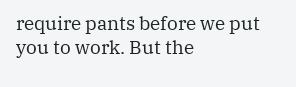require pants before we put you to work. But the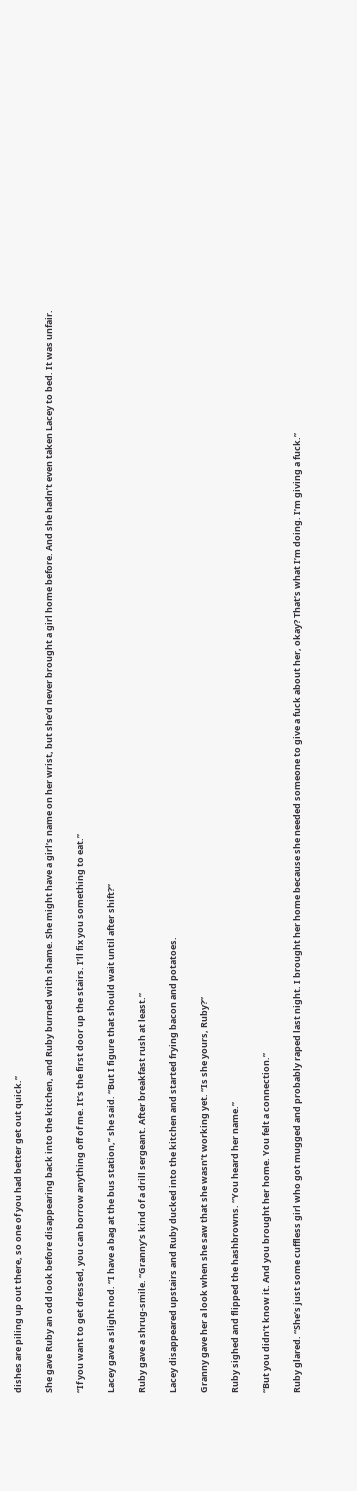dishes are piling up out there, so one of you had better get out quick.”

She gave Ruby an odd look before disappearing back into the kitchen, and Ruby burned with shame. She might have a girl’s name on her wrist, but she’d never brought a girl home before. And she hadn’t even taken Lacey to bed. It was unfair.

“If you want to get dressed, you can borrow anything off of me. It’s the first door up the stairs. I’ll fix you something to eat.”

Lacey gave a slight nod. “I have a bag at the bus station,” she said. “But I figure that should wait until after shift?”

Ruby gave a shrug-smile. “Granny’s kind of a drill sergeant. After breakfast rush at least.”

Lacey disappeared upstairs and Ruby ducked into the kitchen and started frying bacon and potatoes.

Granny gave her a look when she saw that she wasn’t working yet. “Is she yours, Ruby?”

Ruby sighed and flipped the hashbrowns. “You heard her name.”

“But you didn’t know it. And you brought her home. You felt a connection.”

Ruby glared. “She’s just some cuffless girl who got mugged and probably raped last night. I brought her home because she needed someone to give a fuck about her, okay? That’s what I’m doing. I’m giving a fuck.”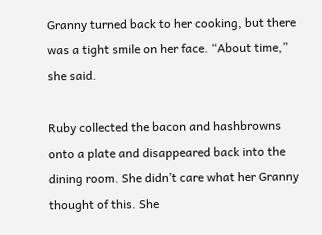Granny turned back to her cooking, but there was a tight smile on her face. “About time,” she said.

Ruby collected the bacon and hashbrowns onto a plate and disappeared back into the dining room. She didn’t care what her Granny thought of this. She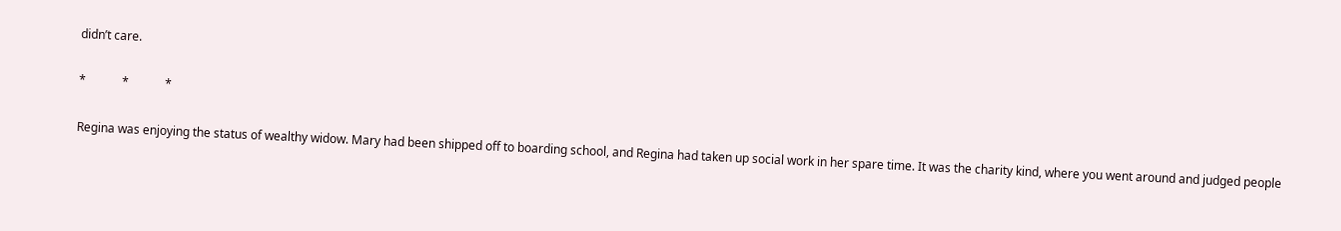didn’t care.

*            *            *

Regina was enjoying the status of wealthy widow. Mary had been shipped off to boarding school, and Regina had taken up social work in her spare time. It was the charity kind, where you went around and judged people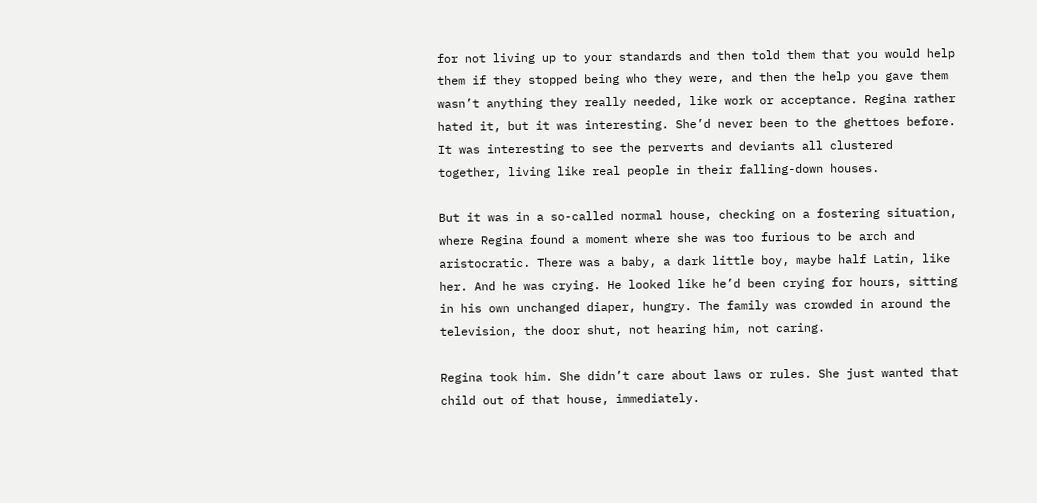for not living up to your standards and then told them that you would help them if they stopped being who they were, and then the help you gave them wasn’t anything they really needed, like work or acceptance. Regina rather hated it, but it was interesting. She’d never been to the ghettoes before. It was interesting to see the perverts and deviants all clustered together, living like real people in their falling-down houses.

But it was in a so-called normal house, checking on a fostering situation, where Regina found a moment where she was too furious to be arch and aristocratic. There was a baby, a dark little boy, maybe half Latin, like her. And he was crying. He looked like he’d been crying for hours, sitting in his own unchanged diaper, hungry. The family was crowded in around the television, the door shut, not hearing him, not caring.

Regina took him. She didn’t care about laws or rules. She just wanted that child out of that house, immediately.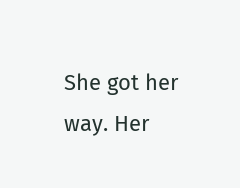She got her way. Her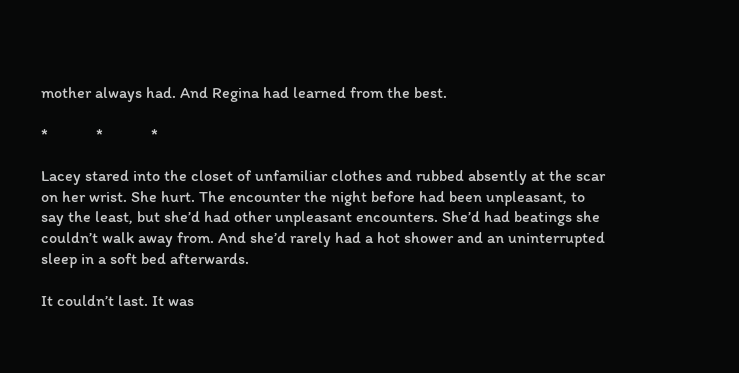mother always had. And Regina had learned from the best.

*            *            *

Lacey stared into the closet of unfamiliar clothes and rubbed absently at the scar on her wrist. She hurt. The encounter the night before had been unpleasant, to say the least, but she’d had other unpleasant encounters. She’d had beatings she couldn’t walk away from. And she’d rarely had a hot shower and an uninterrupted sleep in a soft bed afterwards.

It couldn’t last. It was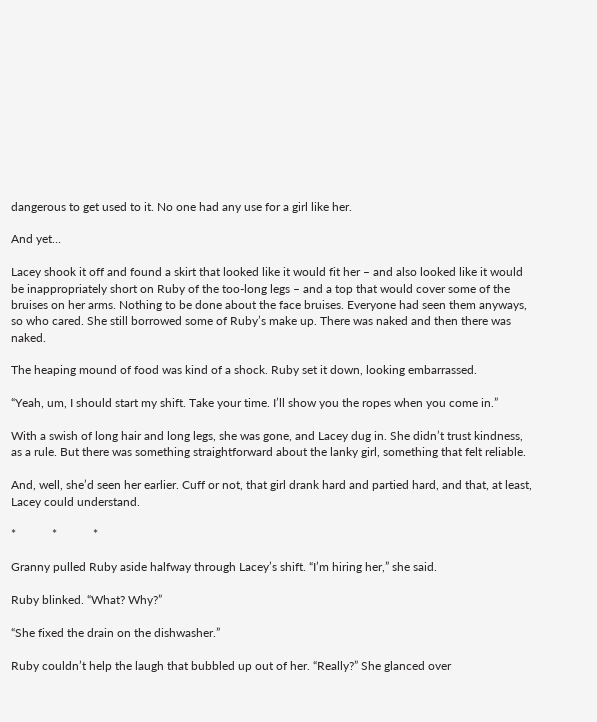dangerous to get used to it. No one had any use for a girl like her.

And yet…

Lacey shook it off and found a skirt that looked like it would fit her – and also looked like it would be inappropriately short on Ruby of the too-long legs – and a top that would cover some of the bruises on her arms. Nothing to be done about the face bruises. Everyone had seen them anyways, so who cared. She still borrowed some of Ruby’s make up. There was naked and then there was naked.

The heaping mound of food was kind of a shock. Ruby set it down, looking embarrassed.

“Yeah, um, I should start my shift. Take your time. I’ll show you the ropes when you come in.”

With a swish of long hair and long legs, she was gone, and Lacey dug in. She didn’t trust kindness, as a rule. But there was something straightforward about the lanky girl, something that felt reliable.

And, well, she’d seen her earlier. Cuff or not, that girl drank hard and partied hard, and that, at least, Lacey could understand.

*            *            *

Granny pulled Ruby aside halfway through Lacey’s shift. “I’m hiring her,” she said.

Ruby blinked. “What? Why?”

“She fixed the drain on the dishwasher.”

Ruby couldn’t help the laugh that bubbled up out of her. “Really?” She glanced over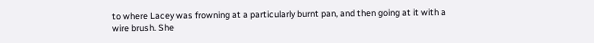to where Lacey was frowning at a particularly burnt pan, and then going at it with a wire brush. She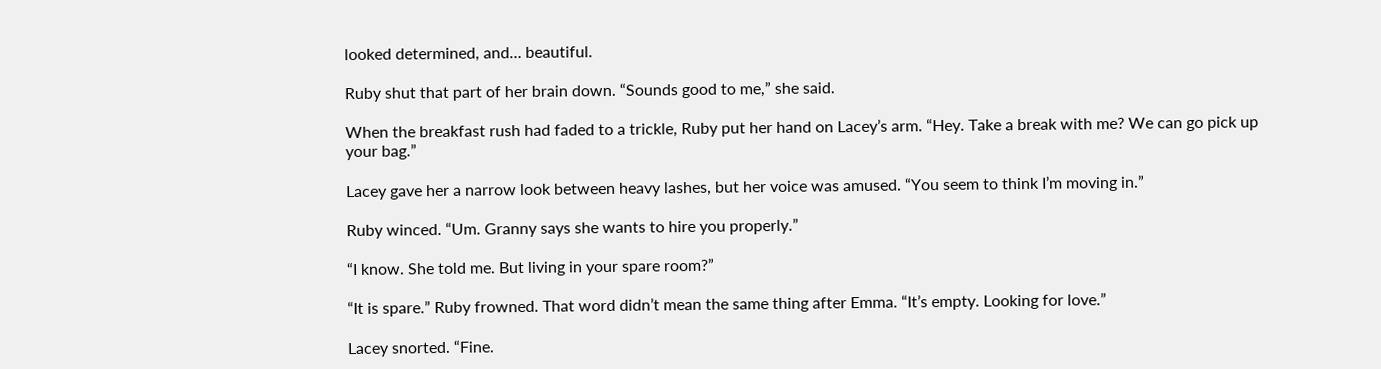looked determined, and… beautiful.

Ruby shut that part of her brain down. “Sounds good to me,” she said.

When the breakfast rush had faded to a trickle, Ruby put her hand on Lacey’s arm. “Hey. Take a break with me? We can go pick up your bag.”

Lacey gave her a narrow look between heavy lashes, but her voice was amused. “You seem to think I’m moving in.”

Ruby winced. “Um. Granny says she wants to hire you properly.”

“I know. She told me. But living in your spare room?”

“It is spare.” Ruby frowned. That word didn’t mean the same thing after Emma. “It’s empty. Looking for love.”

Lacey snorted. “Fine.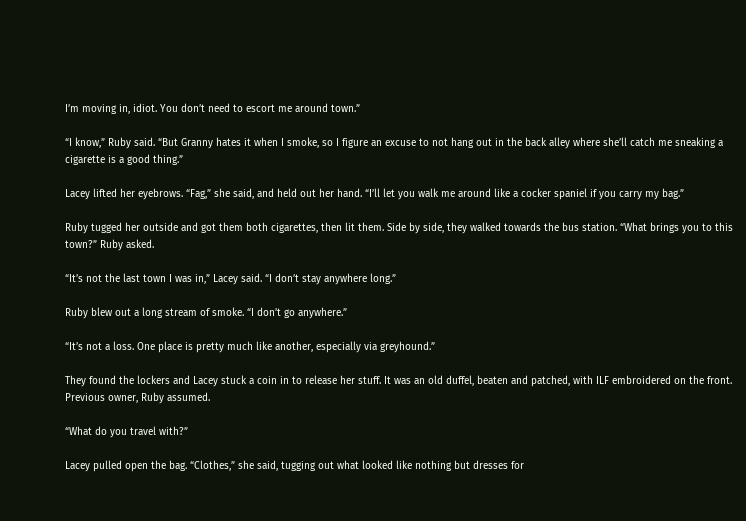I’m moving in, idiot. You don’t need to escort me around town.”

“I know,” Ruby said. “But Granny hates it when I smoke, so I figure an excuse to not hang out in the back alley where she’ll catch me sneaking a cigarette is a good thing.”

Lacey lifted her eyebrows. “Fag,” she said, and held out her hand. “I’ll let you walk me around like a cocker spaniel if you carry my bag.”

Ruby tugged her outside and got them both cigarettes, then lit them. Side by side, they walked towards the bus station. “What brings you to this town?” Ruby asked.

“It’s not the last town I was in,” Lacey said. “I don’t stay anywhere long.”

Ruby blew out a long stream of smoke. “I don’t go anywhere.”

“It’s not a loss. One place is pretty much like another, especially via greyhound.”

They found the lockers and Lacey stuck a coin in to release her stuff. It was an old duffel, beaten and patched, with ILF embroidered on the front. Previous owner, Ruby assumed.

“What do you travel with?”

Lacey pulled open the bag. “Clothes,” she said, tugging out what looked like nothing but dresses for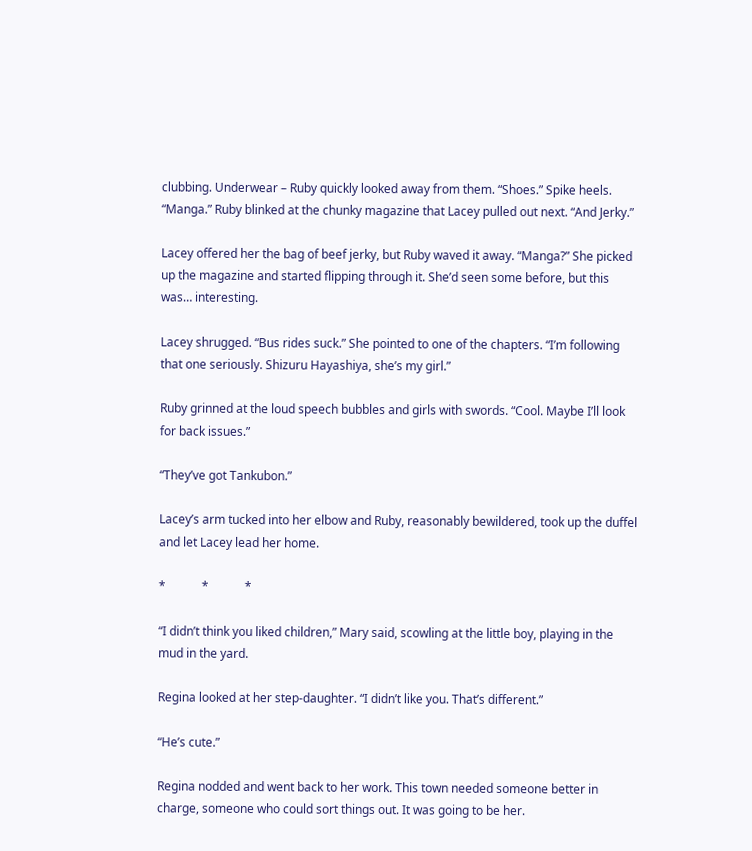clubbing. Underwear – Ruby quickly looked away from them. “Shoes.” Spike heels. “Manga.” Ruby blinked at the chunky magazine that Lacey pulled out next. “And Jerky.”

Lacey offered her the bag of beef jerky, but Ruby waved it away. “Manga?” She picked up the magazine and started flipping through it. She’d seen some before, but this was… interesting.

Lacey shrugged. “Bus rides suck.” She pointed to one of the chapters. “I’m following that one seriously. Shizuru Hayashiya, she’s my girl.”

Ruby grinned at the loud speech bubbles and girls with swords. “Cool. Maybe I’ll look for back issues.”

“They’ve got Tankubon.”

Lacey’s arm tucked into her elbow and Ruby, reasonably bewildered, took up the duffel and let Lacey lead her home.

*            *            *

“I didn’t think you liked children,” Mary said, scowling at the little boy, playing in the mud in the yard.

Regina looked at her step-daughter. “I didn’t like you. That’s different.”

“He’s cute.”

Regina nodded and went back to her work. This town needed someone better in charge, someone who could sort things out. It was going to be her.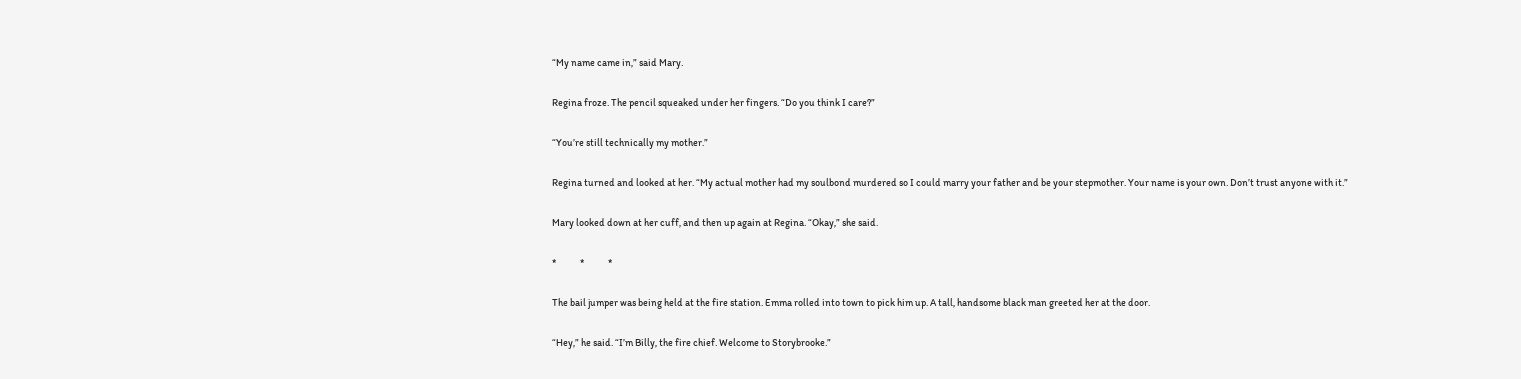“My name came in,” said Mary.

Regina froze. The pencil squeaked under her fingers. “Do you think I care?”

“You’re still technically my mother.”

Regina turned and looked at her. “My actual mother had my soulbond murdered so I could marry your father and be your stepmother. Your name is your own. Don’t trust anyone with it.”

Mary looked down at her cuff, and then up again at Regina. “Okay,” she said.

*            *            *

The bail jumper was being held at the fire station. Emma rolled into town to pick him up. A tall, handsome black man greeted her at the door.

“Hey,” he said. “I’m Billy, the fire chief. Welcome to Storybrooke.”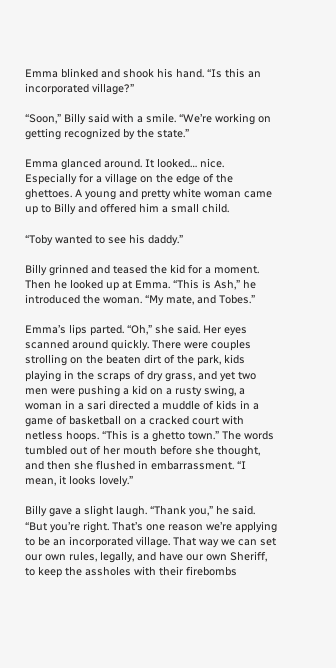Emma blinked and shook his hand. “Is this an incorporated village?”

“Soon,” Billy said with a smile. “We’re working on getting recognized by the state.”

Emma glanced around. It looked… nice. Especially for a village on the edge of the ghettoes. A young and pretty white woman came up to Billy and offered him a small child.

“Toby wanted to see his daddy.”

Billy grinned and teased the kid for a moment. Then he looked up at Emma. “This is Ash,” he introduced the woman. “My mate, and Tobes.”

Emma’s lips parted. “Oh,” she said. Her eyes scanned around quickly. There were couples strolling on the beaten dirt of the park, kids playing in the scraps of dry grass, and yet two men were pushing a kid on a rusty swing, a woman in a sari directed a muddle of kids in a game of basketball on a cracked court with netless hoops. “This is a ghetto town.” The words tumbled out of her mouth before she thought, and then she flushed in embarrassment. “I mean, it looks lovely.”

Billy gave a slight laugh. “Thank you,” he said.  “But you’re right. That’s one reason we’re applying to be an incorporated village. That way we can set our own rules, legally, and have our own Sheriff, to keep the assholes with their firebombs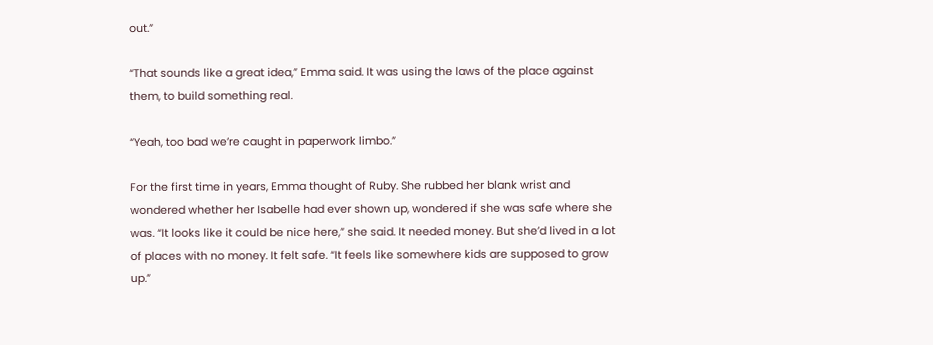out.”

“That sounds like a great idea,” Emma said. It was using the laws of the place against them, to build something real.

“Yeah, too bad we’re caught in paperwork limbo.”

For the first time in years, Emma thought of Ruby. She rubbed her blank wrist and wondered whether her Isabelle had ever shown up, wondered if she was safe where she was. “It looks like it could be nice here,” she said. It needed money. But she’d lived in a lot of places with no money. It felt safe. “It feels like somewhere kids are supposed to grow up.”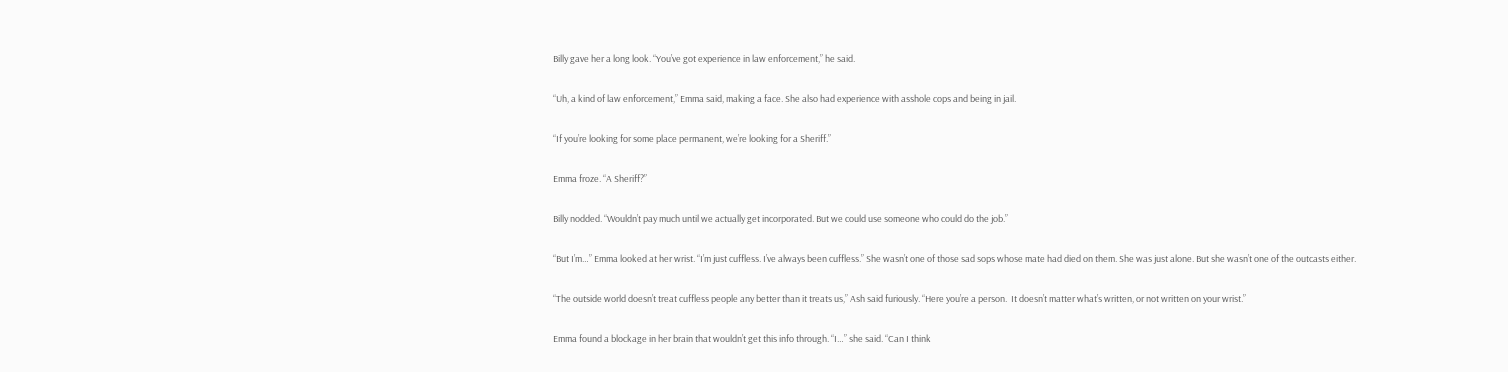Billy gave her a long look. “You’ve got experience in law enforcement,” he said.

“Uh, a kind of law enforcement,” Emma said, making a face. She also had experience with asshole cops and being in jail.

“If you’re looking for some place permanent, we’re looking for a Sheriff.”

Emma froze. “A Sheriff?”

Billy nodded. “Wouldn’t pay much until we actually get incorporated. But we could use someone who could do the job.”

“But I’m…” Emma looked at her wrist. “I’m just cuffless. I’ve always been cuffless.” She wasn’t one of those sad sops whose mate had died on them. She was just alone. But she wasn’t one of the outcasts either.

“The outside world doesn’t treat cuffless people any better than it treats us,” Ash said furiously. “Here you’re a person.  It doesn’t matter what’s written, or not written on your wrist.”

Emma found a blockage in her brain that wouldn’t get this info through. “I…” she said. “Can I think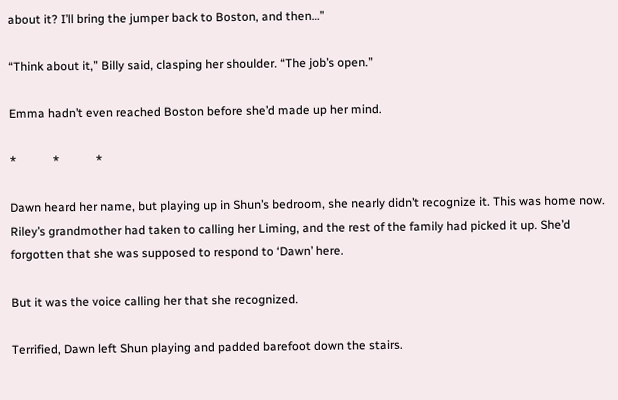about it? I’ll bring the jumper back to Boston, and then…”

“Think about it,” Billy said, clasping her shoulder. “The job’s open.”

Emma hadn’t even reached Boston before she’d made up her mind.

*            *            *

Dawn heard her name, but playing up in Shun’s bedroom, she nearly didn’t recognize it. This was home now. Riley’s grandmother had taken to calling her Liming, and the rest of the family had picked it up. She’d forgotten that she was supposed to respond to ‘Dawn’ here.

But it was the voice calling her that she recognized.

Terrified, Dawn left Shun playing and padded barefoot down the stairs.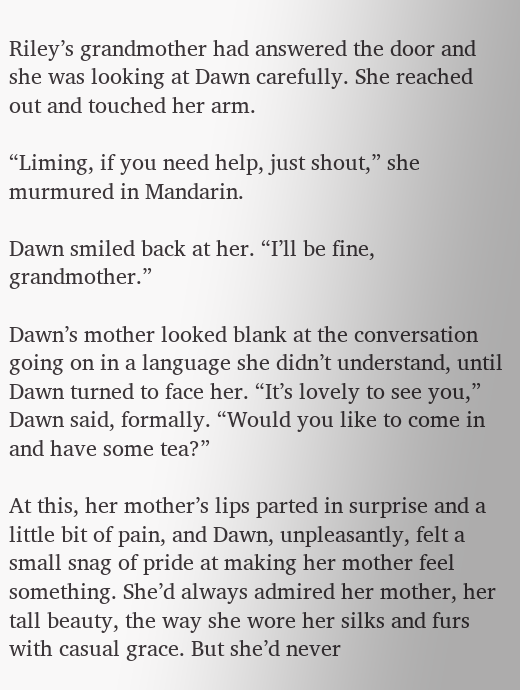Riley’s grandmother had answered the door and she was looking at Dawn carefully. She reached out and touched her arm.

“Liming, if you need help, just shout,” she murmured in Mandarin.

Dawn smiled back at her. “I’ll be fine, grandmother.”

Dawn’s mother looked blank at the conversation going on in a language she didn’t understand, until Dawn turned to face her. “It’s lovely to see you,” Dawn said, formally. “Would you like to come in and have some tea?”

At this, her mother’s lips parted in surprise and a little bit of pain, and Dawn, unpleasantly, felt a small snag of pride at making her mother feel something. She’d always admired her mother, her tall beauty, the way she wore her silks and furs with casual grace. But she’d never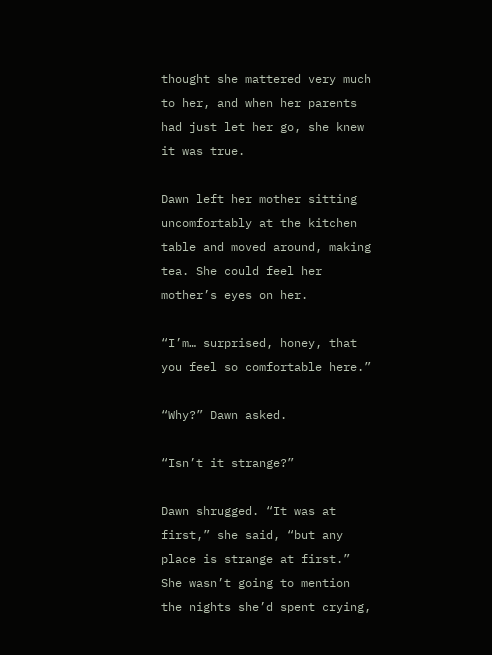thought she mattered very much to her, and when her parents had just let her go, she knew it was true.

Dawn left her mother sitting uncomfortably at the kitchen table and moved around, making tea. She could feel her mother’s eyes on her.

“I’m… surprised, honey, that you feel so comfortable here.”

“Why?” Dawn asked.

“Isn’t it strange?”

Dawn shrugged. “It was at first,” she said, “but any place is strange at first.” She wasn’t going to mention the nights she’d spent crying,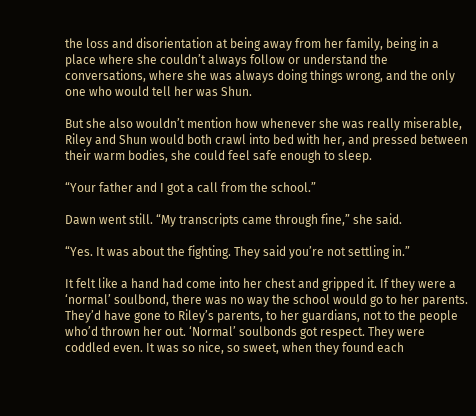the loss and disorientation at being away from her family, being in a place where she couldn’t always follow or understand the conversations, where she was always doing things wrong, and the only one who would tell her was Shun.

But she also wouldn’t mention how whenever she was really miserable, Riley and Shun would both crawl into bed with her, and pressed between their warm bodies, she could feel safe enough to sleep.

“Your father and I got a call from the school.”

Dawn went still. “My transcripts came through fine,” she said.

“Yes. It was about the fighting. They said you’re not settling in.”

It felt like a hand had come into her chest and gripped it. If they were a ‘normal’ soulbond, there was no way the school would go to her parents. They’d have gone to Riley’s parents, to her guardians, not to the people who’d thrown her out. ‘Normal’ soulbonds got respect. They were coddled even. It was so nice, so sweet, when they found each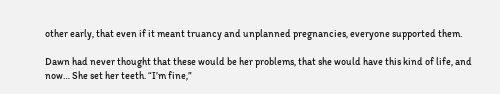other early, that even if it meant truancy and unplanned pregnancies, everyone supported them.

Dawn had never thought that these would be her problems, that she would have this kind of life, and now… She set her teeth. “I’m fine,”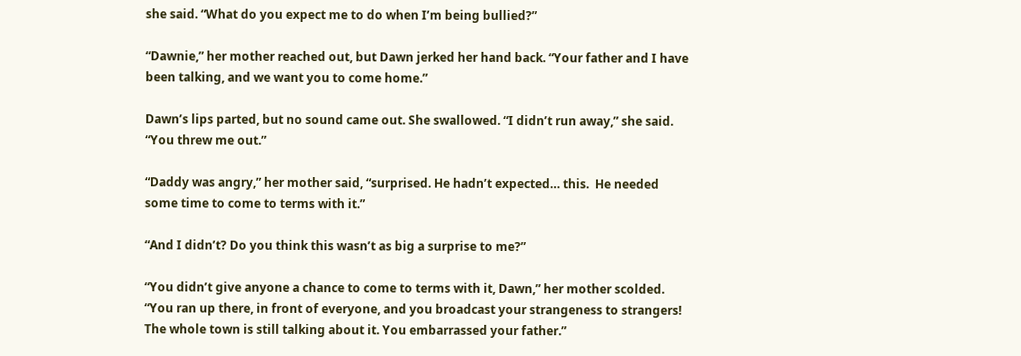she said. “What do you expect me to do when I’m being bullied?”

“Dawnie,” her mother reached out, but Dawn jerked her hand back. “Your father and I have been talking, and we want you to come home.”

Dawn’s lips parted, but no sound came out. She swallowed. “I didn’t run away,” she said. “You threw me out.”

“Daddy was angry,” her mother said, “surprised. He hadn’t expected… this.  He needed some time to come to terms with it.”

“And I didn’t? Do you think this wasn’t as big a surprise to me?”

“You didn’t give anyone a chance to come to terms with it, Dawn,” her mother scolded. “You ran up there, in front of everyone, and you broadcast your strangeness to strangers! The whole town is still talking about it. You embarrassed your father.”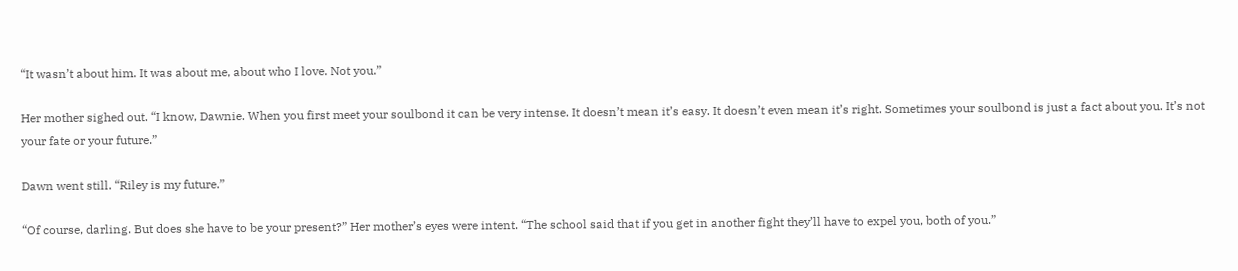“It wasn’t about him. It was about me, about who I love. Not you.”

Her mother sighed out. “I know, Dawnie. When you first meet your soulbond it can be very intense. It doesn’t mean it’s easy. It doesn’t even mean it’s right. Sometimes your soulbond is just a fact about you. It’s not your fate or your future.”

Dawn went still. “Riley is my future.”

“Of course, darling. But does she have to be your present?” Her mother’s eyes were intent. “The school said that if you get in another fight they’ll have to expel you, both of you.”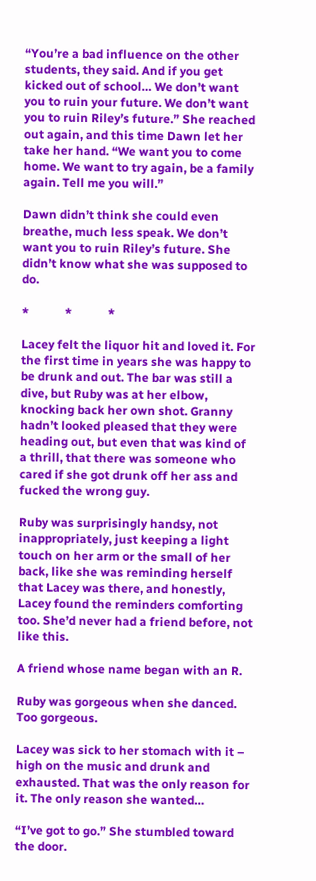“You’re a bad influence on the other students, they said. And if you get kicked out of school… We don’t want you to ruin your future. We don’t want you to ruin Riley’s future.” She reached out again, and this time Dawn let her take her hand. “We want you to come home. We want to try again, be a family again. Tell me you will.”

Dawn didn’t think she could even breathe, much less speak. We don’t want you to ruin Riley’s future. She didn’t know what she was supposed to do.

*            *            *

Lacey felt the liquor hit and loved it. For the first time in years she was happy to be drunk and out. The bar was still a dive, but Ruby was at her elbow, knocking back her own shot. Granny hadn’t looked pleased that they were heading out, but even that was kind of a thrill, that there was someone who cared if she got drunk off her ass and fucked the wrong guy.

Ruby was surprisingly handsy, not inappropriately, just keeping a light touch on her arm or the small of her back, like she was reminding herself that Lacey was there, and honestly, Lacey found the reminders comforting too. She’d never had a friend before, not like this.

A friend whose name began with an R.

Ruby was gorgeous when she danced. Too gorgeous.

Lacey was sick to her stomach with it – high on the music and drunk and exhausted. That was the only reason for it. The only reason she wanted…

“I’ve got to go.” She stumbled toward the door.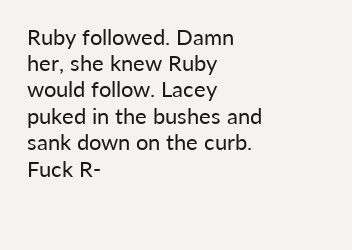Ruby followed. Damn her, she knew Ruby would follow. Lacey puked in the bushes and sank down on the curb. Fuck R-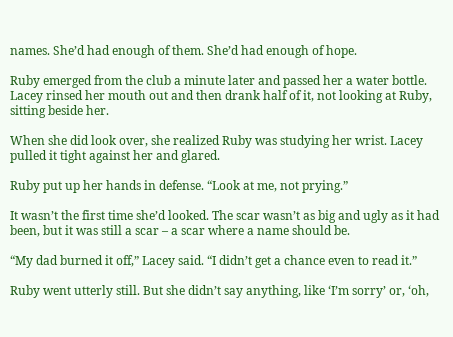names. She’d had enough of them. She’d had enough of hope.

Ruby emerged from the club a minute later and passed her a water bottle. Lacey rinsed her mouth out and then drank half of it, not looking at Ruby, sitting beside her.

When she did look over, she realized Ruby was studying her wrist. Lacey pulled it tight against her and glared.

Ruby put up her hands in defense. “Look at me, not prying.”

It wasn’t the first time she’d looked. The scar wasn’t as big and ugly as it had been, but it was still a scar – a scar where a name should be.

“My dad burned it off,” Lacey said. “I didn’t get a chance even to read it.”

Ruby went utterly still. But she didn’t say anything, like ‘I’m sorry’ or, ‘oh,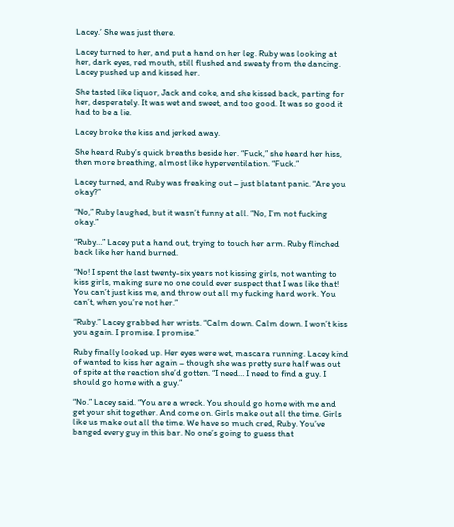Lacey.’ She was just there.

Lacey turned to her, and put a hand on her leg. Ruby was looking at her, dark eyes, red mouth, still flushed and sweaty from the dancing. Lacey pushed up and kissed her.

She tasted like liquor, Jack and coke, and she kissed back, parting for her, desperately. It was wet and sweet, and too good. It was so good it had to be a lie.

Lacey broke the kiss and jerked away.

She heard Ruby’s quick breaths beside her. “Fuck,” she heard her hiss, then more breathing, almost like hyperventilation. “Fuck.”

Lacey turned, and Ruby was freaking out – just blatant panic. “Are you okay?”

“No,” Ruby laughed, but it wasn’t funny at all. “No, I’m not fucking okay.”

“Ruby…” Lacey put a hand out, trying to touch her arm. Ruby flinched back like her hand burned.

“No! I spent the last twenty-six years not kissing girls, not wanting to kiss girls, making sure no one could ever suspect that I was like that! You can’t just kiss me, and throw out all my fucking hard work. You can’t, when you’re not her.”

“Ruby.” Lacey grabbed her wrists. “Calm down. Calm down. I won’t kiss you again. I promise. I promise.”

Ruby finally looked up. Her eyes were wet, mascara running. Lacey kind of wanted to kiss her again – though she was pretty sure half was out of spite at the reaction she’d gotten. “I need… I need to find a guy. I should go home with a guy.”

“No.” Lacey said. “You are a wreck. You should go home with me and get your shit together. And come on. Girls make out all the time. Girls like us make out all the time. We have so much cred, Ruby. You’ve banged every guy in this bar. No one’s going to guess that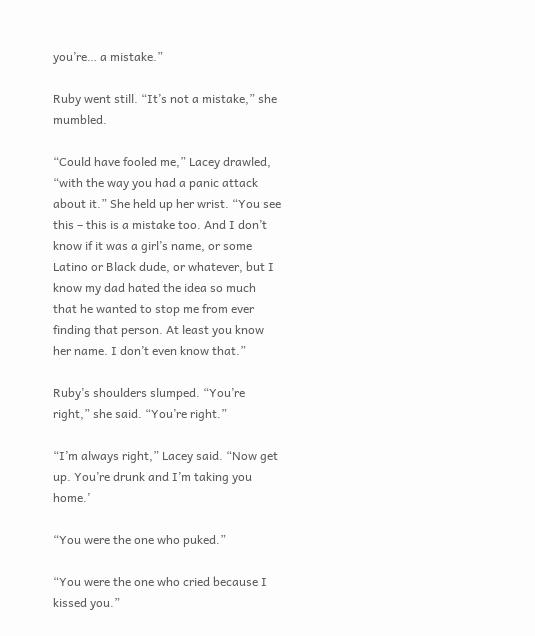you’re… a mistake.”

Ruby went still. “It’s not a mistake,” she mumbled.

“Could have fooled me,” Lacey drawled, “with the way you had a panic attack about it.” She held up her wrist. “You see this – this is a mistake too. And I don’t know if it was a girl’s name, or some Latino or Black dude, or whatever, but I know my dad hated the idea so much that he wanted to stop me from ever finding that person. At least you know her name. I don’t even know that.”

Ruby’s shoulders slumped. “You’re right,” she said. “You’re right.”

“I’m always right,” Lacey said. “Now get up. You’re drunk and I’m taking you home.’

“You were the one who puked.”

“You were the one who cried because I kissed you.”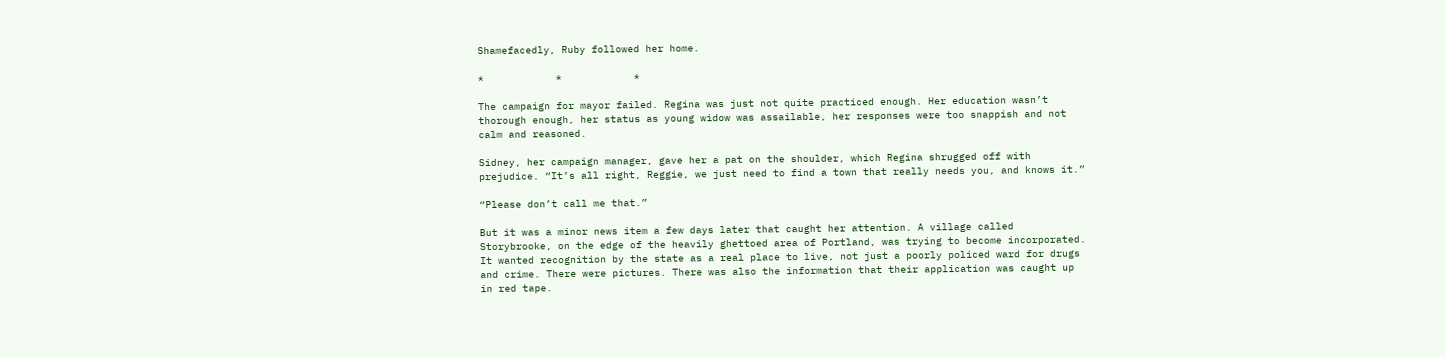Shamefacedly, Ruby followed her home.

*            *            *

The campaign for mayor failed. Regina was just not quite practiced enough. Her education wasn’t thorough enough, her status as young widow was assailable, her responses were too snappish and not calm and reasoned.

Sidney, her campaign manager, gave her a pat on the shoulder, which Regina shrugged off with prejudice. “It’s all right, Reggie, we just need to find a town that really needs you, and knows it.”

“Please don’t call me that.”

But it was a minor news item a few days later that caught her attention. A village called Storybrooke, on the edge of the heavily ghettoed area of Portland, was trying to become incorporated. It wanted recognition by the state as a real place to live, not just a poorly policed ward for drugs and crime. There were pictures. There was also the information that their application was caught up in red tape.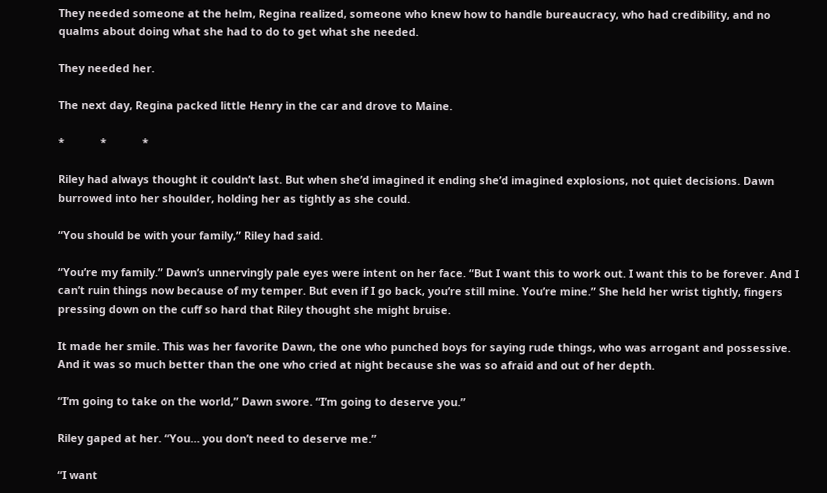They needed someone at the helm, Regina realized, someone who knew how to handle bureaucracy, who had credibility, and no qualms about doing what she had to do to get what she needed.

They needed her.

The next day, Regina packed little Henry in the car and drove to Maine.

*            *            *

Riley had always thought it couldn’t last. But when she’d imagined it ending she’d imagined explosions, not quiet decisions. Dawn burrowed into her shoulder, holding her as tightly as she could.

“You should be with your family,” Riley had said.

“You’re my family.” Dawn’s unnervingly pale eyes were intent on her face. “But I want this to work out. I want this to be forever. And I can’t ruin things now because of my temper. But even if I go back, you’re still mine. You’re mine.” She held her wrist tightly, fingers pressing down on the cuff so hard that Riley thought she might bruise.

It made her smile. This was her favorite Dawn, the one who punched boys for saying rude things, who was arrogant and possessive. And it was so much better than the one who cried at night because she was so afraid and out of her depth.

“I’m going to take on the world,” Dawn swore. “I’m going to deserve you.”

Riley gaped at her. “You… you don’t need to deserve me.”

“I want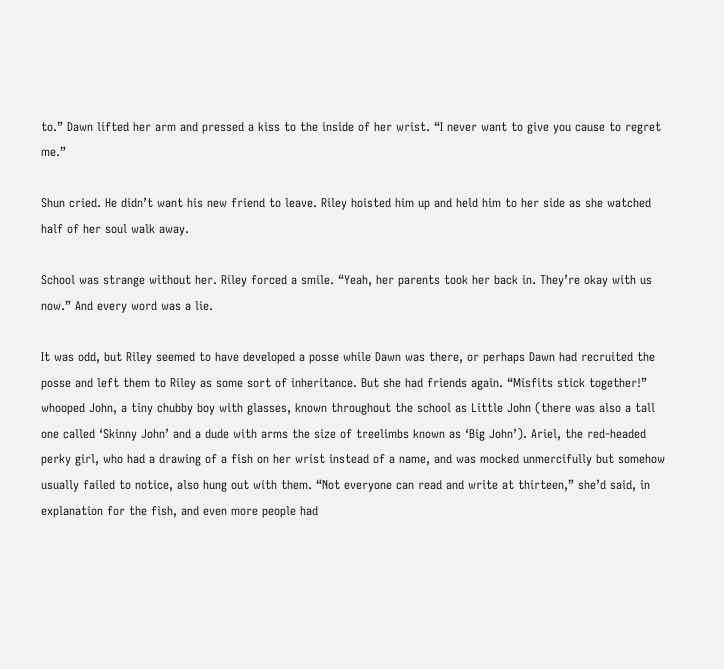to.” Dawn lifted her arm and pressed a kiss to the inside of her wrist. “I never want to give you cause to regret me.”

Shun cried. He didn’t want his new friend to leave. Riley hoisted him up and held him to her side as she watched half of her soul walk away.

School was strange without her. Riley forced a smile. “Yeah, her parents took her back in. They’re okay with us now.” And every word was a lie.

It was odd, but Riley seemed to have developed a posse while Dawn was there, or perhaps Dawn had recruited the posse and left them to Riley as some sort of inheritance. But she had friends again. “Misfits stick together!” whooped John, a tiny chubby boy with glasses, known throughout the school as Little John (there was also a tall one called ‘Skinny John’ and a dude with arms the size of treelimbs known as ‘Big John’). Ariel, the red-headed perky girl, who had a drawing of a fish on her wrist instead of a name, and was mocked unmercifully but somehow usually failed to notice, also hung out with them. “Not everyone can read and write at thirteen,” she’d said, in explanation for the fish, and even more people had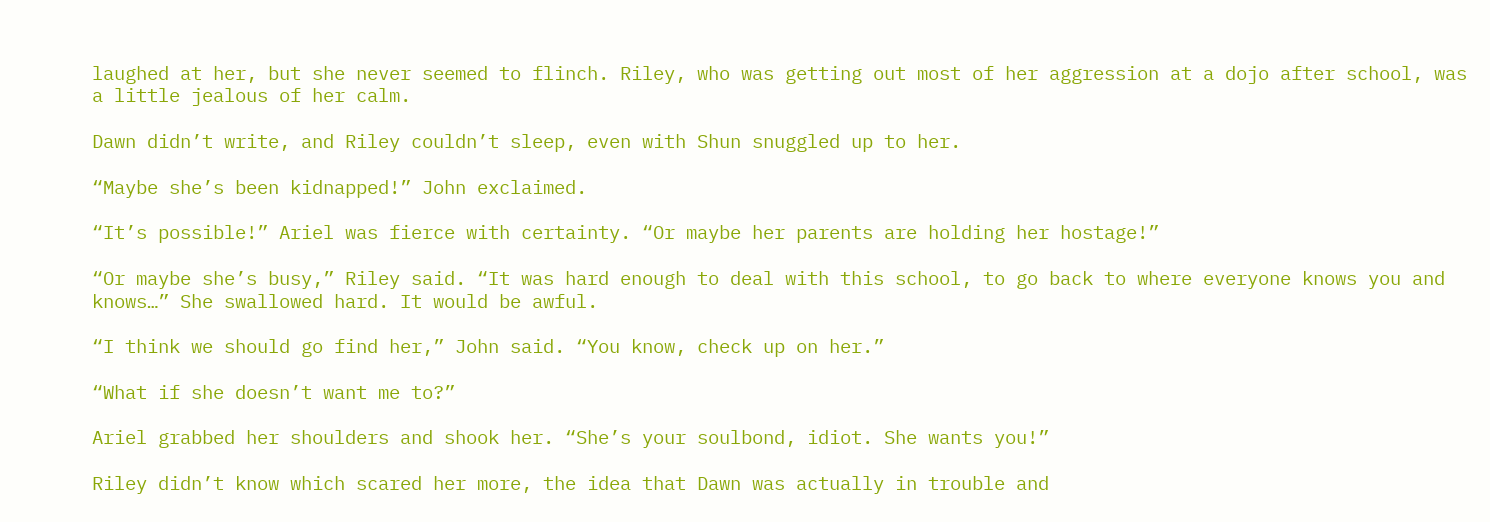laughed at her, but she never seemed to flinch. Riley, who was getting out most of her aggression at a dojo after school, was a little jealous of her calm.

Dawn didn’t write, and Riley couldn’t sleep, even with Shun snuggled up to her.

“Maybe she’s been kidnapped!” John exclaimed.

“It’s possible!” Ariel was fierce with certainty. “Or maybe her parents are holding her hostage!”

“Or maybe she’s busy,” Riley said. “It was hard enough to deal with this school, to go back to where everyone knows you and knows…” She swallowed hard. It would be awful.

“I think we should go find her,” John said. “You know, check up on her.”

“What if she doesn’t want me to?”

Ariel grabbed her shoulders and shook her. “She’s your soulbond, idiot. She wants you!”

Riley didn’t know which scared her more, the idea that Dawn was actually in trouble and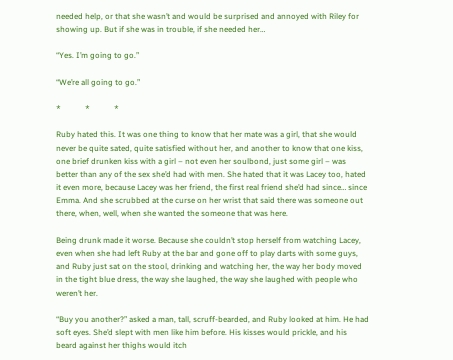needed help, or that she wasn’t and would be surprised and annoyed with Riley for showing up. But if she was in trouble, if she needed her…

“Yes. I’m going to go.”

“We’re all going to go.”

*            *            *

Ruby hated this. It was one thing to know that her mate was a girl, that she would never be quite sated, quite satisfied without her, and another to know that one kiss, one brief drunken kiss with a girl – not even her soulbond, just some girl – was better than any of the sex she’d had with men. She hated that it was Lacey too, hated it even more, because Lacey was her friend, the first real friend she’d had since… since Emma. And she scrubbed at the curse on her wrist that said there was someone out there, when, well, when she wanted the someone that was here.

Being drunk made it worse. Because she couldn’t stop herself from watching Lacey, even when she had left Ruby at the bar and gone off to play darts with some guys, and Ruby just sat on the stool, drinking and watching her, the way her body moved in the tight blue dress, the way she laughed, the way she laughed with people who weren’t her.

“Buy you another?” asked a man, tall, scruff-bearded, and Ruby looked at him. He had soft eyes. She’d slept with men like him before. His kisses would prickle, and his beard against her thighs would itch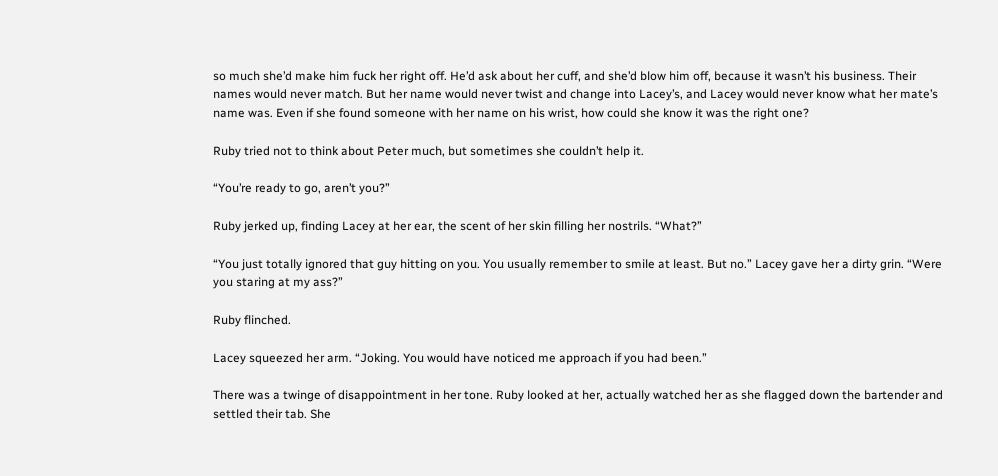so much she’d make him fuck her right off. He’d ask about her cuff, and she’d blow him off, because it wasn’t his business. Their names would never match. But her name would never twist and change into Lacey’s, and Lacey would never know what her mate’s name was. Even if she found someone with her name on his wrist, how could she know it was the right one?

Ruby tried not to think about Peter much, but sometimes she couldn’t help it.

“You’re ready to go, aren’t you?”

Ruby jerked up, finding Lacey at her ear, the scent of her skin filling her nostrils. “What?”

“You just totally ignored that guy hitting on you. You usually remember to smile at least. But no.” Lacey gave her a dirty grin. “Were you staring at my ass?”

Ruby flinched.

Lacey squeezed her arm. “Joking. You would have noticed me approach if you had been.”

There was a twinge of disappointment in her tone. Ruby looked at her, actually watched her as she flagged down the bartender and settled their tab. She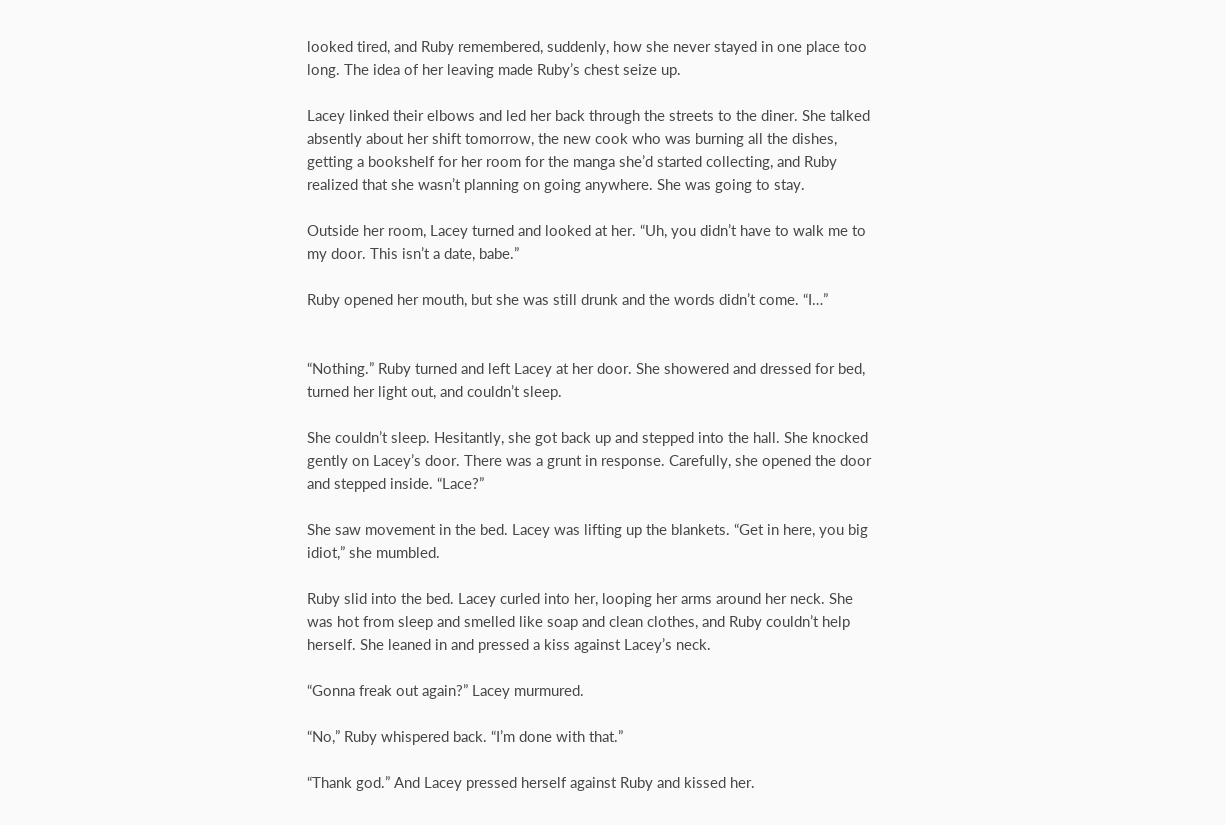looked tired, and Ruby remembered, suddenly, how she never stayed in one place too long. The idea of her leaving made Ruby’s chest seize up.

Lacey linked their elbows and led her back through the streets to the diner. She talked absently about her shift tomorrow, the new cook who was burning all the dishes, getting a bookshelf for her room for the manga she’d started collecting, and Ruby realized that she wasn’t planning on going anywhere. She was going to stay.

Outside her room, Lacey turned and looked at her. “Uh, you didn’t have to walk me to my door. This isn’t a date, babe.”

Ruby opened her mouth, but she was still drunk and the words didn’t come. “I…”


“Nothing.” Ruby turned and left Lacey at her door. She showered and dressed for bed, turned her light out, and couldn’t sleep.

She couldn’t sleep. Hesitantly, she got back up and stepped into the hall. She knocked gently on Lacey’s door. There was a grunt in response. Carefully, she opened the door and stepped inside. “Lace?”

She saw movement in the bed. Lacey was lifting up the blankets. “Get in here, you big idiot,” she mumbled.

Ruby slid into the bed. Lacey curled into her, looping her arms around her neck. She was hot from sleep and smelled like soap and clean clothes, and Ruby couldn’t help herself. She leaned in and pressed a kiss against Lacey’s neck.

“Gonna freak out again?” Lacey murmured.

“No,” Ruby whispered back. “I’m done with that.”

“Thank god.” And Lacey pressed herself against Ruby and kissed her.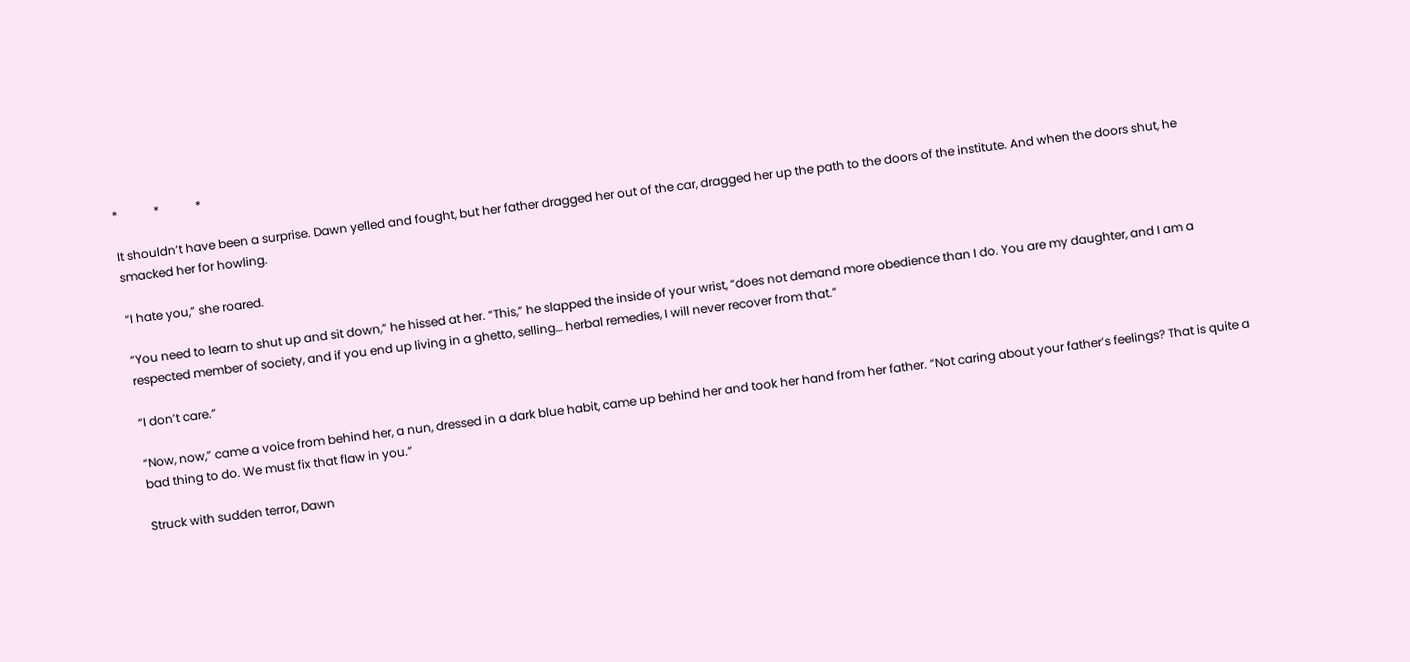*            *            *

It shouldn’t have been a surprise. Dawn yelled and fought, but her father dragged her out of the car, dragged her up the path to the doors of the institute. And when the doors shut, he smacked her for howling.

“I hate you,” she roared.

“You need to learn to shut up and sit down,” he hissed at her. “This,” he slapped the inside of your wrist, “does not demand more obedience than I do. You are my daughter, and I am a respected member of society, and if you end up living in a ghetto, selling… herbal remedies, I will never recover from that.”

“I don’t care.”

“Now, now,” came a voice from behind her, a nun, dressed in a dark blue habit, came up behind her and took her hand from her father. “Not caring about your father’s feelings? That is quite a bad thing to do. We must fix that flaw in you.”

Struck with sudden terror, Dawn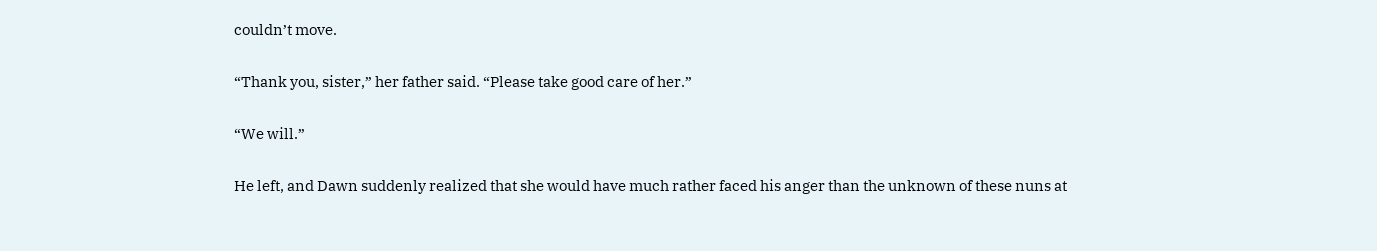couldn’t move.

“Thank you, sister,” her father said. “Please take good care of her.”

“We will.”

He left, and Dawn suddenly realized that she would have much rather faced his anger than the unknown of these nuns at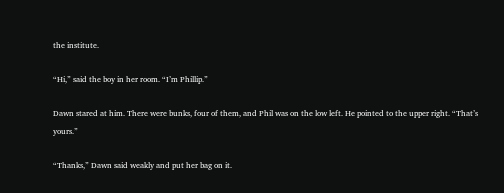the institute.

“Hi,” said the boy in her room. “I’m Phillip.”

Dawn stared at him. There were bunks, four of them, and Phil was on the low left. He pointed to the upper right. “That’s yours.”

“Thanks,” Dawn said weakly and put her bag on it.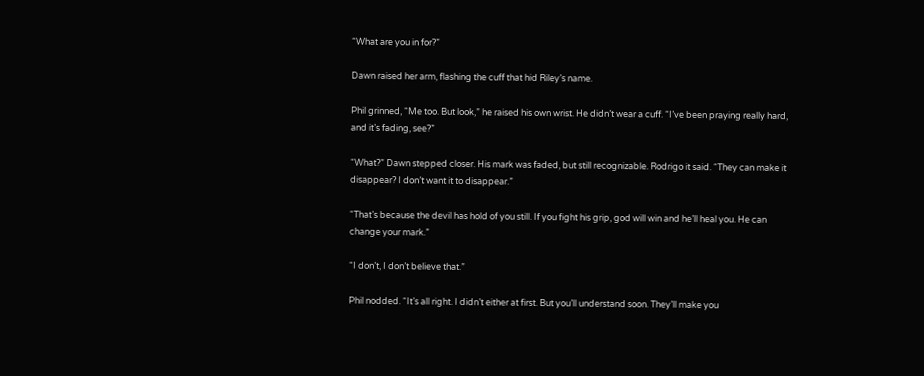“What are you in for?”

Dawn raised her arm, flashing the cuff that hid Riley’s name.

Phil grinned, “Me too. But look,” he raised his own wrist. He didn’t wear a cuff. “I’ve been praying really hard, and it’s fading, see?”

“What?” Dawn stepped closer. His mark was faded, but still recognizable. Rodrigo it said. “They can make it disappear? I don’t want it to disappear.”

“That’s because the devil has hold of you still. If you fight his grip, god will win and he’ll heal you. He can change your mark.”

“I don’t, I don’t believe that.”

Phil nodded. “It’s all right. I didn’t either at first. But you’ll understand soon. They’ll make you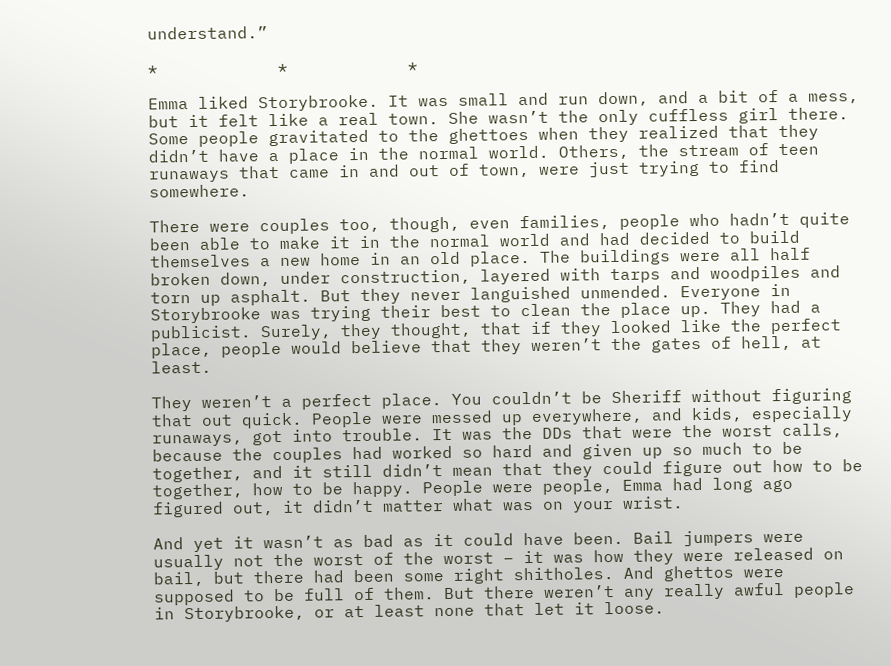understand.”

*            *            *

Emma liked Storybrooke. It was small and run down, and a bit of a mess, but it felt like a real town. She wasn’t the only cuffless girl there. Some people gravitated to the ghettoes when they realized that they didn’t have a place in the normal world. Others, the stream of teen runaways that came in and out of town, were just trying to find somewhere.

There were couples too, though, even families, people who hadn’t quite been able to make it in the normal world and had decided to build themselves a new home in an old place. The buildings were all half broken down, under construction, layered with tarps and woodpiles and torn up asphalt. But they never languished unmended. Everyone in Storybrooke was trying their best to clean the place up. They had a publicist. Surely, they thought, that if they looked like the perfect place, people would believe that they weren’t the gates of hell, at least.

They weren’t a perfect place. You couldn’t be Sheriff without figuring that out quick. People were messed up everywhere, and kids, especially runaways, got into trouble. It was the DDs that were the worst calls, because the couples had worked so hard and given up so much to be together, and it still didn’t mean that they could figure out how to be together, how to be happy. People were people, Emma had long ago figured out, it didn’t matter what was on your wrist.

And yet it wasn’t as bad as it could have been. Bail jumpers were usually not the worst of the worst – it was how they were released on bail, but there had been some right shitholes. And ghettos were supposed to be full of them. But there weren’t any really awful people in Storybrooke, or at least none that let it loose.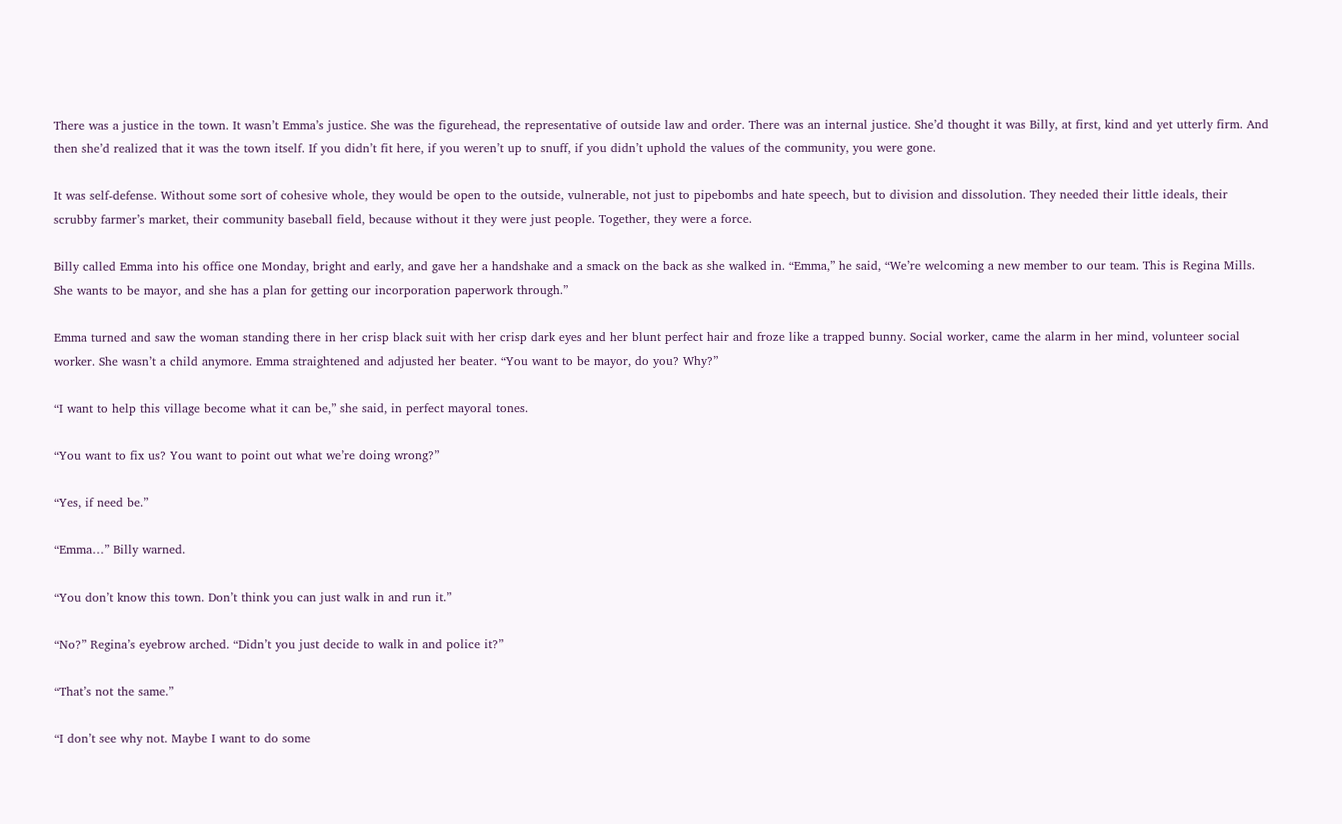There was a justice in the town. It wasn’t Emma’s justice. She was the figurehead, the representative of outside law and order. There was an internal justice. She’d thought it was Billy, at first, kind and yet utterly firm. And then she’d realized that it was the town itself. If you didn’t fit here, if you weren’t up to snuff, if you didn’t uphold the values of the community, you were gone.

It was self-defense. Without some sort of cohesive whole, they would be open to the outside, vulnerable, not just to pipebombs and hate speech, but to division and dissolution. They needed their little ideals, their scrubby farmer’s market, their community baseball field, because without it they were just people. Together, they were a force.

Billy called Emma into his office one Monday, bright and early, and gave her a handshake and a smack on the back as she walked in. “Emma,” he said, “We’re welcoming a new member to our team. This is Regina Mills. She wants to be mayor, and she has a plan for getting our incorporation paperwork through.”

Emma turned and saw the woman standing there in her crisp black suit with her crisp dark eyes and her blunt perfect hair and froze like a trapped bunny. Social worker, came the alarm in her mind, volunteer social worker. She wasn’t a child anymore. Emma straightened and adjusted her beater. “You want to be mayor, do you? Why?”

“I want to help this village become what it can be,” she said, in perfect mayoral tones.

“You want to fix us? You want to point out what we’re doing wrong?”

“Yes, if need be.”

“Emma…” Billy warned.

“You don’t know this town. Don’t think you can just walk in and run it.”

“No?” Regina’s eyebrow arched. “Didn’t you just decide to walk in and police it?”

“That’s not the same.”

“I don’t see why not. Maybe I want to do some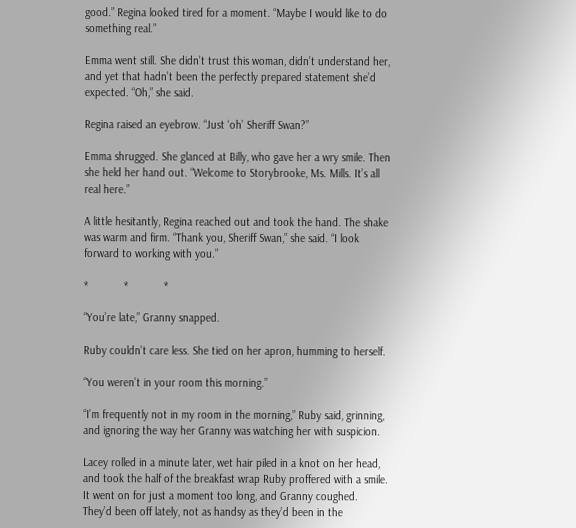good.” Regina looked tired for a moment. “Maybe I would like to do something real.”

Emma went still. She didn’t trust this woman, didn’t understand her, and yet that hadn’t been the perfectly prepared statement she’d expected. “Oh,” she said.

Regina raised an eyebrow. “Just ‘oh’ Sheriff Swan?”

Emma shrugged. She glanced at Billy, who gave her a wry smile. Then she held her hand out. “Welcome to Storybrooke, Ms. Mills. It’s all real here.”

A little hesitantly, Regina reached out and took the hand. The shake was warm and firm. “Thank you, Sheriff Swan,” she said. “I look forward to working with you.”

*            *            *

“You’re late,” Granny snapped.

Ruby couldn’t care less. She tied on her apron, humming to herself.

“You weren’t in your room this morning.”

“I’m frequently not in my room in the morning,” Ruby said, grinning, and ignoring the way her Granny was watching her with suspicion.

Lacey rolled in a minute later, wet hair piled in a knot on her head, and took the half of the breakfast wrap Ruby proffered with a smile. It went on for just a moment too long, and Granny coughed. They’d been off lately, not as handsy as they’d been in the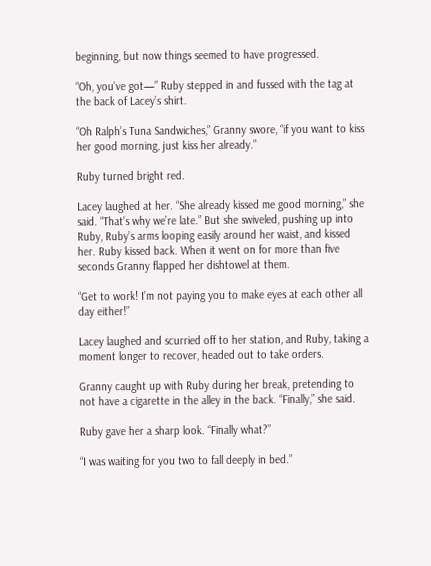beginning, but now things seemed to have progressed.

“Oh, you’ve got—” Ruby stepped in and fussed with the tag at the back of Lacey’s shirt.

“Oh Ralph’s Tuna Sandwiches,” Granny swore, “if you want to kiss her good morning, just kiss her already.”

Ruby turned bright red.

Lacey laughed at her. “She already kissed me good morning,” she said. “That’s why we’re late.” But she swiveled, pushing up into Ruby, Ruby’s arms looping easily around her waist, and kissed her. Ruby kissed back. When it went on for more than five seconds Granny flapped her dishtowel at them.

“Get to work! I’m not paying you to make eyes at each other all day either!”

Lacey laughed and scurried off to her station, and Ruby, taking a moment longer to recover, headed out to take orders.

Granny caught up with Ruby during her break, pretending to not have a cigarette in the alley in the back. “Finally,” she said.

Ruby gave her a sharp look. “Finally what?”

“I was waiting for you two to fall deeply in bed.”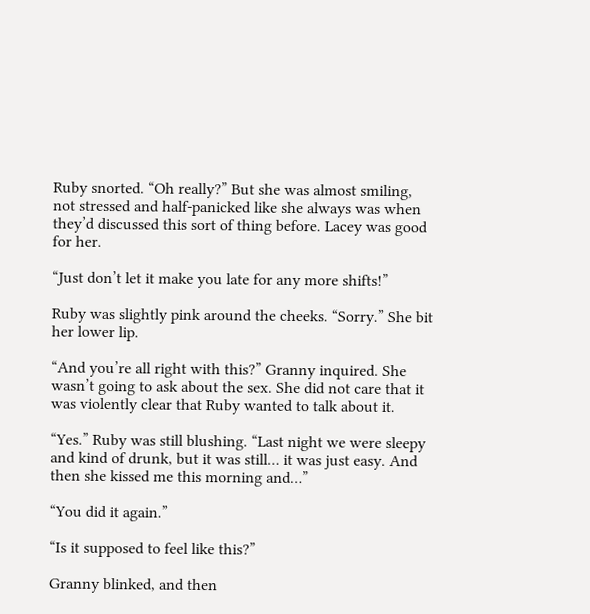Ruby snorted. “Oh really?” But she was almost smiling, not stressed and half-panicked like she always was when they’d discussed this sort of thing before. Lacey was good for her.

“Just don’t let it make you late for any more shifts!”

Ruby was slightly pink around the cheeks. “Sorry.” She bit her lower lip.

“And you’re all right with this?” Granny inquired. She wasn’t going to ask about the sex. She did not care that it was violently clear that Ruby wanted to talk about it.

“Yes.” Ruby was still blushing. “Last night we were sleepy and kind of drunk, but it was still… it was just easy. And then she kissed me this morning and…”

“You did it again.”

“Is it supposed to feel like this?”

Granny blinked, and then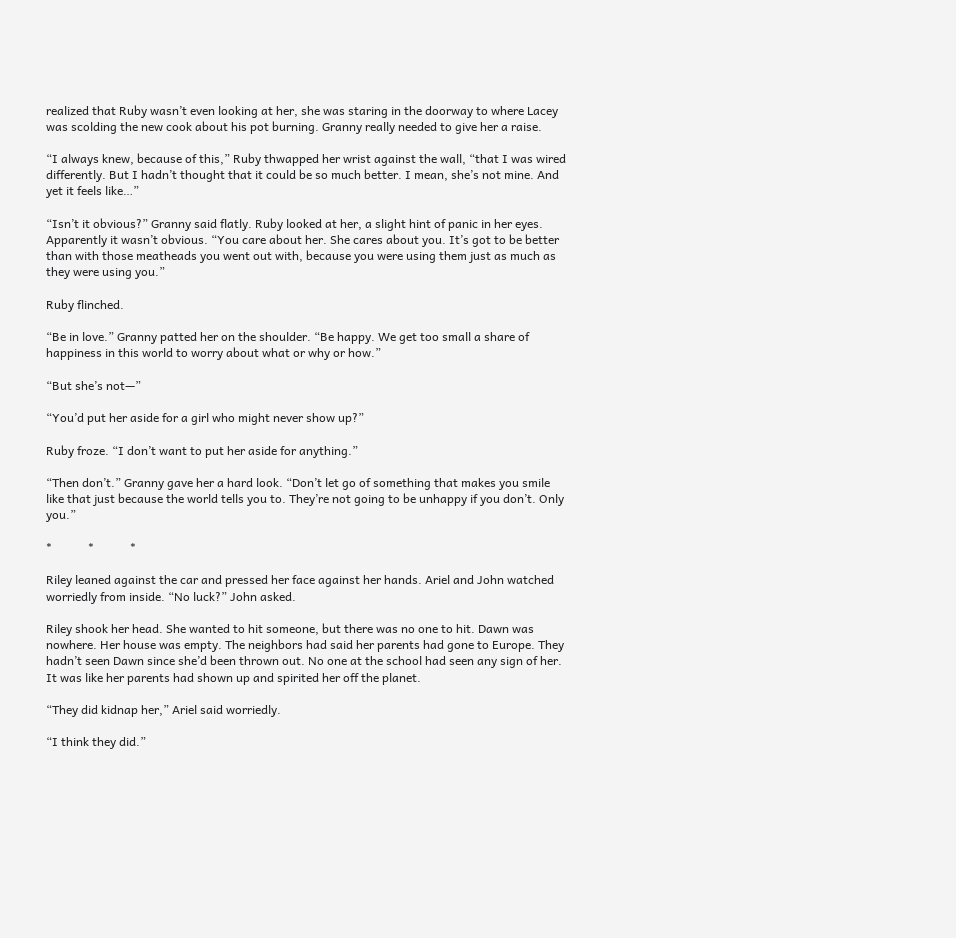realized that Ruby wasn’t even looking at her, she was staring in the doorway to where Lacey was scolding the new cook about his pot burning. Granny really needed to give her a raise.

“I always knew, because of this,” Ruby thwapped her wrist against the wall, “that I was wired differently. But I hadn’t thought that it could be so much better. I mean, she’s not mine. And yet it feels like…”

“Isn’t it obvious?” Granny said flatly. Ruby looked at her, a slight hint of panic in her eyes. Apparently it wasn’t obvious. “You care about her. She cares about you. It’s got to be better than with those meatheads you went out with, because you were using them just as much as they were using you.”

Ruby flinched.

“Be in love.” Granny patted her on the shoulder. “Be happy. We get too small a share of happiness in this world to worry about what or why or how.”

“But she’s not—”

“You’d put her aside for a girl who might never show up?”

Ruby froze. “I don’t want to put her aside for anything.”

“Then don’t.” Granny gave her a hard look. “Don’t let go of something that makes you smile like that just because the world tells you to. They’re not going to be unhappy if you don’t. Only you.”

*            *            *

Riley leaned against the car and pressed her face against her hands. Ariel and John watched worriedly from inside. “No luck?” John asked.

Riley shook her head. She wanted to hit someone, but there was no one to hit. Dawn was nowhere. Her house was empty. The neighbors had said her parents had gone to Europe. They hadn’t seen Dawn since she’d been thrown out. No one at the school had seen any sign of her. It was like her parents had shown up and spirited her off the planet.

“They did kidnap her,” Ariel said worriedly.

“I think they did.”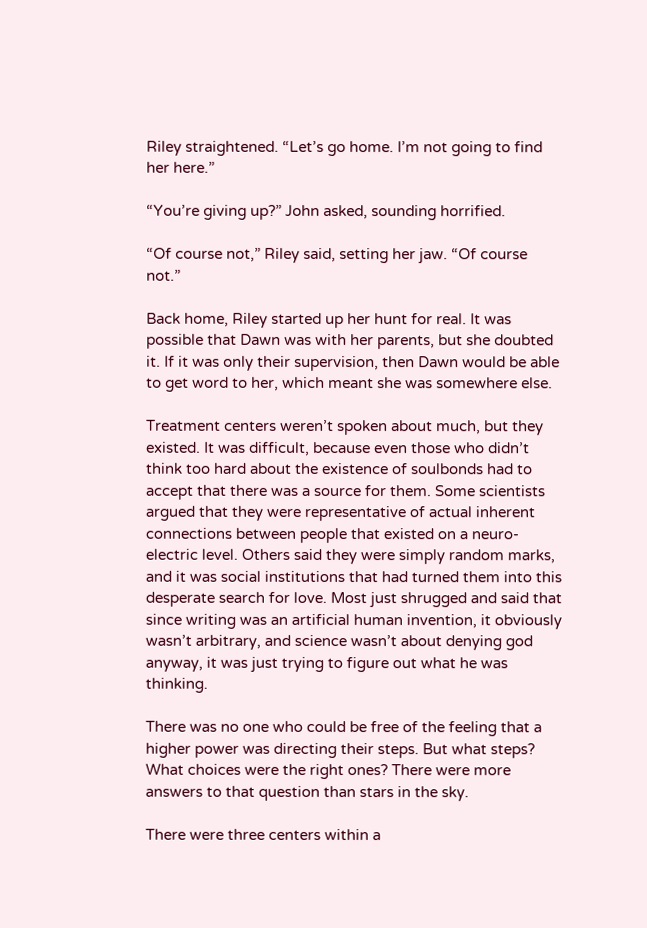Riley straightened. “Let’s go home. I’m not going to find her here.”

“You’re giving up?” John asked, sounding horrified.

“Of course not,” Riley said, setting her jaw. “Of course not.”

Back home, Riley started up her hunt for real. It was possible that Dawn was with her parents, but she doubted it. If it was only their supervision, then Dawn would be able to get word to her, which meant she was somewhere else.

Treatment centers weren’t spoken about much, but they existed. It was difficult, because even those who didn’t think too hard about the existence of soulbonds had to accept that there was a source for them. Some scientists argued that they were representative of actual inherent connections between people that existed on a neuro-electric level. Others said they were simply random marks, and it was social institutions that had turned them into this desperate search for love. Most just shrugged and said that since writing was an artificial human invention, it obviously wasn’t arbitrary, and science wasn’t about denying god anyway, it was just trying to figure out what he was thinking.

There was no one who could be free of the feeling that a higher power was directing their steps. But what steps? What choices were the right ones? There were more answers to that question than stars in the sky.

There were three centers within a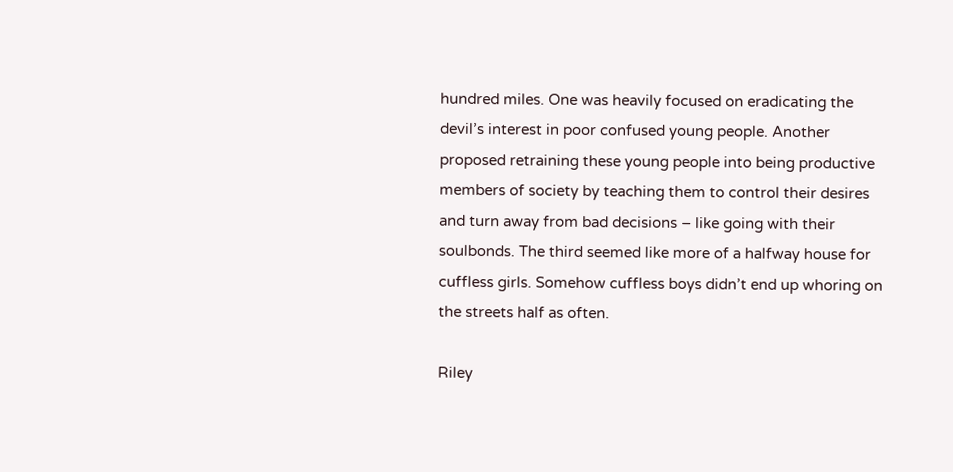hundred miles. One was heavily focused on eradicating the devil’s interest in poor confused young people. Another proposed retraining these young people into being productive members of society by teaching them to control their desires and turn away from bad decisions – like going with their soulbonds. The third seemed like more of a halfway house for cuffless girls. Somehow cuffless boys didn’t end up whoring on the streets half as often.

Riley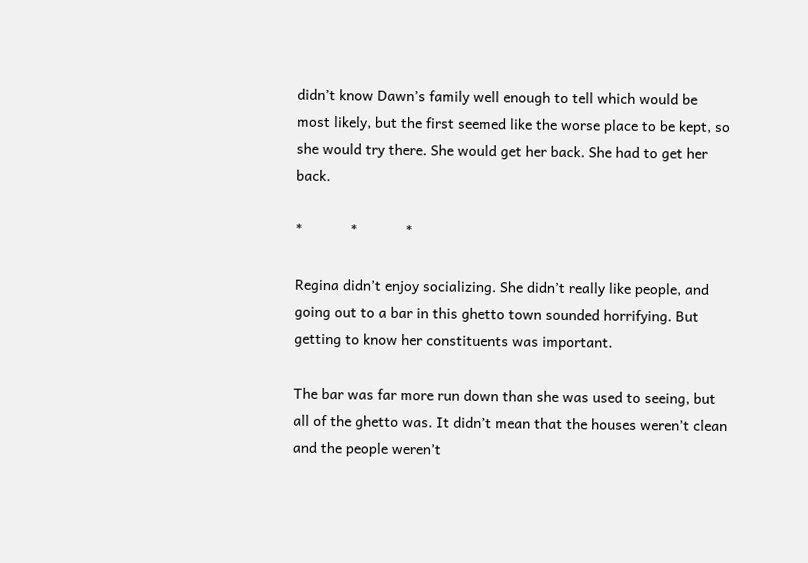didn’t know Dawn’s family well enough to tell which would be most likely, but the first seemed like the worse place to be kept, so she would try there. She would get her back. She had to get her back.

*            *            *

Regina didn’t enjoy socializing. She didn’t really like people, and going out to a bar in this ghetto town sounded horrifying. But getting to know her constituents was important.

The bar was far more run down than she was used to seeing, but all of the ghetto was. It didn’t mean that the houses weren’t clean and the people weren’t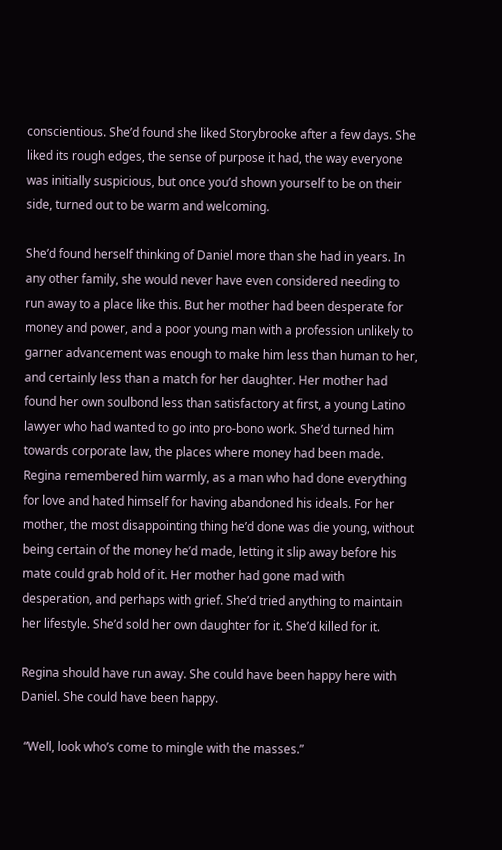conscientious. She’d found she liked Storybrooke after a few days. She liked its rough edges, the sense of purpose it had, the way everyone was initially suspicious, but once you’d shown yourself to be on their side, turned out to be warm and welcoming.

She’d found herself thinking of Daniel more than she had in years. In any other family, she would never have even considered needing to run away to a place like this. But her mother had been desperate for money and power, and a poor young man with a profession unlikely to garner advancement was enough to make him less than human to her, and certainly less than a match for her daughter. Her mother had found her own soulbond less than satisfactory at first, a young Latino lawyer who had wanted to go into pro-bono work. She’d turned him towards corporate law, the places where money had been made. Regina remembered him warmly, as a man who had done everything for love and hated himself for having abandoned his ideals. For her mother, the most disappointing thing he’d done was die young, without being certain of the money he’d made, letting it slip away before his mate could grab hold of it. Her mother had gone mad with desperation, and perhaps with grief. She’d tried anything to maintain her lifestyle. She’d sold her own daughter for it. She’d killed for it.

Regina should have run away. She could have been happy here with Daniel. She could have been happy.

 “Well, look who’s come to mingle with the masses.”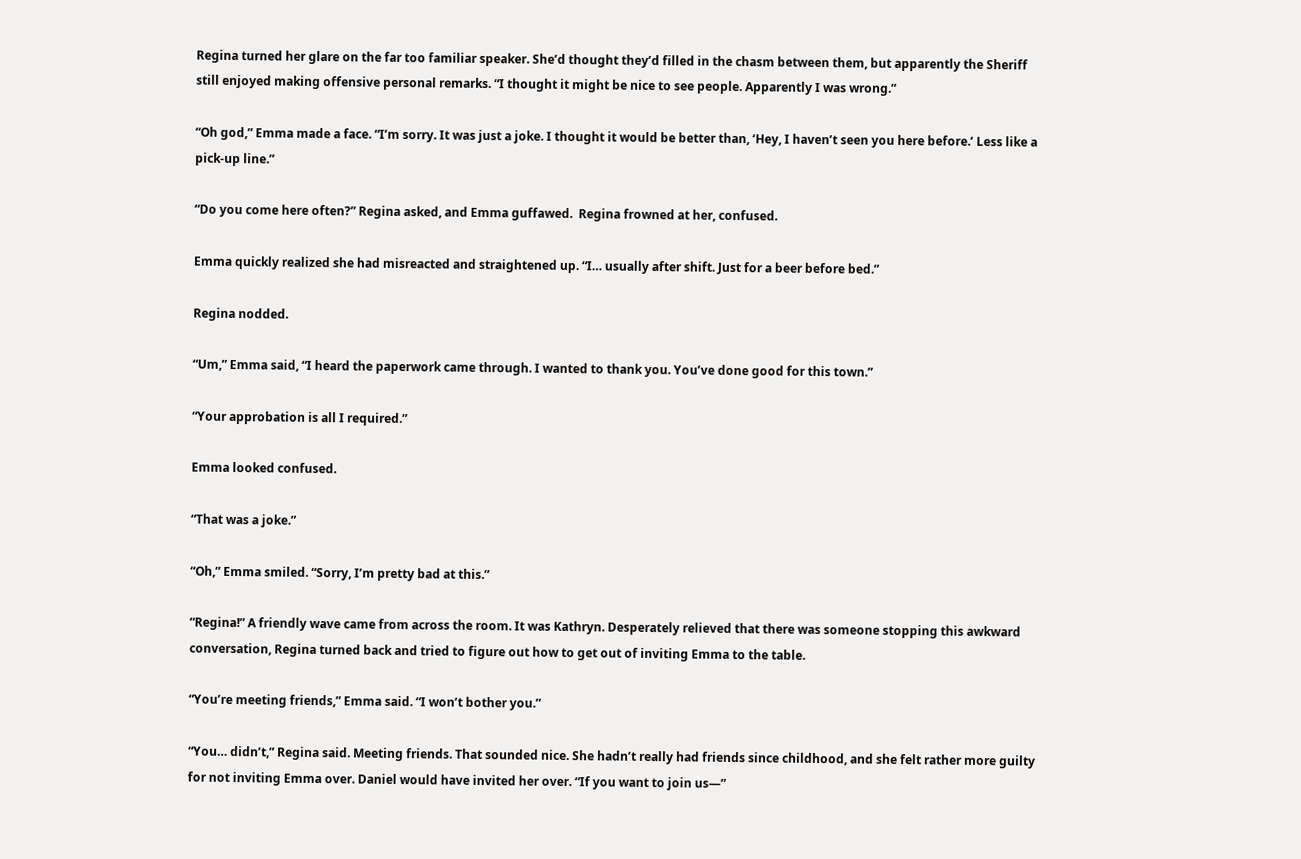Regina turned her glare on the far too familiar speaker. She’d thought they’d filled in the chasm between them, but apparently the Sheriff still enjoyed making offensive personal remarks. “I thought it might be nice to see people. Apparently I was wrong.”

“Oh god,” Emma made a face. “I’m sorry. It was just a joke. I thought it would be better than, ‘Hey, I haven’t seen you here before.’ Less like a pick-up line.”

“Do you come here often?” Regina asked, and Emma guffawed.  Regina frowned at her, confused.

Emma quickly realized she had misreacted and straightened up. “I… usually after shift. Just for a beer before bed.”

Regina nodded.

“Um,” Emma said, “I heard the paperwork came through. I wanted to thank you. You’ve done good for this town.”

“Your approbation is all I required.”

Emma looked confused.

“That was a joke.”

“Oh,” Emma smiled. “Sorry, I’m pretty bad at this.”

“Regina!” A friendly wave came from across the room. It was Kathryn. Desperately relieved that there was someone stopping this awkward conversation, Regina turned back and tried to figure out how to get out of inviting Emma to the table.

“You’re meeting friends,” Emma said. “I won’t bother you.”

“You… didn’t,” Regina said. Meeting friends. That sounded nice. She hadn’t really had friends since childhood, and she felt rather more guilty for not inviting Emma over. Daniel would have invited her over. “If you want to join us—”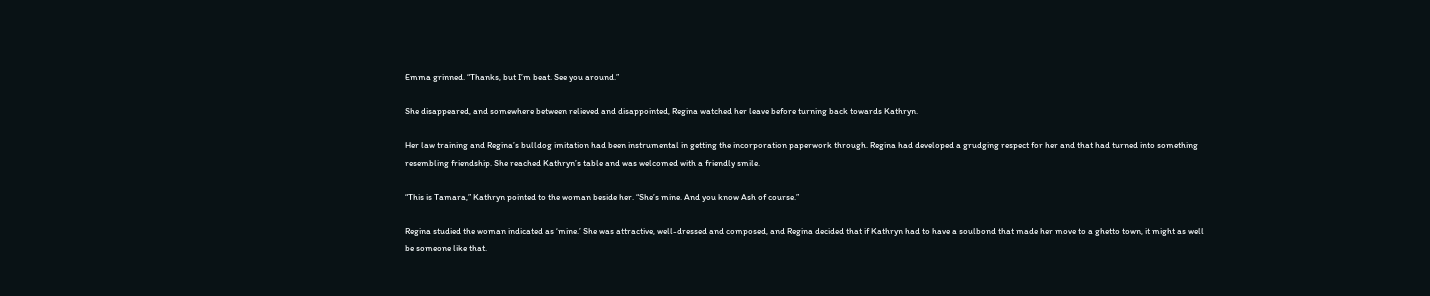Emma grinned. “Thanks, but I’m beat. See you around.”

She disappeared, and somewhere between relieved and disappointed, Regina watched her leave before turning back towards Kathryn.

Her law training and Regina’s bulldog imitation had been instrumental in getting the incorporation paperwork through. Regina had developed a grudging respect for her and that had turned into something resembling friendship. She reached Kathryn’s table and was welcomed with a friendly smile.

“This is Tamara,” Kathryn pointed to the woman beside her. “She’s mine. And you know Ash of course.”

Regina studied the woman indicated as ‘mine.’ She was attractive, well-dressed and composed, and Regina decided that if Kathryn had to have a soulbond that made her move to a ghetto town, it might as well be someone like that.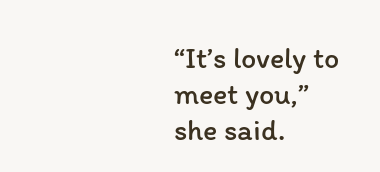“It’s lovely to meet you,” she said.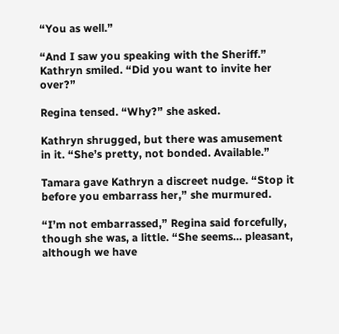“You as well.”

“And I saw you speaking with the Sheriff.” Kathryn smiled. “Did you want to invite her over?”

Regina tensed. “Why?” she asked.

Kathryn shrugged, but there was amusement in it. “She’s pretty, not bonded. Available.”

Tamara gave Kathryn a discreet nudge. “Stop it before you embarrass her,” she murmured.

“I’m not embarrassed,” Regina said forcefully, though she was, a little. “She seems… pleasant, although we have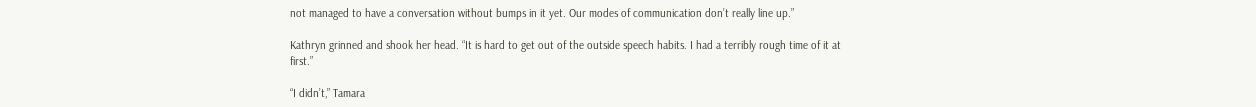not managed to have a conversation without bumps in it yet. Our modes of communication don’t really line up.”

Kathryn grinned and shook her head. “It is hard to get out of the outside speech habits. I had a terribly rough time of it at first.”

“I didn’t,” Tamara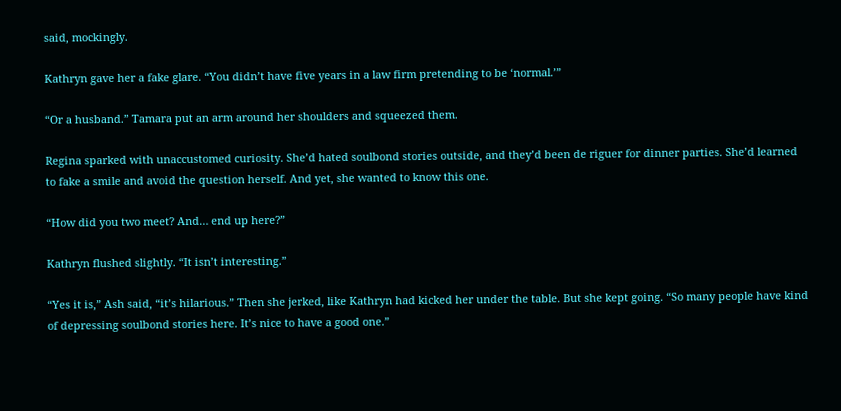said, mockingly.

Kathryn gave her a fake glare. “You didn’t have five years in a law firm pretending to be ‘normal.’”

“Or a husband.” Tamara put an arm around her shoulders and squeezed them.

Regina sparked with unaccustomed curiosity. She’d hated soulbond stories outside, and they’d been de riguer for dinner parties. She’d learned to fake a smile and avoid the question herself. And yet, she wanted to know this one.

“How did you two meet? And… end up here?”

Kathryn flushed slightly. “It isn’t interesting.”

“Yes it is,” Ash said, “it’s hilarious.” Then she jerked, like Kathryn had kicked her under the table. But she kept going. “So many people have kind of depressing soulbond stories here. It’s nice to have a good one.”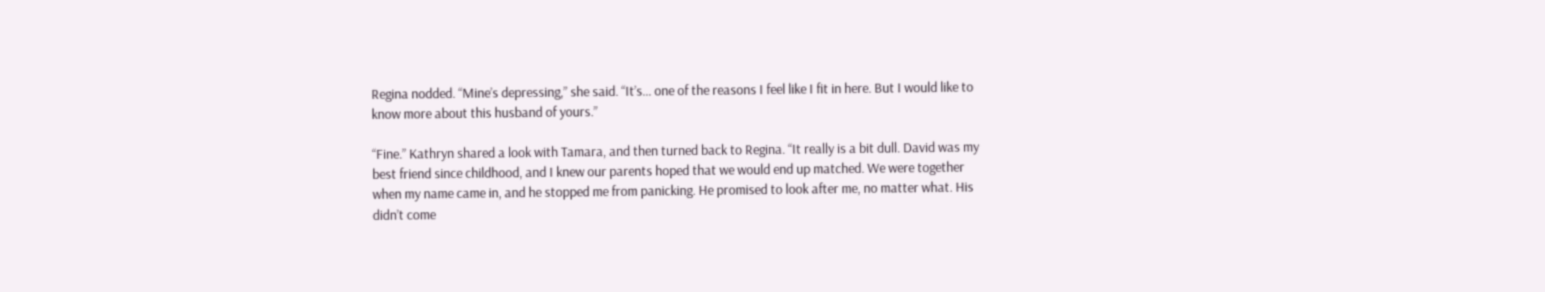Regina nodded. “Mine’s depressing,” she said. “It’s… one of the reasons I feel like I fit in here. But I would like to know more about this husband of yours.”

“Fine.” Kathryn shared a look with Tamara, and then turned back to Regina. “It really is a bit dull. David was my best friend since childhood, and I knew our parents hoped that we would end up matched. We were together when my name came in, and he stopped me from panicking. He promised to look after me, no matter what. His didn’t come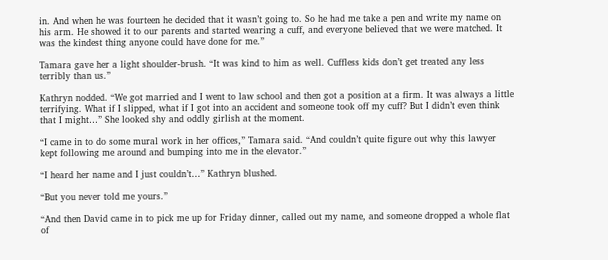in. And when he was fourteen he decided that it wasn’t going to. So he had me take a pen and write my name on his arm. He showed it to our parents and started wearing a cuff, and everyone believed that we were matched. It was the kindest thing anyone could have done for me.”

Tamara gave her a light shoulder-brush. “It was kind to him as well. Cuffless kids don’t get treated any less terribly than us.”

Kathryn nodded. “We got married and I went to law school and then got a position at a firm. It was always a little terrifying. What if I slipped, what if I got into an accident and someone took off my cuff? But I didn’t even think that I might…” She looked shy and oddly girlish at the moment.

“I came in to do some mural work in her offices,” Tamara said. “And couldn’t quite figure out why this lawyer kept following me around and bumping into me in the elevator.”

“I heard her name and I just couldn’t…” Kathryn blushed.

“But you never told me yours.”

“And then David came in to pick me up for Friday dinner, called out my name, and someone dropped a whole flat of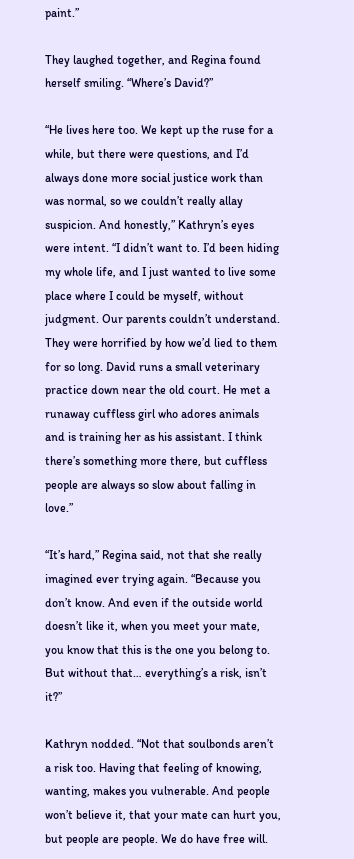paint.”

They laughed together, and Regina found herself smiling. “Where’s David?”

“He lives here too. We kept up the ruse for a while, but there were questions, and I’d always done more social justice work than was normal, so we couldn’t really allay suspicion. And honestly,” Kathryn’s eyes were intent. “I didn’t want to. I’d been hiding my whole life, and I just wanted to live some place where I could be myself, without judgment. Our parents couldn’t understand. They were horrified by how we’d lied to them for so long. David runs a small veterinary practice down near the old court. He met a runaway cuffless girl who adores animals and is training her as his assistant. I think there’s something more there, but cuffless people are always so slow about falling in love.”

“It’s hard,” Regina said, not that she really imagined ever trying again. “Because you don’t know. And even if the outside world doesn’t like it, when you meet your mate, you know that this is the one you belong to. But without that… everything’s a risk, isn’t it?”

Kathryn nodded. “Not that soulbonds aren’t a risk too. Having that feeling of knowing, wanting, makes you vulnerable. And people won’t believe it, that your mate can hurt you, but people are people. We do have free will.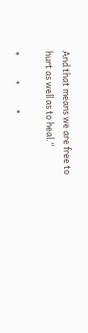And that means we are free to hurt as well as to heal.”

*            *            *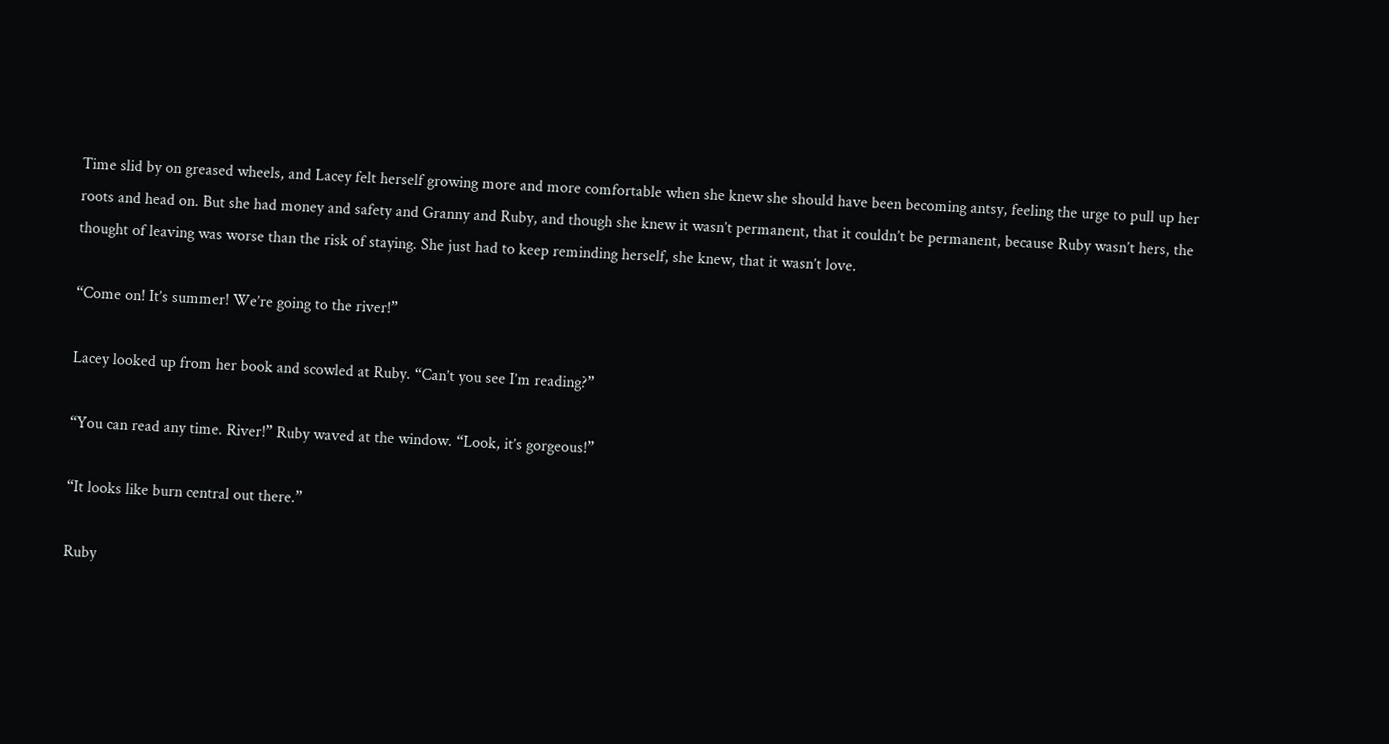Time slid by on greased wheels, and Lacey felt herself growing more and more comfortable when she knew she should have been becoming antsy, feeling the urge to pull up her roots and head on. But she had money and safety and Granny and Ruby, and though she knew it wasn’t permanent, that it couldn’t be permanent, because Ruby wasn’t hers, the thought of leaving was worse than the risk of staying. She just had to keep reminding herself, she knew, that it wasn’t love.

“Come on! It’s summer! We’re going to the river!”

Lacey looked up from her book and scowled at Ruby. “Can’t you see I’m reading?”

“You can read any time. River!” Ruby waved at the window. “Look, it’s gorgeous!”

“It looks like burn central out there.”

Ruby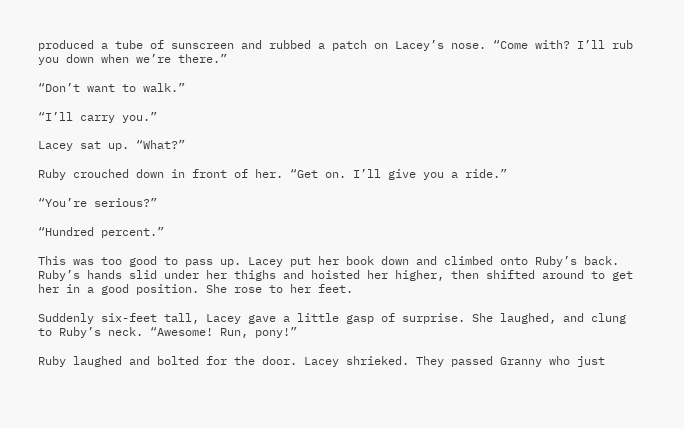produced a tube of sunscreen and rubbed a patch on Lacey’s nose. “Come with? I’ll rub you down when we’re there.”

“Don’t want to walk.”

“I’ll carry you.”

Lacey sat up. “What?”

Ruby crouched down in front of her. “Get on. I’ll give you a ride.”

“You’re serious?”

“Hundred percent.”

This was too good to pass up. Lacey put her book down and climbed onto Ruby’s back. Ruby’s hands slid under her thighs and hoisted her higher, then shifted around to get her in a good position. She rose to her feet.

Suddenly six-feet tall, Lacey gave a little gasp of surprise. She laughed, and clung to Ruby’s neck. “Awesome! Run, pony!”

Ruby laughed and bolted for the door. Lacey shrieked. They passed Granny who just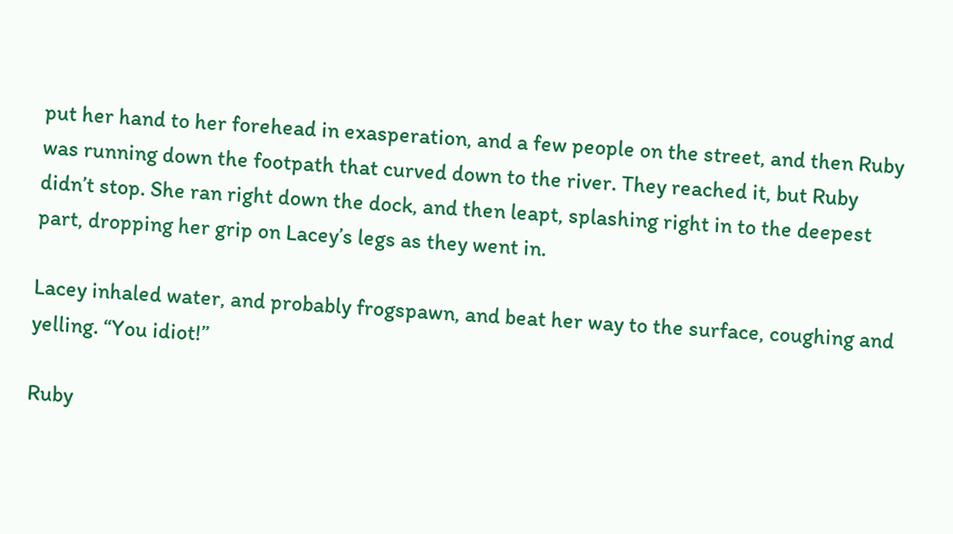put her hand to her forehead in exasperation, and a few people on the street, and then Ruby was running down the footpath that curved down to the river. They reached it, but Ruby didn’t stop. She ran right down the dock, and then leapt, splashing right in to the deepest part, dropping her grip on Lacey’s legs as they went in.

Lacey inhaled water, and probably frogspawn, and beat her way to the surface, coughing and yelling. “You idiot!”

Ruby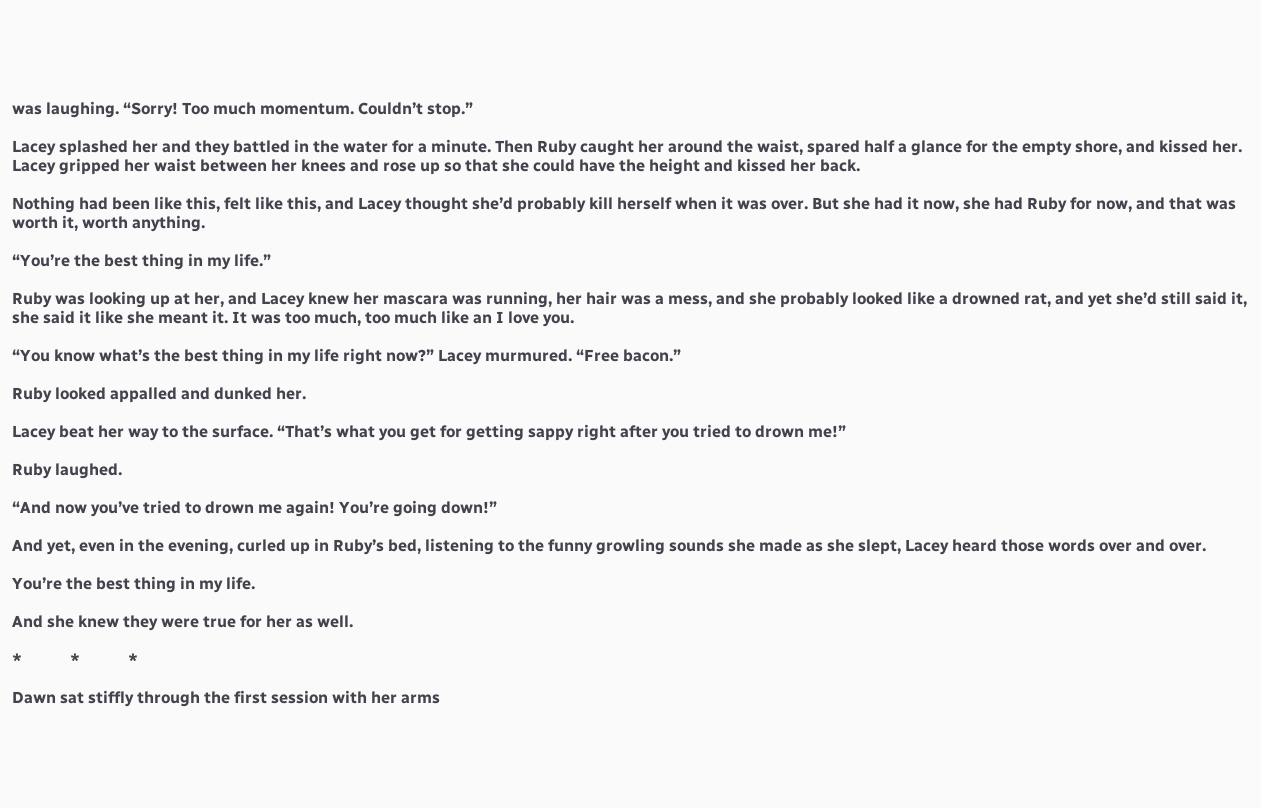was laughing. “Sorry! Too much momentum. Couldn’t stop.”

Lacey splashed her and they battled in the water for a minute. Then Ruby caught her around the waist, spared half a glance for the empty shore, and kissed her. Lacey gripped her waist between her knees and rose up so that she could have the height and kissed her back.

Nothing had been like this, felt like this, and Lacey thought she’d probably kill herself when it was over. But she had it now, she had Ruby for now, and that was worth it, worth anything.

“You’re the best thing in my life.”

Ruby was looking up at her, and Lacey knew her mascara was running, her hair was a mess, and she probably looked like a drowned rat, and yet she’d still said it, she said it like she meant it. It was too much, too much like an I love you.

“You know what’s the best thing in my life right now?” Lacey murmured. “Free bacon.”

Ruby looked appalled and dunked her.

Lacey beat her way to the surface. “That’s what you get for getting sappy right after you tried to drown me!”

Ruby laughed.

“And now you’ve tried to drown me again! You’re going down!”

And yet, even in the evening, curled up in Ruby’s bed, listening to the funny growling sounds she made as she slept, Lacey heard those words over and over.

You’re the best thing in my life.

And she knew they were true for her as well.

*            *            *

Dawn sat stiffly through the first session with her arms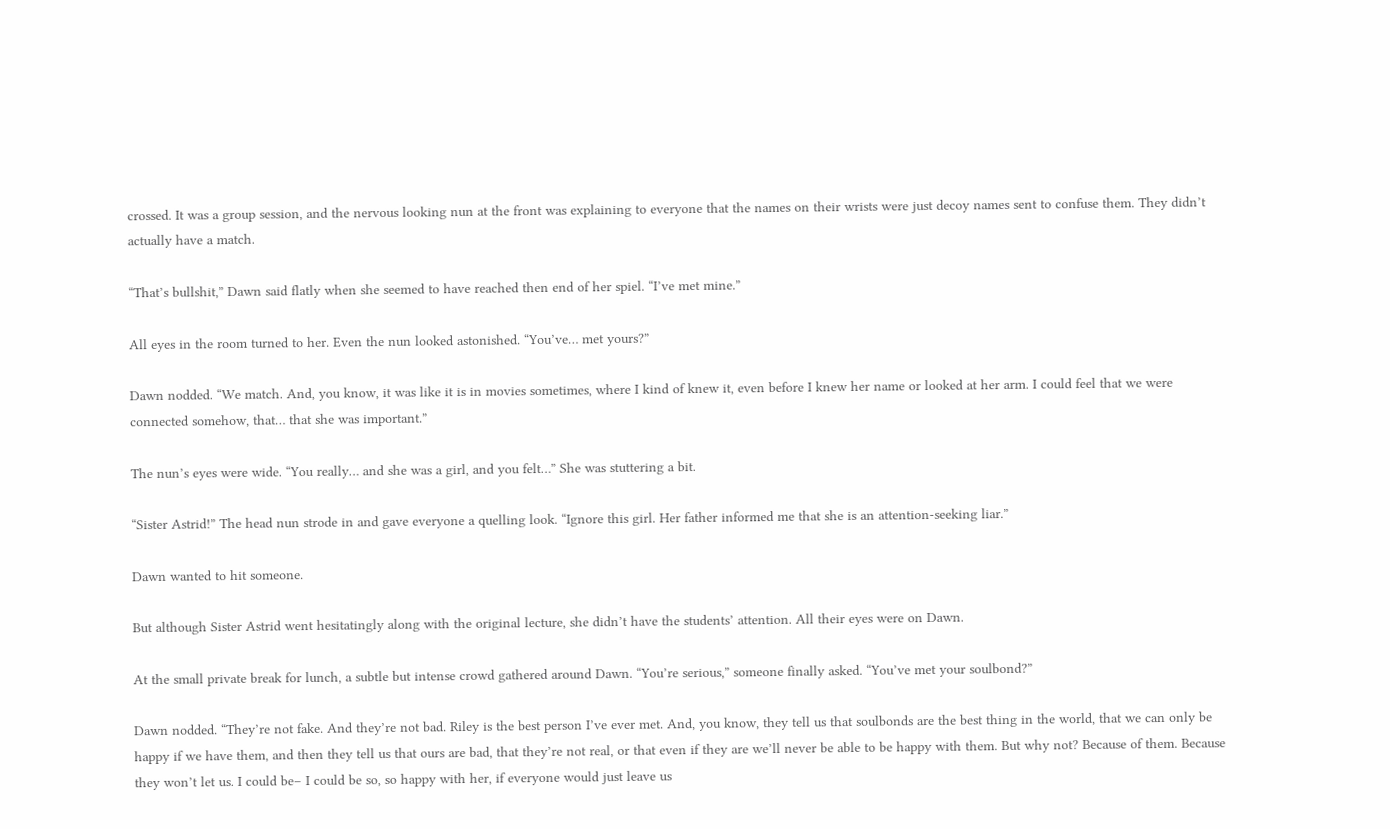crossed. It was a group session, and the nervous looking nun at the front was explaining to everyone that the names on their wrists were just decoy names sent to confuse them. They didn’t actually have a match.

“That’s bullshit,” Dawn said flatly when she seemed to have reached then end of her spiel. “I’ve met mine.”

All eyes in the room turned to her. Even the nun looked astonished. “You’ve… met yours?”

Dawn nodded. “We match. And, you know, it was like it is in movies sometimes, where I kind of knew it, even before I knew her name or looked at her arm. I could feel that we were connected somehow, that… that she was important.”

The nun’s eyes were wide. “You really… and she was a girl, and you felt…” She was stuttering a bit.

“Sister Astrid!” The head nun strode in and gave everyone a quelling look. “Ignore this girl. Her father informed me that she is an attention-seeking liar.”

Dawn wanted to hit someone.

But although Sister Astrid went hesitatingly along with the original lecture, she didn’t have the students’ attention. All their eyes were on Dawn.

At the small private break for lunch, a subtle but intense crowd gathered around Dawn. “You’re serious,” someone finally asked. “You’ve met your soulbond?”

Dawn nodded. “They’re not fake. And they’re not bad. Riley is the best person I’ve ever met. And, you know, they tell us that soulbonds are the best thing in the world, that we can only be happy if we have them, and then they tell us that ours are bad, that they’re not real, or that even if they are we’ll never be able to be happy with them. But why not? Because of them. Because they won’t let us. I could be– I could be so, so happy with her, if everyone would just leave us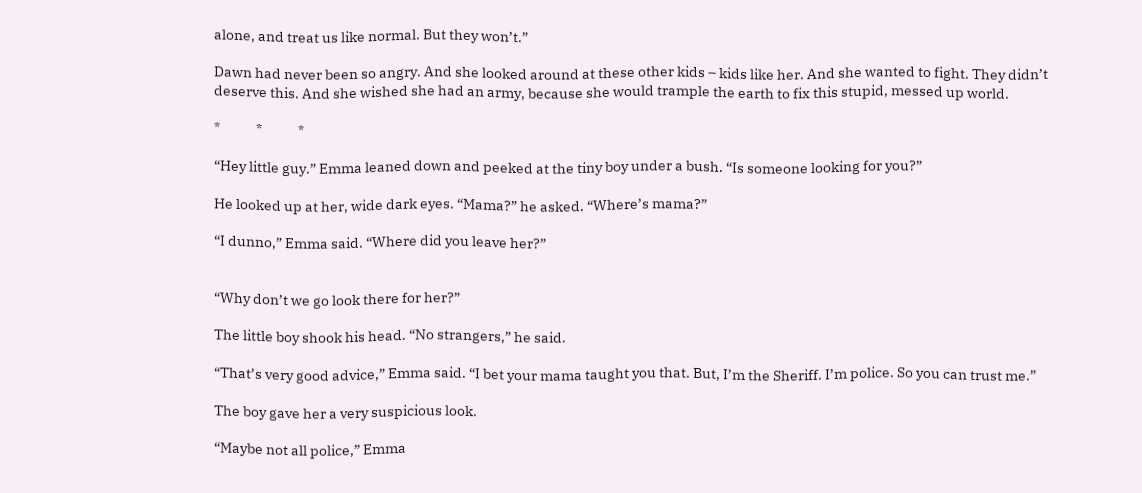alone, and treat us like normal. But they won’t.”

Dawn had never been so angry. And she looked around at these other kids – kids like her. And she wanted to fight. They didn’t deserve this. And she wished she had an army, because she would trample the earth to fix this stupid, messed up world.

*            *            *

“Hey little guy.” Emma leaned down and peeked at the tiny boy under a bush. “Is someone looking for you?”

He looked up at her, wide dark eyes. “Mama?” he asked. “Where’s mama?”

“I dunno,” Emma said. “Where did you leave her?”


“Why don’t we go look there for her?”

The little boy shook his head. “No strangers,” he said.

“That’s very good advice,” Emma said. “I bet your mama taught you that. But, I’m the Sheriff. I’m police. So you can trust me.”

The boy gave her a very suspicious look.

“Maybe not all police,” Emma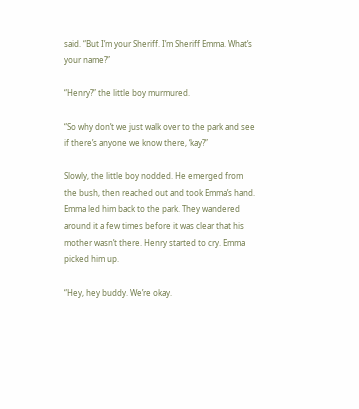said. “But I’m your Sheriff. I’m Sheriff Emma. What’s your name?”

“Henry?” the little boy murmured.

“So why don’t we just walk over to the park and see if there’s anyone we know there, ‘kay?”

Slowly, the little boy nodded. He emerged from the bush, then reached out and took Emma’s hand. Emma led him back to the park. They wandered around it a few times before it was clear that his mother wasn’t there. Henry started to cry. Emma picked him up.

“Hey, hey buddy. We’re okay.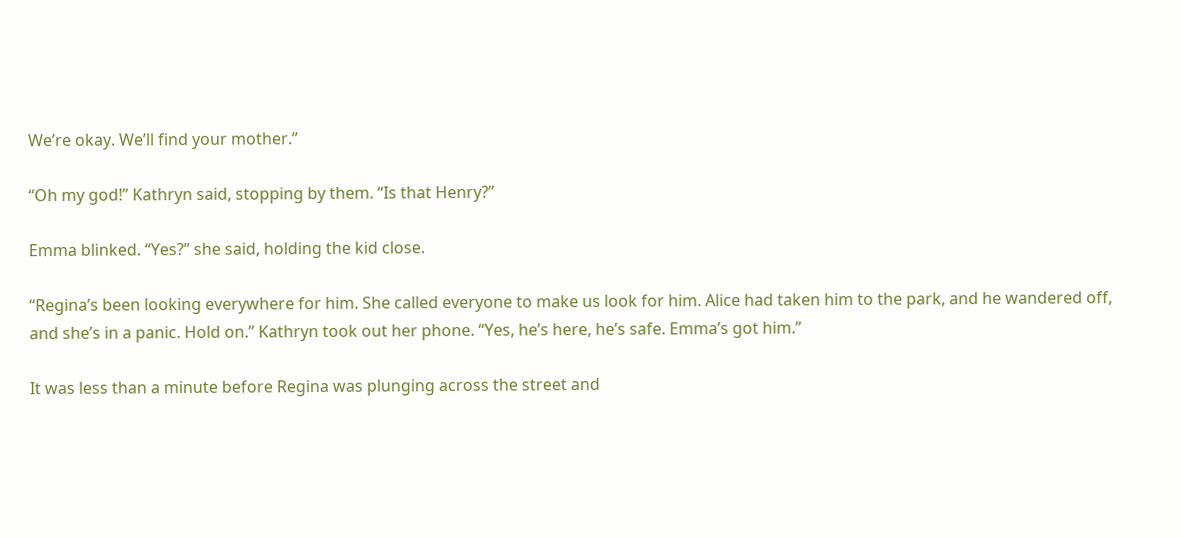We’re okay. We’ll find your mother.”

“Oh my god!” Kathryn said, stopping by them. “Is that Henry?”

Emma blinked. “Yes?” she said, holding the kid close.

“Regina’s been looking everywhere for him. She called everyone to make us look for him. Alice had taken him to the park, and he wandered off, and she’s in a panic. Hold on.” Kathryn took out her phone. “Yes, he’s here, he’s safe. Emma’s got him.”

It was less than a minute before Regina was plunging across the street and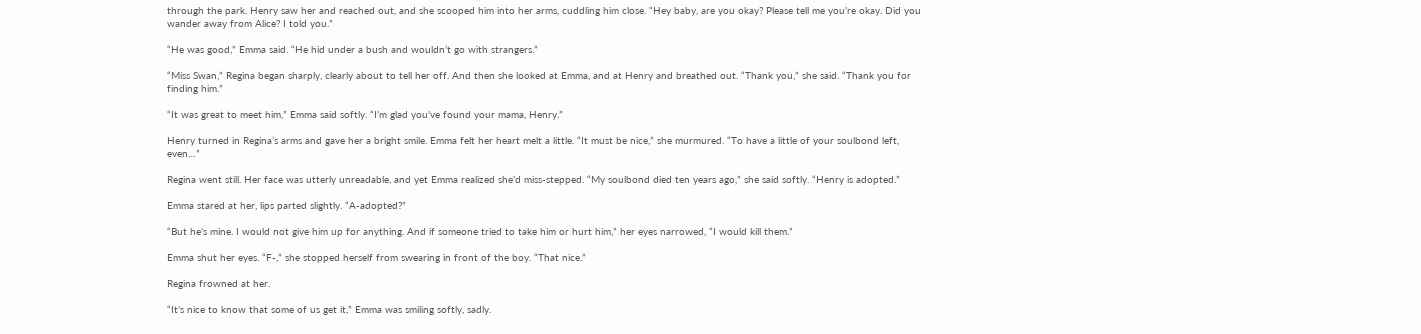through the park. Henry saw her and reached out, and she scooped him into her arms, cuddling him close. “Hey baby, are you okay? Please tell me you’re okay. Did you wander away from Alice? I told you.”

“He was good,” Emma said. “He hid under a bush and wouldn’t go with strangers.”

“Miss Swan,” Regina began sharply, clearly about to tell her off. And then she looked at Emma, and at Henry and breathed out. “Thank you,” she said. “Thank you for finding him.”

“It was great to meet him,” Emma said softly. “I’m glad you’ve found your mama, Henry.”

Henry turned in Regina’s arms and gave her a bright smile. Emma felt her heart melt a little. “It must be nice,” she murmured. “To have a little of your soulbond left, even…”

Regina went still. Her face was utterly unreadable, and yet Emma realized she’d miss-stepped. “My soulbond died ten years ago,” she said softly. “Henry is adopted.”

Emma stared at her, lips parted slightly. “A-adopted?”

“But he’s mine. I would not give him up for anything. And if someone tried to take him or hurt him,” her eyes narrowed, “I would kill them.”

Emma shut her eyes. “F-,” she stopped herself from swearing in front of the boy. “That nice.”

Regina frowned at her.

“It’s nice to know that some of us get it,” Emma was smiling softly, sadly.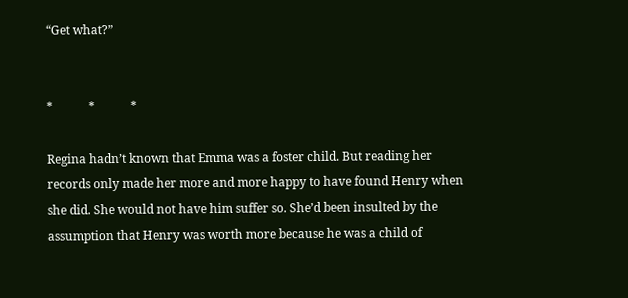“Get what?”


*            *            *

Regina hadn’t known that Emma was a foster child. But reading her records only made her more and more happy to have found Henry when she did. She would not have him suffer so. She’d been insulted by the assumption that Henry was worth more because he was a child of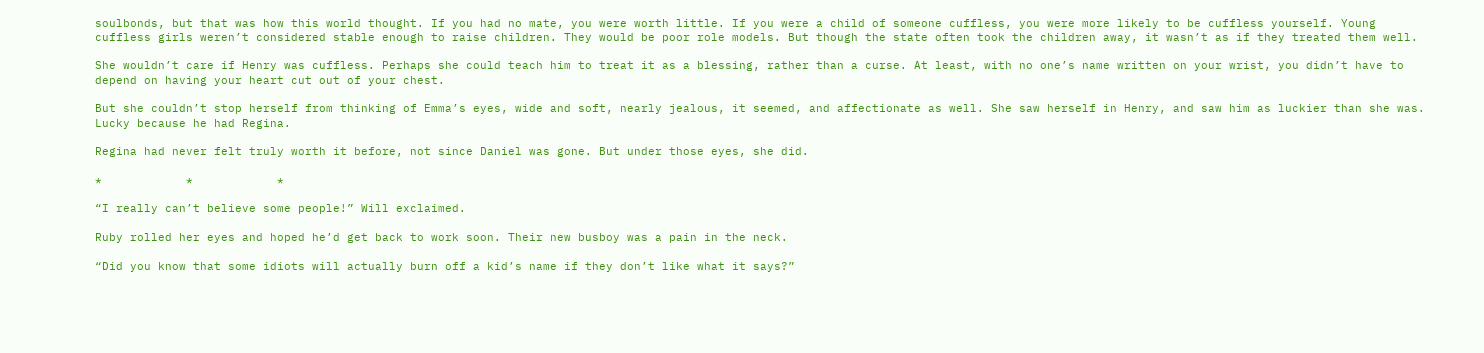soulbonds, but that was how this world thought. If you had no mate, you were worth little. If you were a child of someone cuffless, you were more likely to be cuffless yourself. Young cuffless girls weren’t considered stable enough to raise children. They would be poor role models. But though the state often took the children away, it wasn’t as if they treated them well.

She wouldn’t care if Henry was cuffless. Perhaps she could teach him to treat it as a blessing, rather than a curse. At least, with no one’s name written on your wrist, you didn’t have to depend on having your heart cut out of your chest.

But she couldn’t stop herself from thinking of Emma’s eyes, wide and soft, nearly jealous, it seemed, and affectionate as well. She saw herself in Henry, and saw him as luckier than she was. Lucky because he had Regina.

Regina had never felt truly worth it before, not since Daniel was gone. But under those eyes, she did.

*            *            *

“I really can’t believe some people!” Will exclaimed.

Ruby rolled her eyes and hoped he’d get back to work soon. Their new busboy was a pain in the neck.

“Did you know that some idiots will actually burn off a kid’s name if they don’t like what it says?”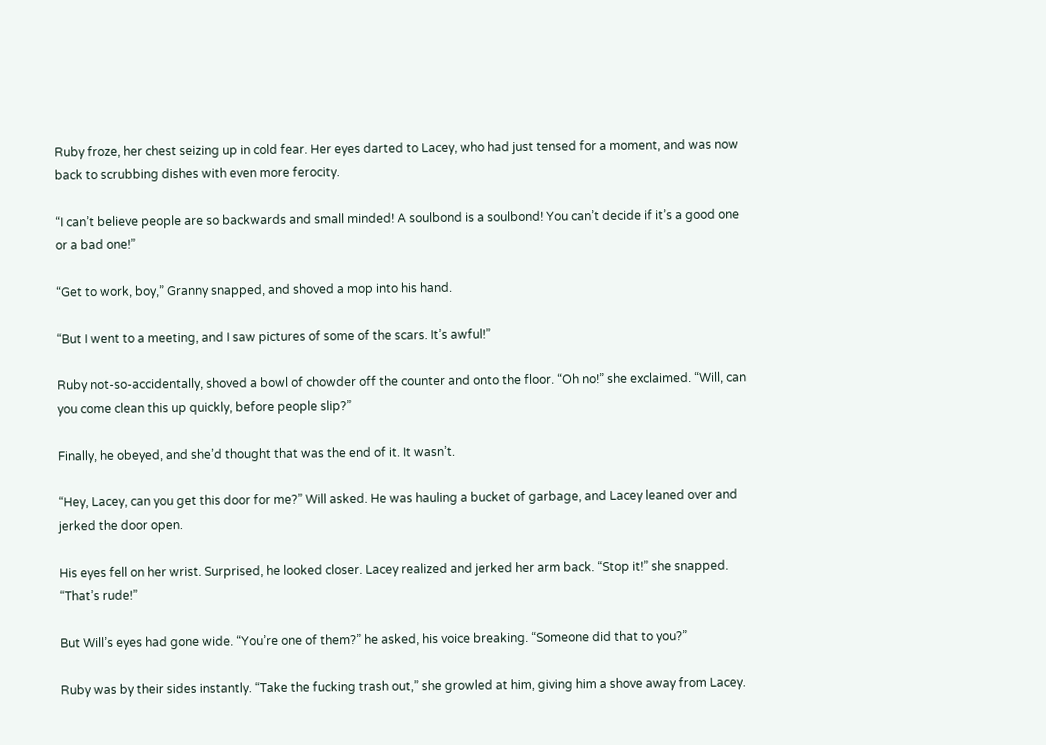Ruby froze, her chest seizing up in cold fear. Her eyes darted to Lacey, who had just tensed for a moment, and was now back to scrubbing dishes with even more ferocity.

“I can’t believe people are so backwards and small minded! A soulbond is a soulbond! You can’t decide if it’s a good one or a bad one!”

“Get to work, boy,” Granny snapped, and shoved a mop into his hand.

“But I went to a meeting, and I saw pictures of some of the scars. It’s awful!”

Ruby not-so-accidentally, shoved a bowl of chowder off the counter and onto the floor. “Oh no!” she exclaimed. “Will, can you come clean this up quickly, before people slip?”

Finally, he obeyed, and she’d thought that was the end of it. It wasn’t.

“Hey, Lacey, can you get this door for me?” Will asked. He was hauling a bucket of garbage, and Lacey leaned over and jerked the door open.

His eyes fell on her wrist. Surprised, he looked closer. Lacey realized and jerked her arm back. “Stop it!” she snapped. “That’s rude!”

But Will’s eyes had gone wide. “You’re one of them?” he asked, his voice breaking. “Someone did that to you?”

Ruby was by their sides instantly. “Take the fucking trash out,” she growled at him, giving him a shove away from Lacey.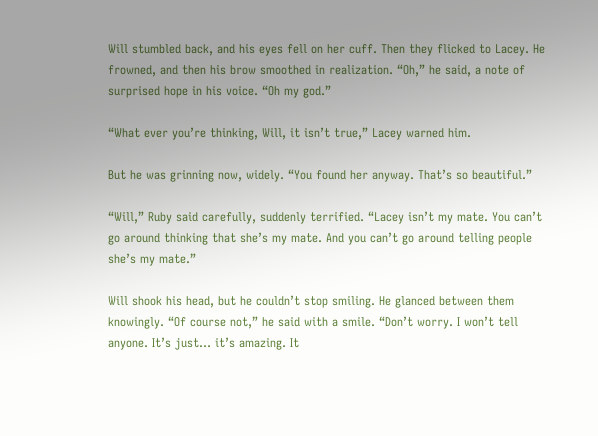Will stumbled back, and his eyes fell on her cuff. Then they flicked to Lacey. He frowned, and then his brow smoothed in realization. “Oh,” he said, a note of surprised hope in his voice. “Oh my god.”

“What ever you’re thinking, Will, it isn’t true,” Lacey warned him.

But he was grinning now, widely. “You found her anyway. That’s so beautiful.”

“Will,” Ruby said carefully, suddenly terrified. “Lacey isn’t my mate. You can’t go around thinking that she’s my mate. And you can’t go around telling people she’s my mate.”

Will shook his head, but he couldn’t stop smiling. He glanced between them knowingly. “Of course not,” he said with a smile. “Don’t worry. I won’t tell anyone. It’s just… it’s amazing. It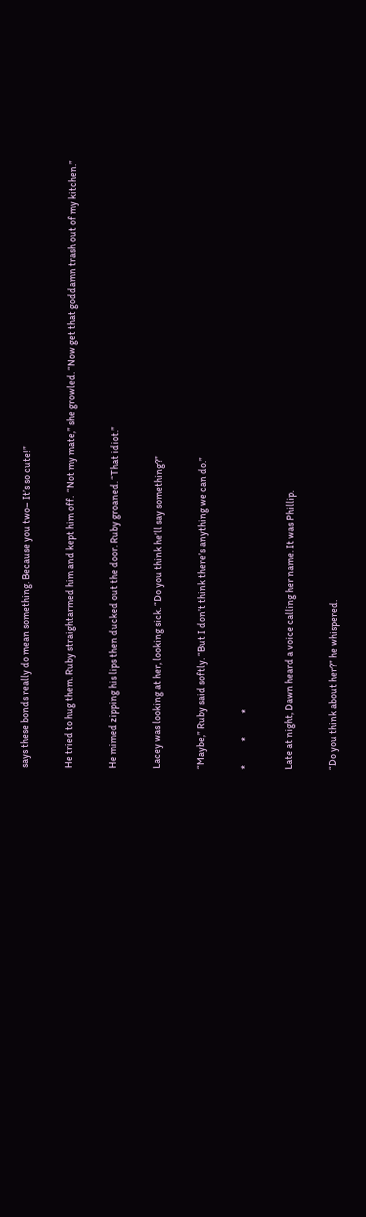says these bonds really do mean something. Because you two– It’s so cute!”

He tried to hug them. Ruby straightarmed him and kept him off.  “Not my mate,” she growled. “Now get that goddamn trash out of my kitchen.”

He mimed zipping his lips then ducked out the door. Ruby groaned. “That idiot.”

Lacey was looking at her, looking sick. “Do you think he’ll say something?”

“Maybe,” Ruby said softly. “But I don’t think there’s anything we can do.”

*            *            *

Late at night, Dawn heard a voice calling her name. It was Phillip.

“Do you think about her?” he whispered.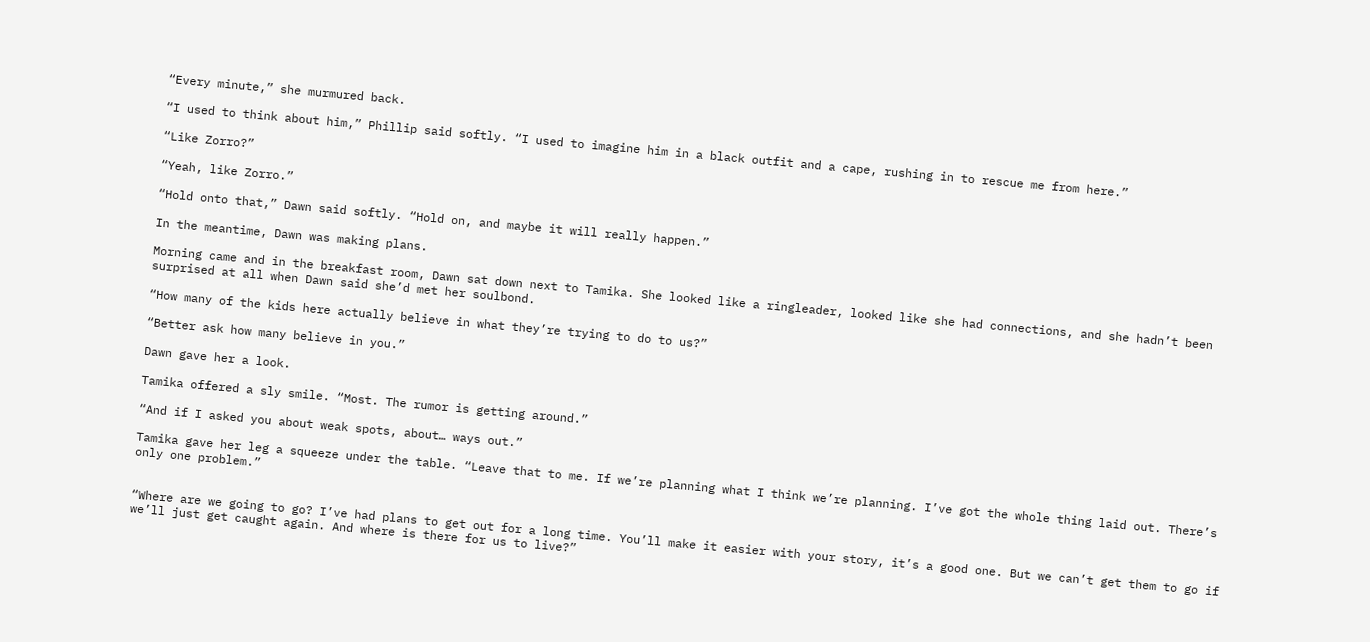“Every minute,” she murmured back.

“I used to think about him,” Phillip said softly. “I used to imagine him in a black outfit and a cape, rushing in to rescue me from here.”

“Like Zorro?”

“Yeah, like Zorro.”

“Hold onto that,” Dawn said softly. “Hold on, and maybe it will really happen.”

In the meantime, Dawn was making plans.

Morning came and in the breakfast room, Dawn sat down next to Tamika. She looked like a ringleader, looked like she had connections, and she hadn’t been surprised at all when Dawn said she’d met her soulbond.

“How many of the kids here actually believe in what they’re trying to do to us?”

“Better ask how many believe in you.”

Dawn gave her a look.

Tamika offered a sly smile. “Most. The rumor is getting around.”

“And if I asked you about weak spots, about… ways out.”

Tamika gave her leg a squeeze under the table. “Leave that to me. If we’re planning what I think we’re planning. I’ve got the whole thing laid out. There’s only one problem.”


“Where are we going to go? I’ve had plans to get out for a long time. You’ll make it easier with your story, it’s a good one. But we can’t get them to go if we’ll just get caught again. And where is there for us to live?”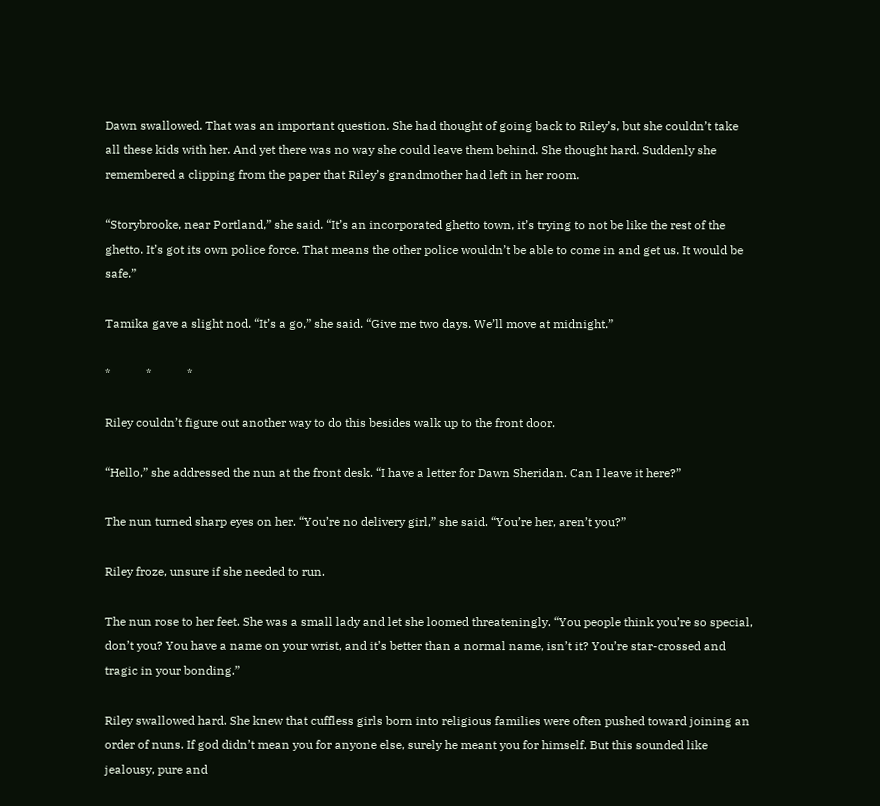Dawn swallowed. That was an important question. She had thought of going back to Riley’s, but she couldn’t take all these kids with her. And yet there was no way she could leave them behind. She thought hard. Suddenly she remembered a clipping from the paper that Riley’s grandmother had left in her room.

“Storybrooke, near Portland,” she said. “It’s an incorporated ghetto town, it’s trying to not be like the rest of the ghetto. It’s got its own police force. That means the other police wouldn’t be able to come in and get us. It would be safe.”

Tamika gave a slight nod. “It’s a go,” she said. “Give me two days. We’ll move at midnight.”

*            *            *

Riley couldn’t figure out another way to do this besides walk up to the front door.

“Hello,” she addressed the nun at the front desk. “I have a letter for Dawn Sheridan. Can I leave it here?”

The nun turned sharp eyes on her. “You’re no delivery girl,” she said. “You’re her, aren’t you?”

Riley froze, unsure if she needed to run.

The nun rose to her feet. She was a small lady and let she loomed threateningly. “You people think you’re so special, don’t you? You have a name on your wrist, and it’s better than a normal name, isn’t it? You’re star-crossed and tragic in your bonding.”

Riley swallowed hard. She knew that cuffless girls born into religious families were often pushed toward joining an order of nuns. If god didn’t mean you for anyone else, surely he meant you for himself. But this sounded like jealousy, pure and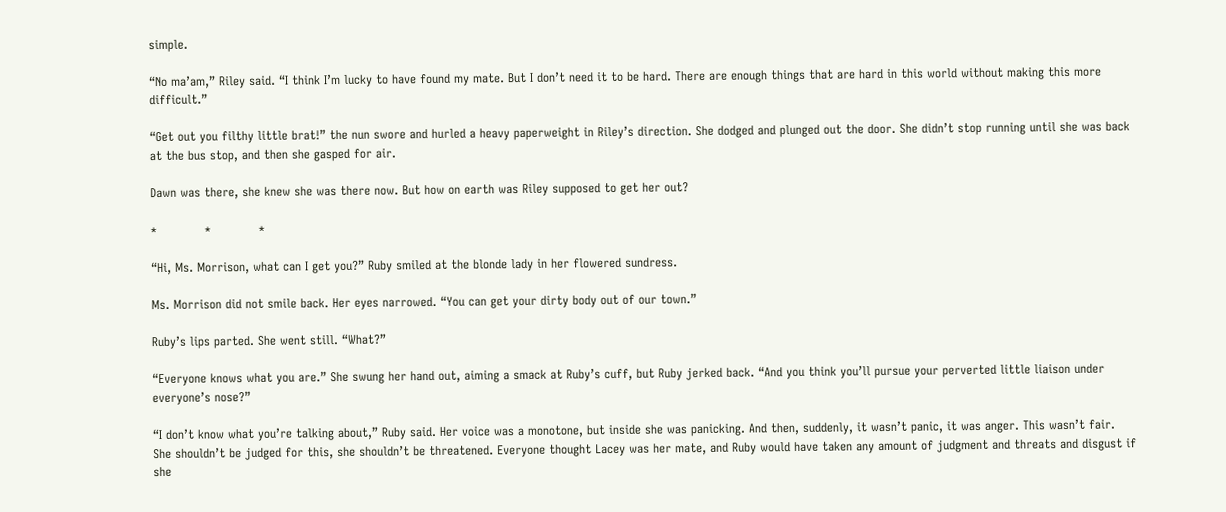simple.

“No ma’am,” Riley said. “I think I’m lucky to have found my mate. But I don’t need it to be hard. There are enough things that are hard in this world without making this more difficult.”

“Get out you filthy little brat!” the nun swore and hurled a heavy paperweight in Riley’s direction. She dodged and plunged out the door. She didn’t stop running until she was back at the bus stop, and then she gasped for air.

Dawn was there, she knew she was there now. But how on earth was Riley supposed to get her out?

*            *            *

“Hi, Ms. Morrison, what can I get you?” Ruby smiled at the blonde lady in her flowered sundress.

Ms. Morrison did not smile back. Her eyes narrowed. “You can get your dirty body out of our town.”

Ruby’s lips parted. She went still. “What?”

“Everyone knows what you are.” She swung her hand out, aiming a smack at Ruby’s cuff, but Ruby jerked back. “And you think you’ll pursue your perverted little liaison under everyone’s nose?”

“I don’t know what you’re talking about,” Ruby said. Her voice was a monotone, but inside she was panicking. And then, suddenly, it wasn’t panic, it was anger. This wasn’t fair. She shouldn’t be judged for this, she shouldn’t be threatened. Everyone thought Lacey was her mate, and Ruby would have taken any amount of judgment and threats and disgust if she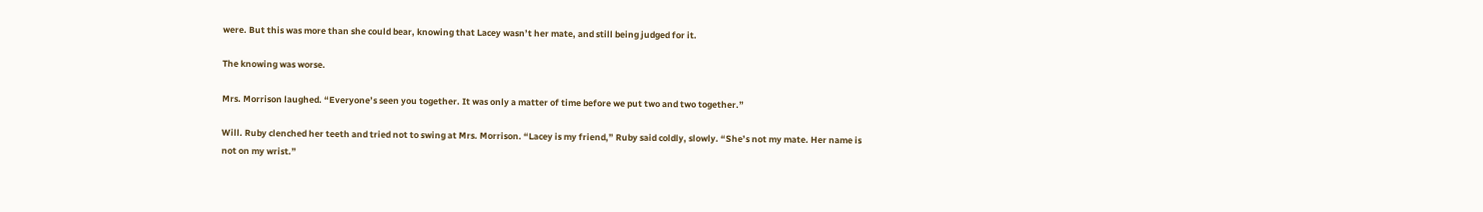were. But this was more than she could bear, knowing that Lacey wasn’t her mate, and still being judged for it.

The knowing was worse.

Mrs. Morrison laughed. “Everyone’s seen you together. It was only a matter of time before we put two and two together.”

Will. Ruby clenched her teeth and tried not to swing at Mrs. Morrison. “Lacey is my friend,” Ruby said coldly, slowly. “She’s not my mate. Her name is not on my wrist.”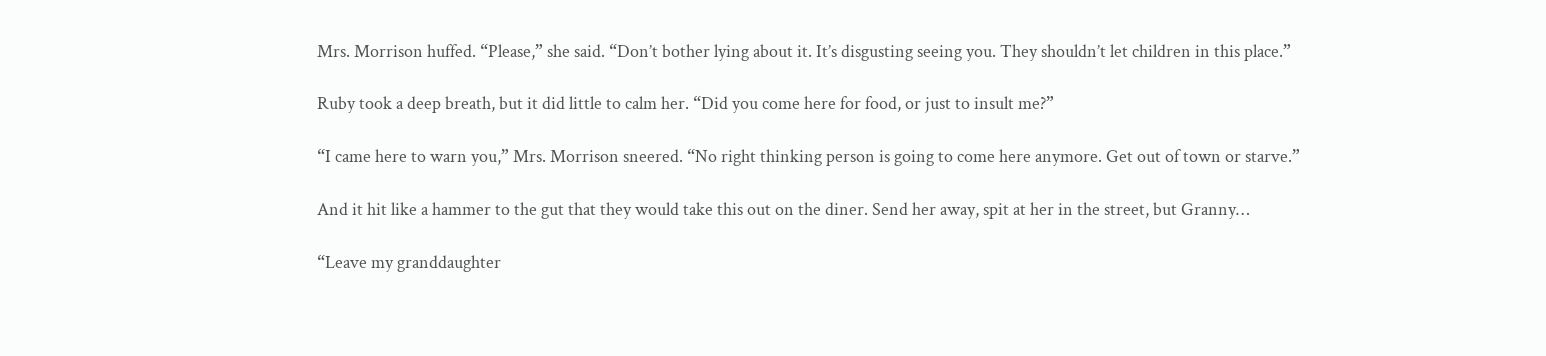Mrs. Morrison huffed. “Please,” she said. “Don’t bother lying about it. It’s disgusting seeing you. They shouldn’t let children in this place.”

Ruby took a deep breath, but it did little to calm her. “Did you come here for food, or just to insult me?”

“I came here to warn you,” Mrs. Morrison sneered. “No right thinking person is going to come here anymore. Get out of town or starve.”

And it hit like a hammer to the gut that they would take this out on the diner. Send her away, spit at her in the street, but Granny…

“Leave my granddaughter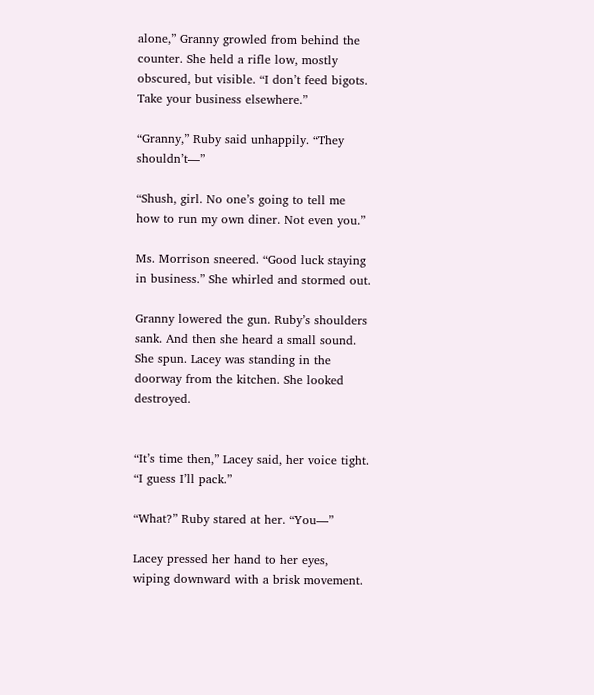alone,” Granny growled from behind the counter. She held a rifle low, mostly obscured, but visible. “I don’t feed bigots. Take your business elsewhere.”

“Granny,” Ruby said unhappily. “They shouldn’t—”

“Shush, girl. No one’s going to tell me how to run my own diner. Not even you.”

Ms. Morrison sneered. “Good luck staying in business.” She whirled and stormed out.

Granny lowered the gun. Ruby’s shoulders sank. And then she heard a small sound. She spun. Lacey was standing in the doorway from the kitchen. She looked destroyed.


“It’s time then,” Lacey said, her voice tight. “I guess I’ll pack.”

“What?” Ruby stared at her. “You—”

Lacey pressed her hand to her eyes, wiping downward with a brisk movement.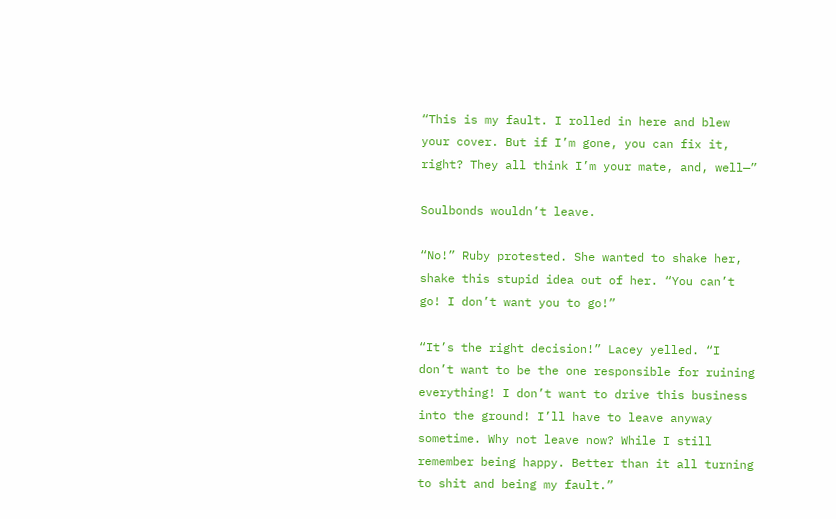“This is my fault. I rolled in here and blew your cover. But if I’m gone, you can fix it, right? They all think I’m your mate, and, well—”

Soulbonds wouldn’t leave.

“No!” Ruby protested. She wanted to shake her, shake this stupid idea out of her. “You can’t go! I don’t want you to go!”

“It’s the right decision!” Lacey yelled. “I don’t want to be the one responsible for ruining everything! I don’t want to drive this business into the ground! I’ll have to leave anyway sometime. Why not leave now? While I still remember being happy. Better than it all turning to shit and being my fault.”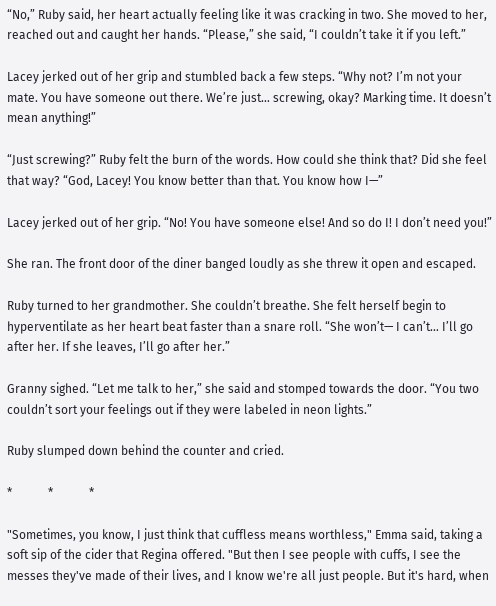“No,” Ruby said, her heart actually feeling like it was cracking in two. She moved to her, reached out and caught her hands. “Please,” she said, “I couldn’t take it if you left.”

Lacey jerked out of her grip and stumbled back a few steps. “Why not? I’m not your mate. You have someone out there. We’re just… screwing, okay? Marking time. It doesn’t mean anything!”

“Just screwing?” Ruby felt the burn of the words. How could she think that? Did she feel that way? “God, Lacey! You know better than that. You know how I—”

Lacey jerked out of her grip. “No! You have someone else! And so do I! I don’t need you!”

She ran. The front door of the diner banged loudly as she threw it open and escaped.

Ruby turned to her grandmother. She couldn’t breathe. She felt herself begin to hyperventilate as her heart beat faster than a snare roll. “She won’t— I can’t… I’ll go after her. If she leaves, I’ll go after her.”

Granny sighed. “Let me talk to her,” she said and stomped towards the door. “You two couldn’t sort your feelings out if they were labeled in neon lights.”

Ruby slumped down behind the counter and cried.

*            *            *

"Sometimes, you know, I just think that cuffless means worthless," Emma said, taking a soft sip of the cider that Regina offered. "But then I see people with cuffs, I see the messes they've made of their lives, and I know we're all just people. But it's hard, when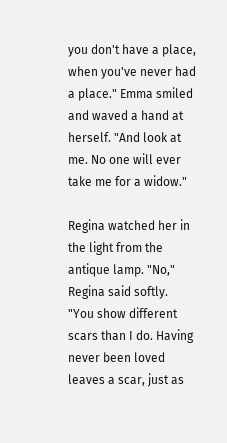you don't have a place, when you've never had a place." Emma smiled and waved a hand at herself. "And look at me. No one will ever take me for a widow."

Regina watched her in the light from the antique lamp. "No," Regina said softly. "You show different scars than I do. Having never been loved leaves a scar, just as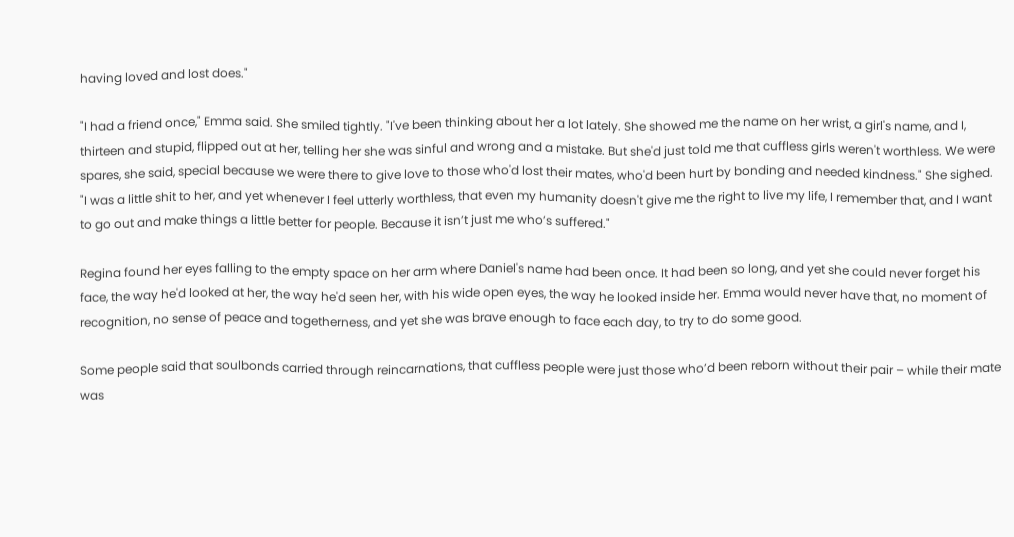having loved and lost does."

"I had a friend once," Emma said. She smiled tightly. "I've been thinking about her a lot lately. She showed me the name on her wrist, a girl's name, and I, thirteen and stupid, flipped out at her, telling her she was sinful and wrong and a mistake. But she'd just told me that cuffless girls weren't worthless. We were spares, she said, special because we were there to give love to those who'd lost their mates, who'd been hurt by bonding and needed kindness." She sighed. "I was a little shit to her, and yet whenever I feel utterly worthless, that even my humanity doesn't give me the right to live my life, I remember that, and I want to go out and make things a little better for people. Because it isn’t just me who’s suffered."

Regina found her eyes falling to the empty space on her arm where Daniel's name had been once. It had been so long, and yet she could never forget his face, the way he'd looked at her, the way he'd seen her, with his wide open eyes, the way he looked inside her. Emma would never have that, no moment of recognition, no sense of peace and togetherness, and yet she was brave enough to face each day, to try to do some good.

Some people said that soulbonds carried through reincarnations, that cuffless people were just those who’d been reborn without their pair – while their mate was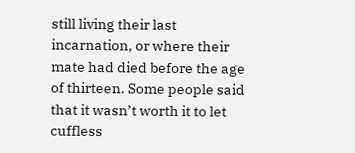still living their last incarnation, or where their mate had died before the age of thirteen. Some people said that it wasn’t worth it to let cuffless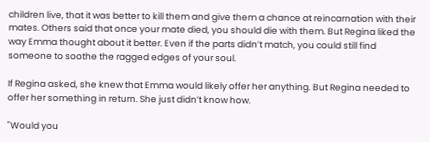children live, that it was better to kill them and give them a chance at reincarnation with their mates. Others said that once your mate died, you should die with them. But Regina liked the way Emma thought about it better. Even if the parts didn’t match, you could still find someone to soothe the ragged edges of your soul.

If Regina asked, she knew that Emma would likely offer her anything. But Regina needed to offer her something in return. She just didn’t know how.

"Would you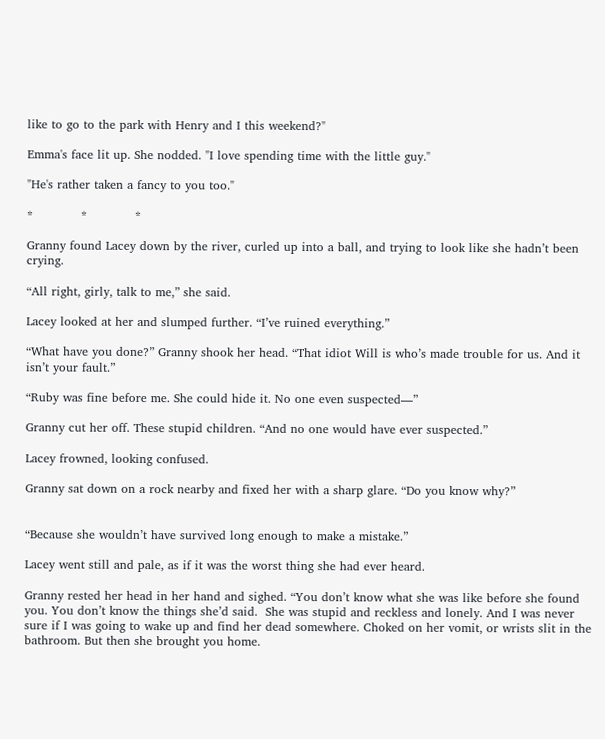like to go to the park with Henry and I this weekend?"

Emma's face lit up. She nodded. "I love spending time with the little guy."

"He's rather taken a fancy to you too."

*            *            *

Granny found Lacey down by the river, curled up into a ball, and trying to look like she hadn’t been crying.

“All right, girly, talk to me,” she said.

Lacey looked at her and slumped further. “I’ve ruined everything.”

“What have you done?” Granny shook her head. “That idiot Will is who’s made trouble for us. And it isn’t your fault.”

“Ruby was fine before me. She could hide it. No one even suspected—”

Granny cut her off. These stupid children. “And no one would have ever suspected.”

Lacey frowned, looking confused.

Granny sat down on a rock nearby and fixed her with a sharp glare. “Do you know why?”


“Because she wouldn’t have survived long enough to make a mistake.”

Lacey went still and pale, as if it was the worst thing she had ever heard.

Granny rested her head in her hand and sighed. “You don’t know what she was like before she found you. You don’t know the things she’d said.  She was stupid and reckless and lonely. And I was never sure if I was going to wake up and find her dead somewhere. Choked on her vomit, or wrists slit in the bathroom. But then she brought you home.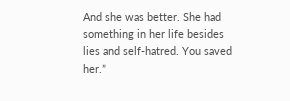And she was better. She had something in her life besides lies and self-hatred. You saved her.”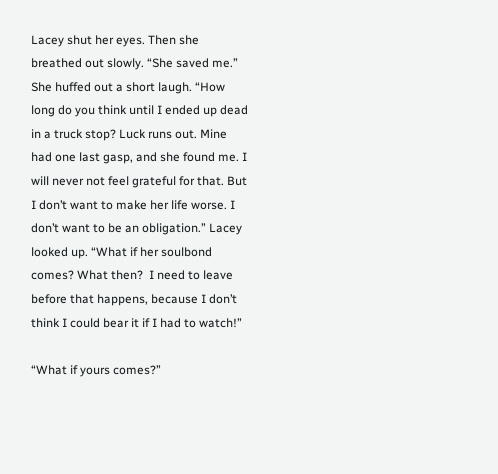Lacey shut her eyes. Then she breathed out slowly. “She saved me.” She huffed out a short laugh. “How long do you think until I ended up dead in a truck stop? Luck runs out. Mine had one last gasp, and she found me. I will never not feel grateful for that. But I don’t want to make her life worse. I don’t want to be an obligation.” Lacey looked up. “What if her soulbond comes? What then?  I need to leave before that happens, because I don’t think I could bear it if I had to watch!”

“What if yours comes?”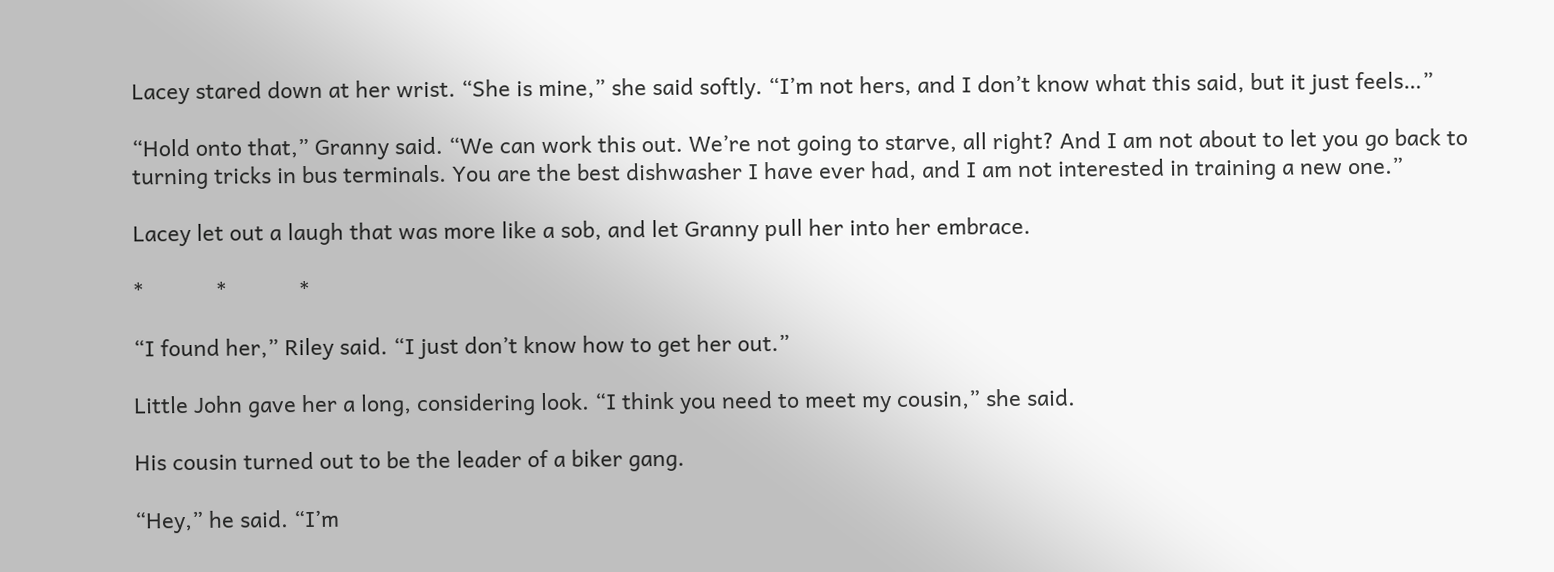Lacey stared down at her wrist. “She is mine,” she said softly. “I’m not hers, and I don’t know what this said, but it just feels…”

“Hold onto that,” Granny said. “We can work this out. We’re not going to starve, all right? And I am not about to let you go back to turning tricks in bus terminals. You are the best dishwasher I have ever had, and I am not interested in training a new one.”

Lacey let out a laugh that was more like a sob, and let Granny pull her into her embrace.

*            *            *

“I found her,” Riley said. “I just don’t know how to get her out.”

Little John gave her a long, considering look. “I think you need to meet my cousin,” she said.

His cousin turned out to be the leader of a biker gang.

“Hey,” he said. “I’m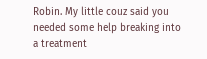Robin. My little couz said you needed some help breaking into a treatment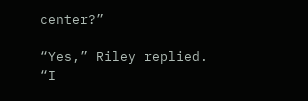center?”

“Yes,” Riley replied. “I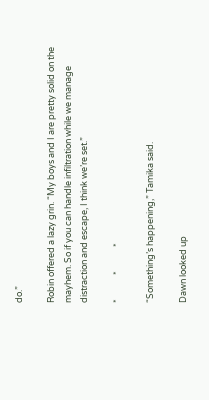do.”

Robin offered a lazy grin. “My boys and I are pretty solid on the mayhem. So if you can handle infiltration while we manage distraction and escape, I think we’re set.”

*            *            *

“Something’s happening,” Tamika said.

Dawn looked up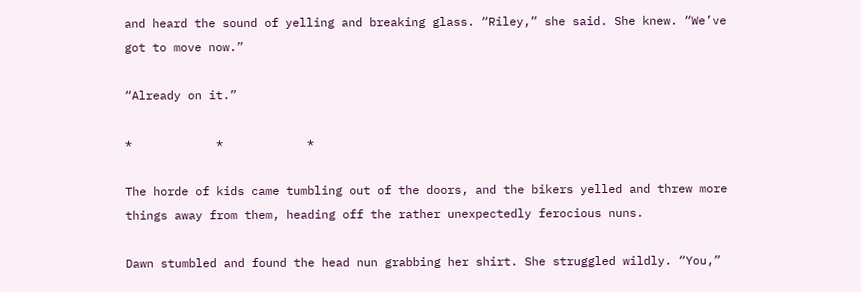and heard the sound of yelling and breaking glass. “Riley,” she said. She knew. “We’ve got to move now.”

“Already on it.”

*            *            *

The horde of kids came tumbling out of the doors, and the bikers yelled and threw more things away from them, heading off the rather unexpectedly ferocious nuns.

Dawn stumbled and found the head nun grabbing her shirt. She struggled wildly. “You,”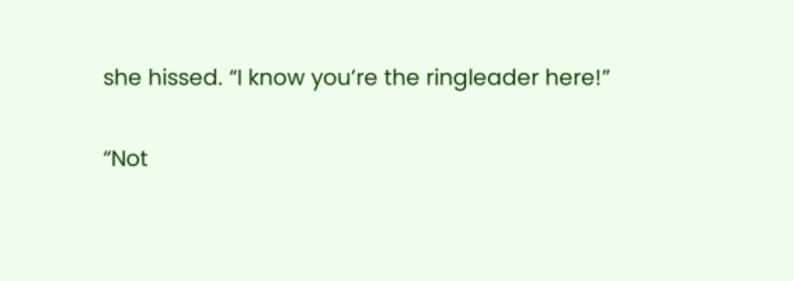she hissed. “I know you’re the ringleader here!”

“Not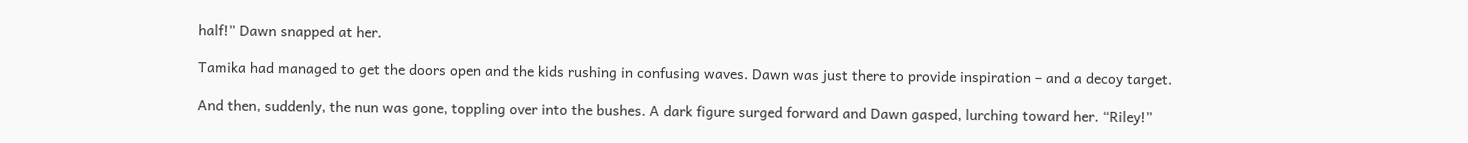half!” Dawn snapped at her.

Tamika had managed to get the doors open and the kids rushing in confusing waves. Dawn was just there to provide inspiration – and a decoy target.

And then, suddenly, the nun was gone, toppling over into the bushes. A dark figure surged forward and Dawn gasped, lurching toward her. “Riley!”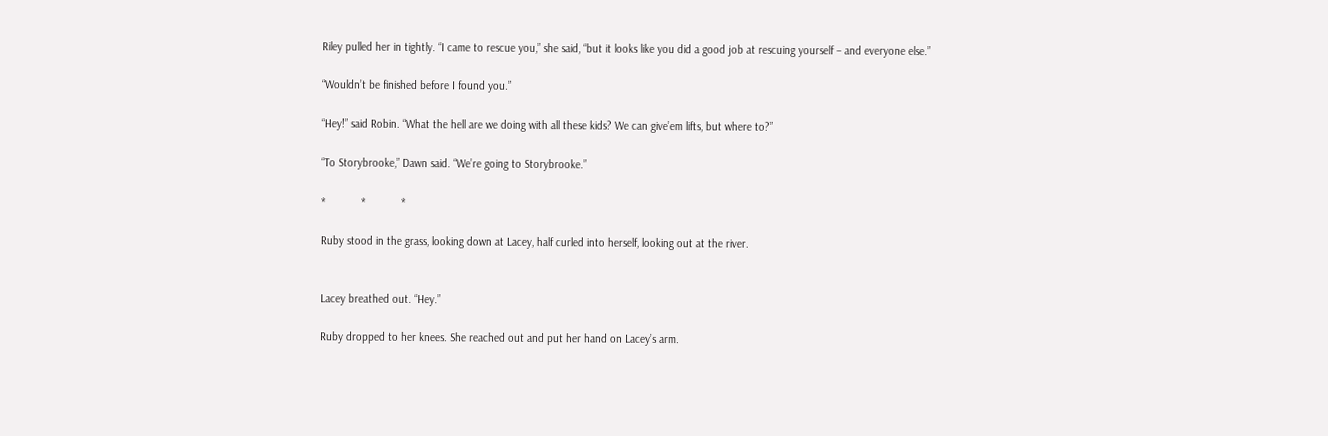Riley pulled her in tightly. “I came to rescue you,” she said, “but it looks like you did a good job at rescuing yourself – and everyone else.”

“Wouldn’t be finished before I found you.”

“Hey!” said Robin. “What the hell are we doing with all these kids? We can give’em lifts, but where to?”

“To Storybrooke,” Dawn said. “We’re going to Storybrooke.”

*            *            *

Ruby stood in the grass, looking down at Lacey, half curled into herself, looking out at the river.


Lacey breathed out. “Hey.”

Ruby dropped to her knees. She reached out and put her hand on Lacey’s arm.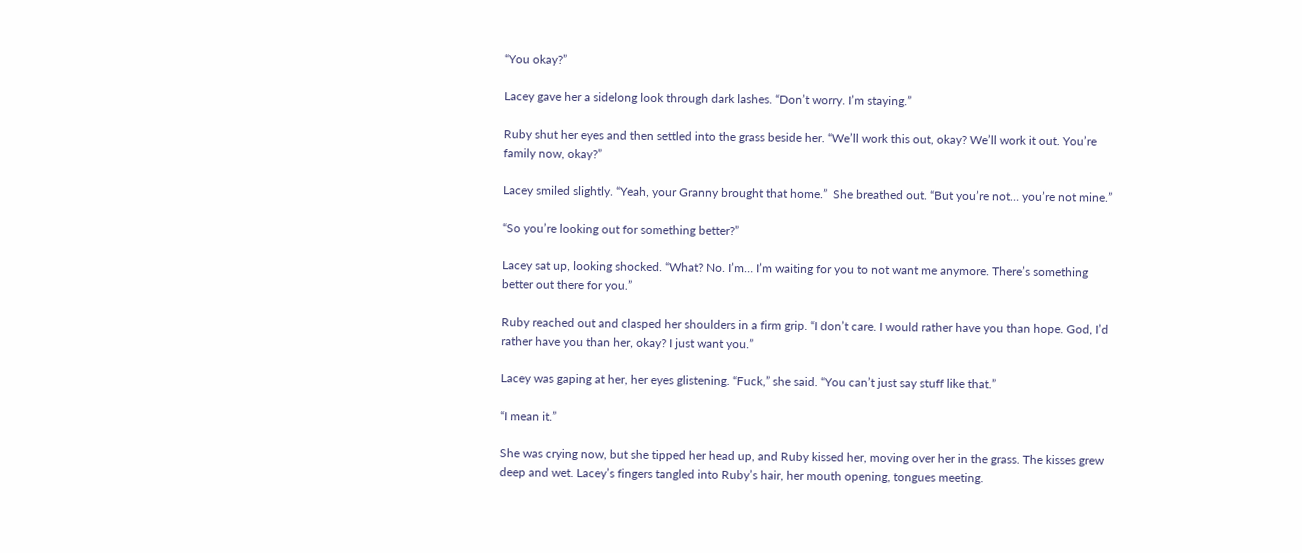“You okay?”

Lacey gave her a sidelong look through dark lashes. “Don’t worry. I’m staying.”

Ruby shut her eyes and then settled into the grass beside her. “We’ll work this out, okay? We’ll work it out. You’re family now, okay?”

Lacey smiled slightly. “Yeah, your Granny brought that home.”  She breathed out. “But you’re not… you’re not mine.”

“So you’re looking out for something better?”

Lacey sat up, looking shocked. “What? No. I’m… I’m waiting for you to not want me anymore. There’s something better out there for you.”

Ruby reached out and clasped her shoulders in a firm grip. “I don’t care. I would rather have you than hope. God, I’d rather have you than her, okay? I just want you.”

Lacey was gaping at her, her eyes glistening. “Fuck,” she said. “You can’t just say stuff like that.”

“I mean it.”

She was crying now, but she tipped her head up, and Ruby kissed her, moving over her in the grass. The kisses grew deep and wet. Lacey’s fingers tangled into Ruby’s hair, her mouth opening, tongues meeting.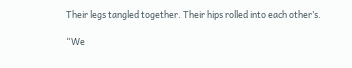Their legs tangled together. Their hips rolled into each other’s.

“We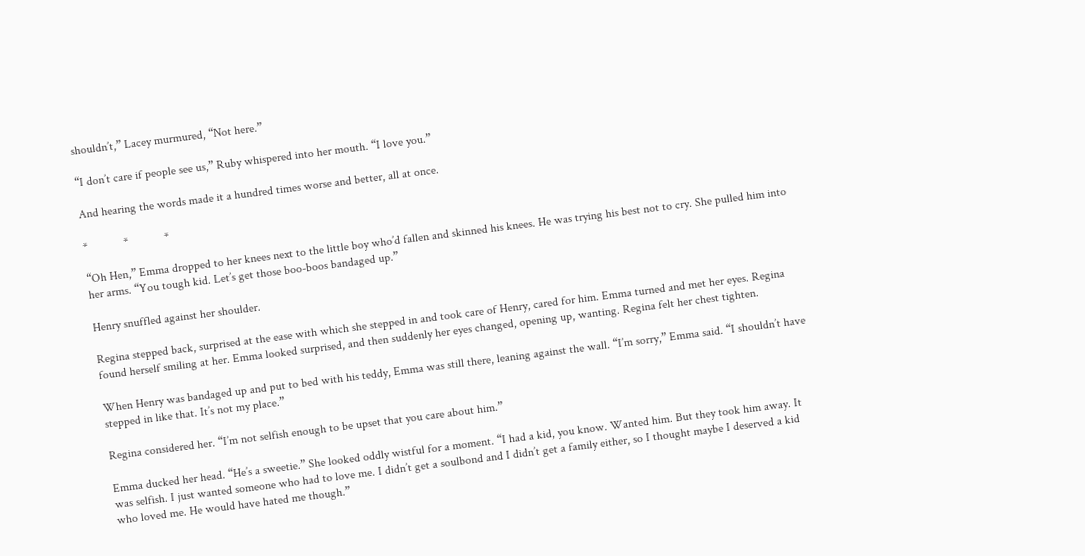shouldn’t,” Lacey murmured, “Not here.”

“I don’t care if people see us,” Ruby whispered into her mouth. “I love you.”

And hearing the words made it a hundred times worse and better, all at once.

*            *            *

“Oh Hen,” Emma dropped to her knees next to the little boy who’d fallen and skinned his knees. He was trying his best not to cry. She pulled him into her arms. “You tough kid. Let’s get those boo-boos bandaged up.”

Henry snuffled against her shoulder.

Regina stepped back, surprised at the ease with which she stepped in and took care of Henry, cared for him. Emma turned and met her eyes. Regina found herself smiling at her. Emma looked surprised, and then suddenly her eyes changed, opening up, wanting. Regina felt her chest tighten.

When Henry was bandaged up and put to bed with his teddy, Emma was still there, leaning against the wall. “I’m sorry,” Emma said. “I shouldn’t have stepped in like that. It’s not my place.”

Regina considered her. “I’m not selfish enough to be upset that you care about him.”

Emma ducked her head. “He’s a sweetie.” She looked oddly wistful for a moment. “I had a kid, you know. Wanted him. But they took him away. It was selfish. I just wanted someone who had to love me. I didn’t get a soulbond and I didn’t get a family either, so I thought maybe I deserved a kid who loved me. He would have hated me though.”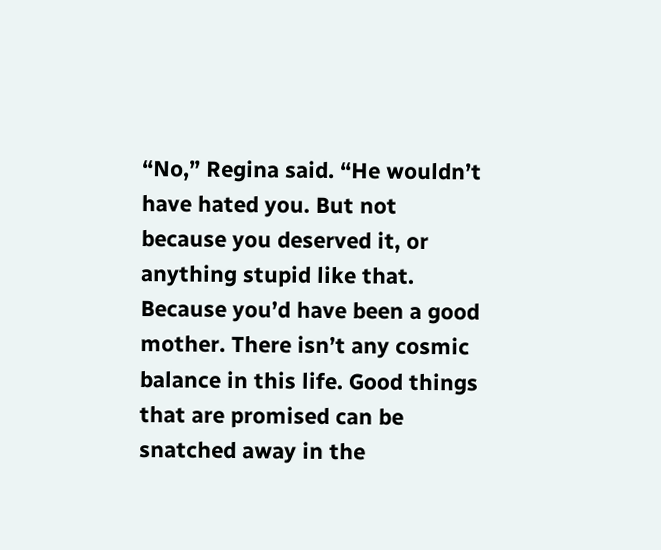“No,” Regina said. “He wouldn’t have hated you. But not because you deserved it, or anything stupid like that. Because you’d have been a good mother. There isn’t any cosmic balance in this life. Good things that are promised can be snatched away in the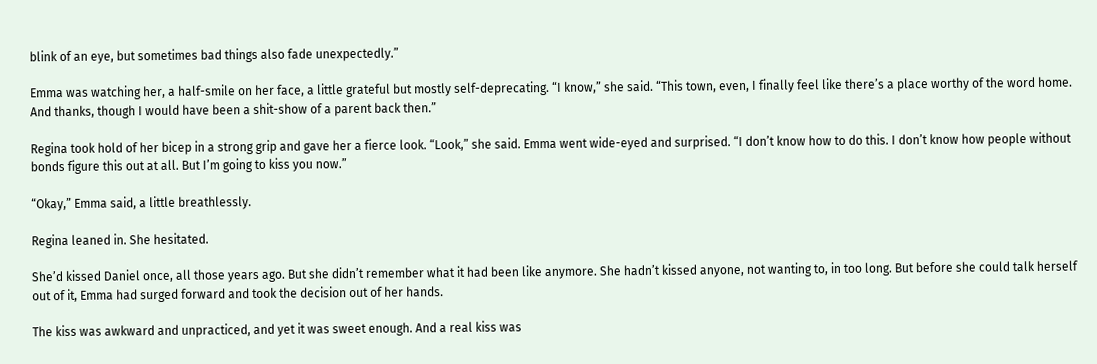blink of an eye, but sometimes bad things also fade unexpectedly.”

Emma was watching her, a half-smile on her face, a little grateful but mostly self-deprecating. “I know,” she said. “This town, even, I finally feel like there’s a place worthy of the word home. And thanks, though I would have been a shit-show of a parent back then.”

Regina took hold of her bicep in a strong grip and gave her a fierce look. “Look,” she said. Emma went wide-eyed and surprised. “I don’t know how to do this. I don’t know how people without bonds figure this out at all. But I’m going to kiss you now.”

“Okay,” Emma said, a little breathlessly.

Regina leaned in. She hesitated.

She’d kissed Daniel once, all those years ago. But she didn’t remember what it had been like anymore. She hadn’t kissed anyone, not wanting to, in too long. But before she could talk herself out of it, Emma had surged forward and took the decision out of her hands.

The kiss was awkward and unpracticed, and yet it was sweet enough. And a real kiss was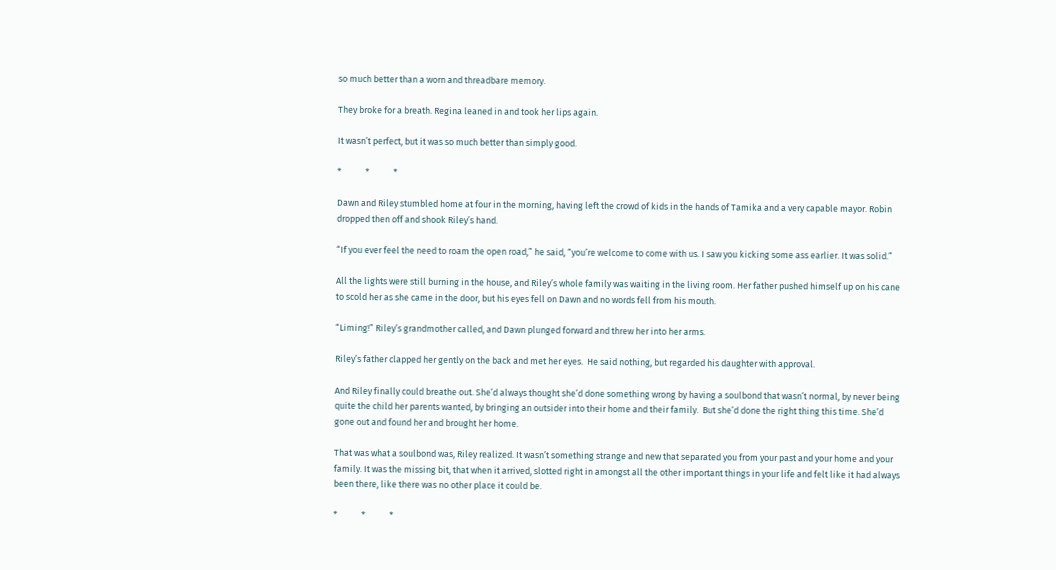so much better than a worn and threadbare memory.

They broke for a breath. Regina leaned in and took her lips again.

It wasn’t perfect, but it was so much better than simply good.

*            *            *

Dawn and Riley stumbled home at four in the morning, having left the crowd of kids in the hands of Tamika and a very capable mayor. Robin dropped then off and shook Riley’s hand.

“If you ever feel the need to roam the open road,” he said, “you’re welcome to come with us. I saw you kicking some ass earlier. It was solid.”

All the lights were still burning in the house, and Riley’s whole family was waiting in the living room. Her father pushed himself up on his cane to scold her as she came in the door, but his eyes fell on Dawn and no words fell from his mouth.

“Liming!” Riley’s grandmother called, and Dawn plunged forward and threw her into her arms.

Riley’s father clapped her gently on the back and met her eyes.  He said nothing, but regarded his daughter with approval.

And Riley finally could breathe out. She’d always thought she’d done something wrong by having a soulbond that wasn’t normal, by never being quite the child her parents wanted, by bringing an outsider into their home and their family.  But she’d done the right thing this time. She’d gone out and found her and brought her home.

That was what a soulbond was, Riley realized. It wasn’t something strange and new that separated you from your past and your home and your family. It was the missing bit, that when it arrived, slotted right in amongst all the other important things in your life and felt like it had always been there, like there was no other place it could be.

*            *            *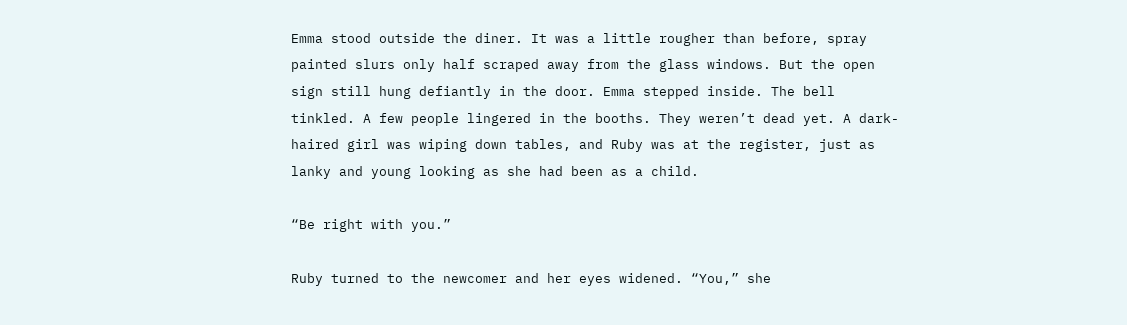Emma stood outside the diner. It was a little rougher than before, spray painted slurs only half scraped away from the glass windows. But the open sign still hung defiantly in the door. Emma stepped inside. The bell tinkled. A few people lingered in the booths. They weren’t dead yet. A dark-haired girl was wiping down tables, and Ruby was at the register, just as lanky and young looking as she had been as a child.

“Be right with you.”

Ruby turned to the newcomer and her eyes widened. “You,” she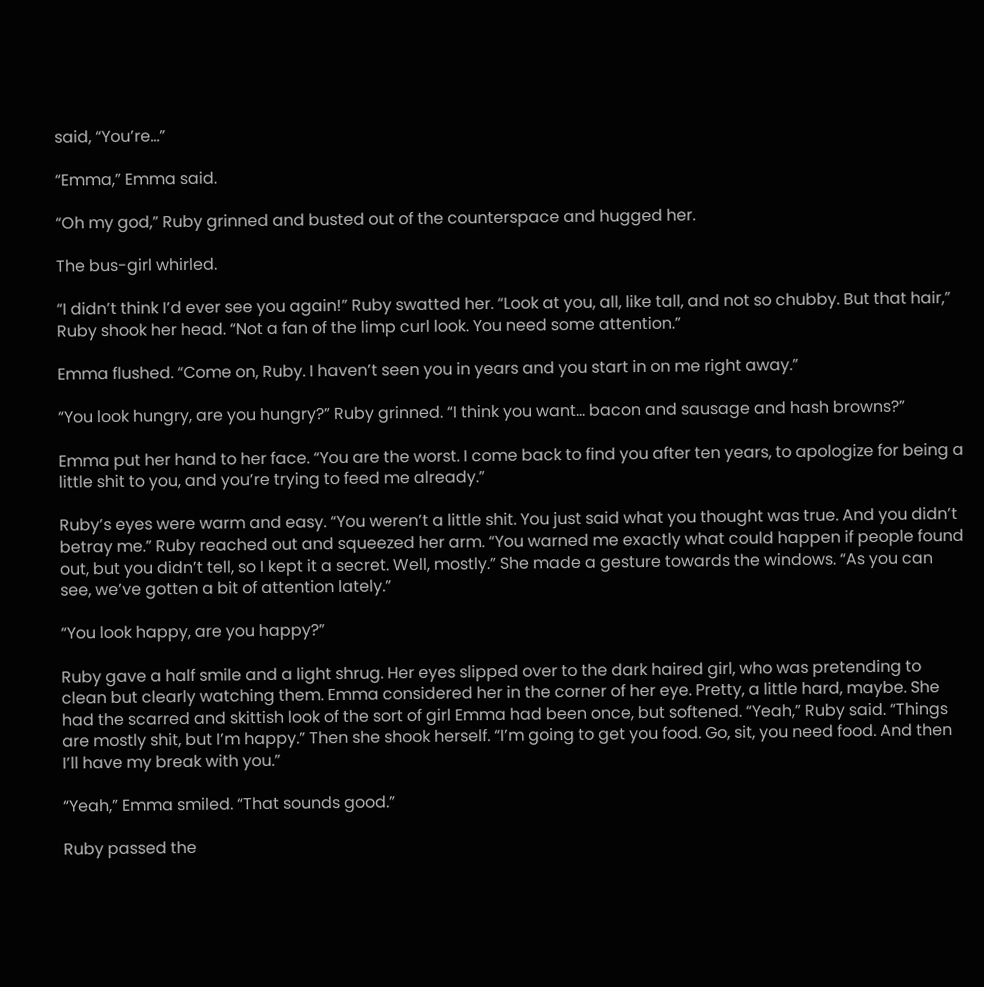said, “You’re…”

“Emma,” Emma said.

“Oh my god,” Ruby grinned and busted out of the counterspace and hugged her.

The bus-girl whirled.

“I didn’t think I’d ever see you again!” Ruby swatted her. “Look at you, all, like tall, and not so chubby. But that hair,” Ruby shook her head. “Not a fan of the limp curl look. You need some attention.”

Emma flushed. “Come on, Ruby. I haven’t seen you in years and you start in on me right away.”

“You look hungry, are you hungry?” Ruby grinned. “I think you want… bacon and sausage and hash browns?”

Emma put her hand to her face. “You are the worst. I come back to find you after ten years, to apologize for being a little shit to you, and you’re trying to feed me already.”

Ruby’s eyes were warm and easy. “You weren’t a little shit. You just said what you thought was true. And you didn’t betray me.” Ruby reached out and squeezed her arm. “You warned me exactly what could happen if people found out, but you didn’t tell, so I kept it a secret. Well, mostly.” She made a gesture towards the windows. “As you can see, we’ve gotten a bit of attention lately.”

“You look happy, are you happy?”

Ruby gave a half smile and a light shrug. Her eyes slipped over to the dark haired girl, who was pretending to clean but clearly watching them. Emma considered her in the corner of her eye. Pretty, a little hard, maybe. She had the scarred and skittish look of the sort of girl Emma had been once, but softened. “Yeah,” Ruby said. “Things are mostly shit, but I’m happy.” Then she shook herself. “I’m going to get you food. Go, sit, you need food. And then I’ll have my break with you.”

“Yeah,” Emma smiled. “That sounds good.”

Ruby passed the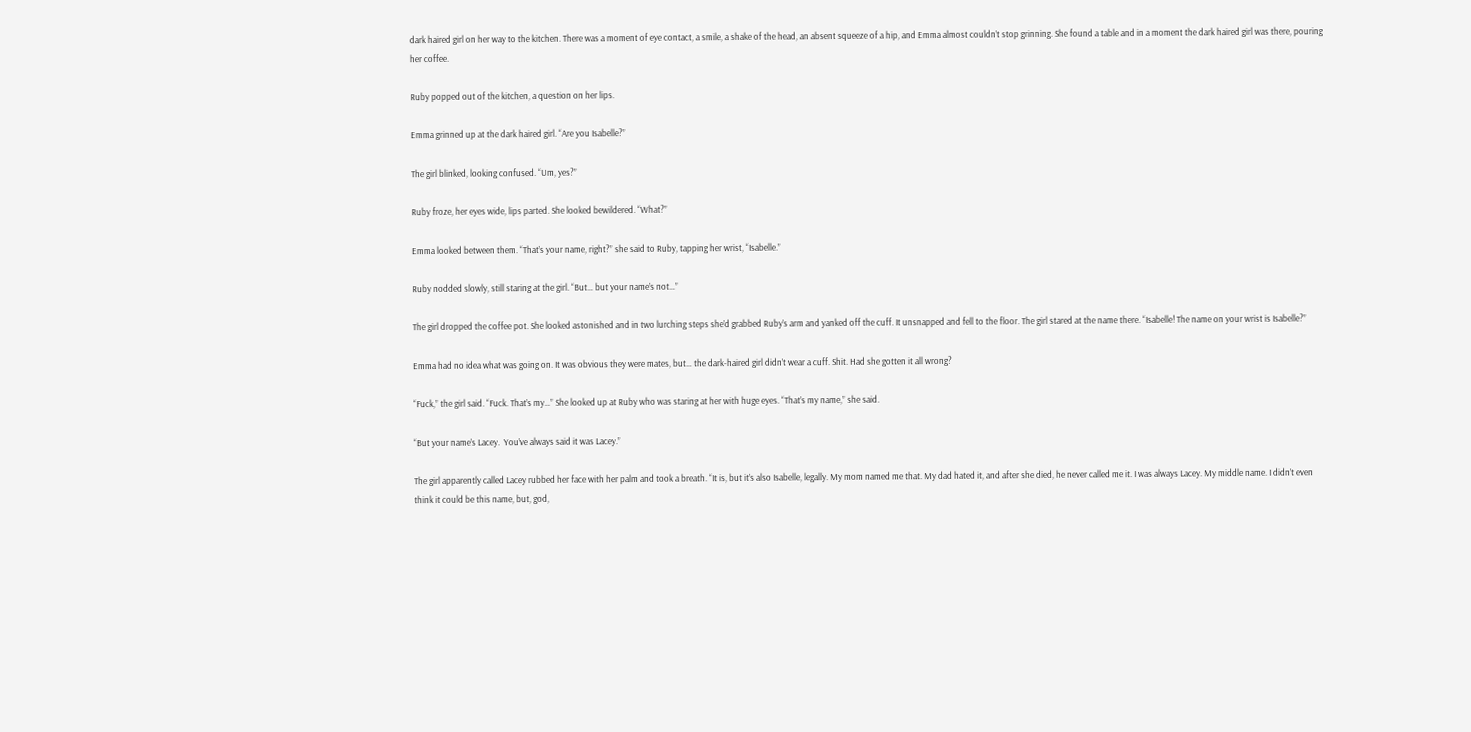dark haired girl on her way to the kitchen. There was a moment of eye contact, a smile, a shake of the head, an absent squeeze of a hip, and Emma almost couldn’t stop grinning. She found a table and in a moment the dark haired girl was there, pouring her coffee.

Ruby popped out of the kitchen, a question on her lips.

Emma grinned up at the dark haired girl. “Are you Isabelle?”

The girl blinked, looking confused. “Um, yes?”

Ruby froze, her eyes wide, lips parted. She looked bewildered. “What?”

Emma looked between them. “That’s your name, right?” she said to Ruby, tapping her wrist, “Isabelle.”

Ruby nodded slowly, still staring at the girl. “But… but your name’s not…”

The girl dropped the coffee pot. She looked astonished and in two lurching steps she’d grabbed Ruby’s arm and yanked off the cuff. It unsnapped and fell to the floor. The girl stared at the name there. “Isabelle! The name on your wrist is Isabelle?”

Emma had no idea what was going on. It was obvious they were mates, but… the dark-haired girl didn’t wear a cuff. Shit. Had she gotten it all wrong?

“Fuck,” the girl said. “Fuck. That’s my…” She looked up at Ruby who was staring at her with huge eyes. “That’s my name,” she said.

“But your name’s Lacey.  You’ve always said it was Lacey.”

The girl apparently called Lacey rubbed her face with her palm and took a breath. “It is, but it’s also Isabelle, legally. My mom named me that. My dad hated it, and after she died, he never called me it. I was always Lacey. My middle name. I didn’t even think it could be this name, but, god,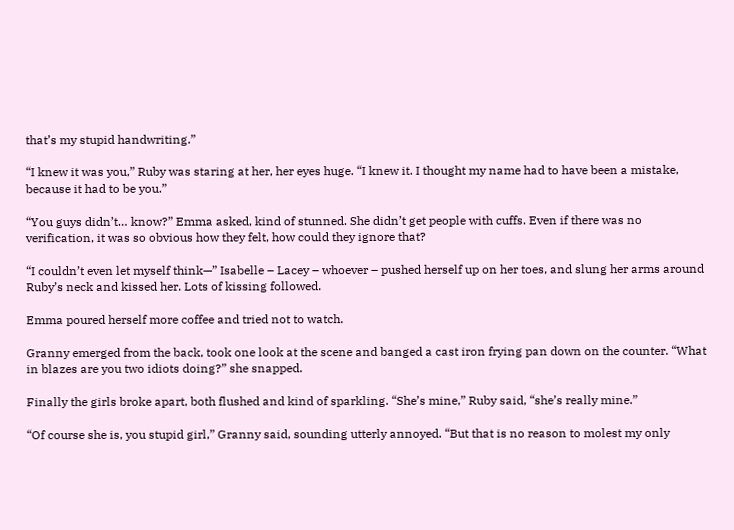that’s my stupid handwriting.”

“I knew it was you,” Ruby was staring at her, her eyes huge. “I knew it. I thought my name had to have been a mistake, because it had to be you.”

“You guys didn’t… know?” Emma asked, kind of stunned. She didn’t get people with cuffs. Even if there was no verification, it was so obvious how they felt, how could they ignore that?

“I couldn’t even let myself think—” Isabelle – Lacey – whoever – pushed herself up on her toes, and slung her arms around Ruby’s neck and kissed her. Lots of kissing followed.

Emma poured herself more coffee and tried not to watch.

Granny emerged from the back, took one look at the scene and banged a cast iron frying pan down on the counter. “What in blazes are you two idiots doing?” she snapped.

Finally the girls broke apart, both flushed and kind of sparkling. “She’s mine,” Ruby said, “she’s really mine.”

“Of course she is, you stupid girl,” Granny said, sounding utterly annoyed. “But that is no reason to molest my only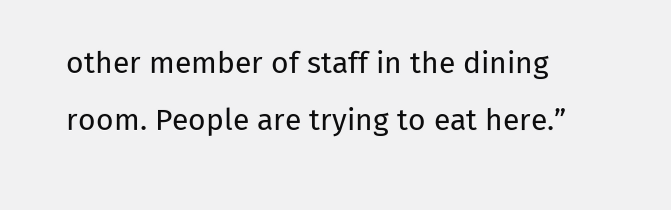other member of staff in the dining room. People are trying to eat here.”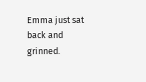Emma just sat back and grinned.